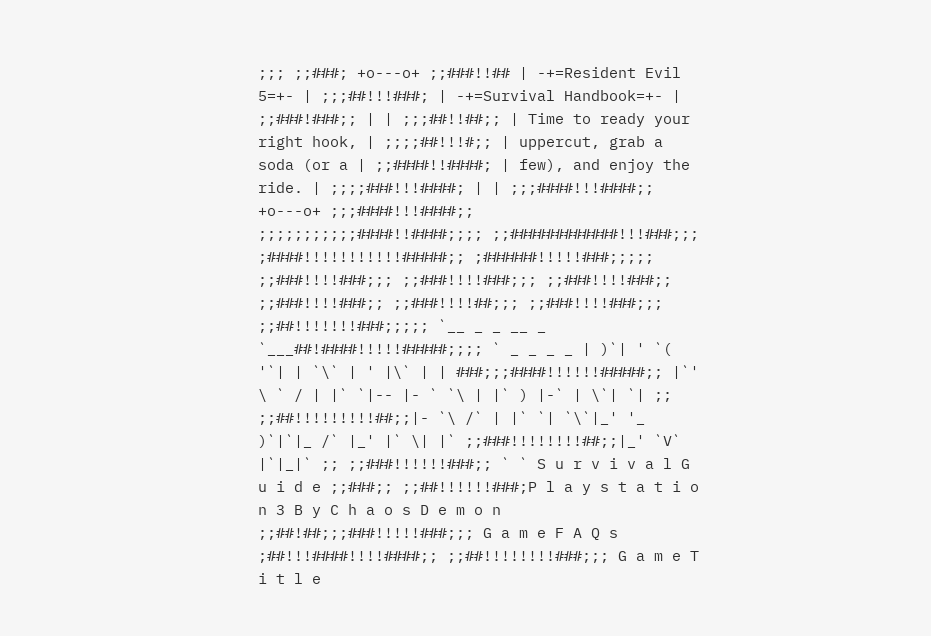;;; ;;###; +o---o+ ;;###!!## | -+=Resident Evil 5=+- | ;;;##!!!###; | -+=Survival Handbook=+- | ;;###!###;; | | ;;;##!!##;; | Time to ready your right hook, | ;;;;##!!!#;; | uppercut, grab a soda (or a | ;;####!!####; | few), and enjoy the ride. | ;;;;###!!!####; | | ;;;####!!!####;; +o---o+ ;;;####!!!####;; ;;;;;;;;;;;####!!####;;;; ;;############!!!###;;; ;####!!!!!!!!!!!#####;; ;######!!!!!###;;;;; ;;###!!!!###;;; ;;###!!!!###;;; ;;###!!!!###;; ;;###!!!!###;; ;;###!!!!##;;; ;;###!!!!###;;; ;;##!!!!!!!###;;;;; `__ _ _ __ _ `___##!####!!!!!#####;;;; ` _ _ _ _ | )`| ' `( '`| | `\` | ' |\` | | ###;;;####!!!!!!#####;; |`' \ ` / | |` `|-- |- ` `\ | |` ) |-` | \`| `| ;; ;;##!!!!!!!!!##;;|- `\ /` | |` `| `\`|_' '_ )`|`|_ /` |_' |` \| |` ;;###!!!!!!!!##;;|_' `V` |`|_|` ;; ;;###!!!!!!###;; ` ` S u r v i v a l G u i d e ;;###;; ;;##!!!!!!###;P l a y s t a t i o n 3 B y C h a o s D e m o n ;;##!##;;;###!!!!!###;;; G a m e F A Q s ;##!!!####!!!!####;; ;;##!!!!!!!!###;;; G a m e T i t l e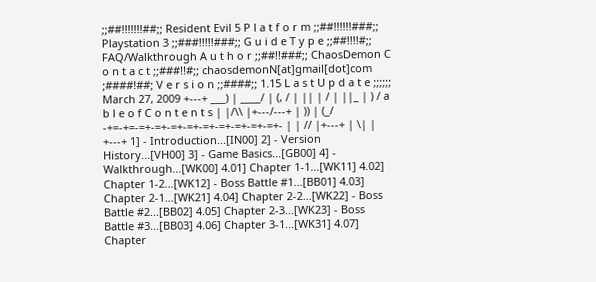;;##!!!!!!!##;; Resident Evil 5 P l a t f o r m ;;##!!!!!!###;; Playstation 3 ;;###!!!!!###;; G u i d e T y p e ;;##!!!!#;; FAQ/Walkthrough A u t h o r ;;##!!###;; ChaosDemon C o n t a c t ;;###!!#;; chaosdemonN[at]gmail[dot]com ;####!##; V e r s i o n ;;####;; 1.15 L a s t U p d a t e ;;;;;; March 27, 2009 +---+ ___) | ____/ | (, / | || | / | ||_ | ) / a b l e o f C o n t e n t s | |/\\ |+---/---+ | )) | (_/ -+=-+=-=+-=+-=+-=+-=+-=+-=+-=+-=+- | | // |+---+ | \| | +---+ 1] - Introduction...[IN00] 2] - Version History...[VH00] 3] - Game Basics...[GB00] 4] - Walkthrough...[WK00] 4.01] Chapter 1-1...[WK11] 4.02] Chapter 1-2...[WK12] - Boss Battle #1...[BB01] 4.03] Chapter 2-1...[WK21] 4.04] Chapter 2-2...[WK22] - Boss Battle #2...[BB02] 4.05] Chapter 2-3...[WK23] - Boss Battle #3...[BB03] 4.06] Chapter 3-1...[WK31] 4.07] Chapter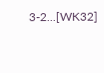3-2...[WK32]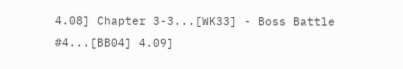4.08] Chapter 3-3...[WK33] - Boss Battle #4...[BB04] 4.09]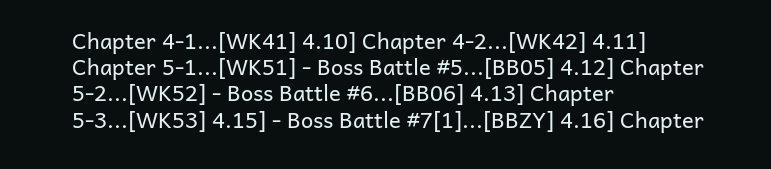Chapter 4-1...[WK41] 4.10] Chapter 4-2...[WK42] 4.11] Chapter 5-1...[WK51] - Boss Battle #5...[BB05] 4.12] Chapter 5-2...[WK52] - Boss Battle #6...[BB06] 4.13] Chapter 5-3...[WK53] 4.15] - Boss Battle #7[1]...[BBZY] 4.16] Chapter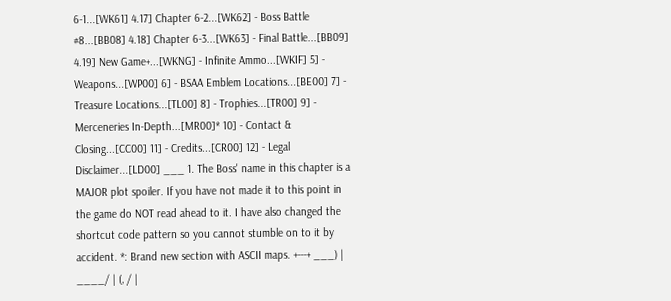6-1...[WK61] 4.17] Chapter 6-2...[WK62] - Boss Battle #8...[BB08] 4.18] Chapter 6-3...[WK63] - Final Battle...[BB09] 4.19] New Game+...[WKNG] - Infinite Ammo...[WKIF] 5] - Weapons...[WP00] 6] - BSAA Emblem Locations...[BE00] 7] - Treasure Locations...[TL00] 8] - Trophies...[TR00] 9] - Merceneries In-Depth...[MR00]* 10] - Contact & Closing...[CC00] 11] - Credits...[CR00] 12] - Legal Disclaimer...[LD00] ___ 1. The Boss' name in this chapter is a MAJOR plot spoiler. If you have not made it to this point in the game do NOT read ahead to it. I have also changed the shortcut code pattern so you cannot stumble on to it by accident. *: Brand new section with ASCII maps. +---+ ___) | ____/ | (, / |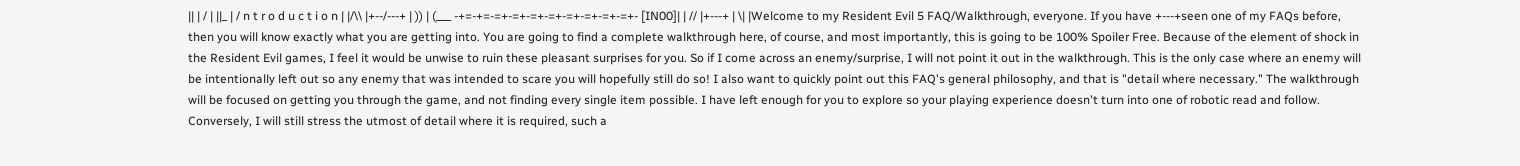|| | / | ||_ | / n t r o d u c t i o n | |/\\ |+--/---+ | )) | (___ -+=-+=-=+-=+-=+-=+-=+-=+-=+-=+- [IN00]| | // |+---+ | \| |Welcome to my Resident Evil 5 FAQ/Walkthrough, everyone. If you have +---+seen one of my FAQs before, then you will know exactly what you are getting into. You are going to find a complete walkthrough here, of course, and most importantly, this is going to be 100% Spoiler Free. Because of the element of shock in the Resident Evil games, I feel it would be unwise to ruin these pleasant surprises for you. So if I come across an enemy/surprise, I will not point it out in the walkthrough. This is the only case where an enemy will be intentionally left out so any enemy that was intended to scare you will hopefully still do so! I also want to quickly point out this FAQ's general philosophy, and that is "detail where necessary." The walkthrough will be focused on getting you through the game, and not finding every single item possible. I have left enough for you to explore so your playing experience doesn't turn into one of robotic read and follow. Conversely, I will still stress the utmost of detail where it is required, such a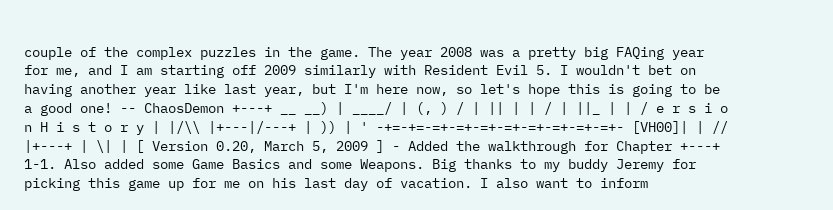couple of the complex puzzles in the game. The year 2008 was a pretty big FAQing year for me, and I am starting off 2009 similarly with Resident Evil 5. I wouldn't bet on having another year like last year, but I'm here now, so let's hope this is going to be a good one! -- ChaosDemon +---+ __ __) | ____/ | (, ) / | || | | / | ||_ | | / e r s i o n H i s t o r y | |/\\ |+---|/---+ | )) | ' -+=-+=-=+-=+-=+-=+-=+-=+-=+-=+- [VH00]| | // |+---+ | \| | [ Version 0.20, March 5, 2009 ] - Added the walkthrough for Chapter +---+ 1-1. Also added some Game Basics and some Weapons. Big thanks to my buddy Jeremy for picking this game up for me on his last day of vacation. I also want to inform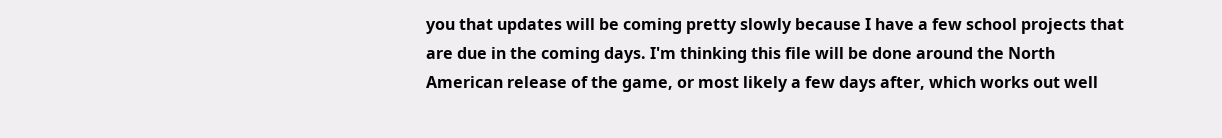you that updates will be coming pretty slowly because I have a few school projects that are due in the coming days. I'm thinking this file will be done around the North American release of the game, or most likely a few days after, which works out well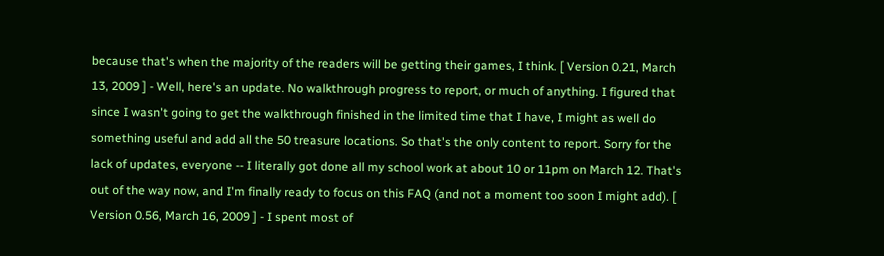because that's when the majority of the readers will be getting their games, I think. [ Version 0.21, March 13, 2009 ] - Well, here's an update. No walkthrough progress to report, or much of anything. I figured that since I wasn't going to get the walkthrough finished in the limited time that I have, I might as well do something useful and add all the 50 treasure locations. So that's the only content to report. Sorry for the lack of updates, everyone -- I literally got done all my school work at about 10 or 11pm on March 12. That's out of the way now, and I'm finally ready to focus on this FAQ (and not a moment too soon I might add). [ Version 0.56, March 16, 2009 ] - I spent most of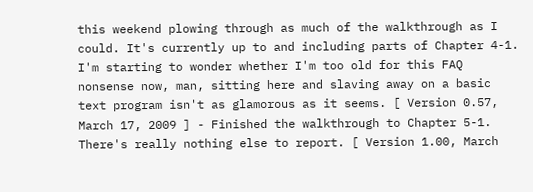this weekend plowing through as much of the walkthrough as I could. It's currently up to and including parts of Chapter 4-1. I'm starting to wonder whether I'm too old for this FAQ nonsense now, man, sitting here and slaving away on a basic text program isn't as glamorous as it seems. [ Version 0.57, March 17, 2009 ] - Finished the walkthrough to Chapter 5-1. There's really nothing else to report. [ Version 1.00, March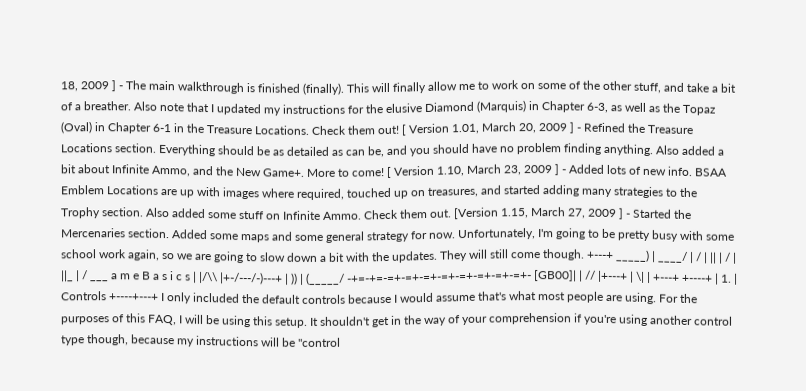18, 2009 ] - The main walkthrough is finished (finally). This will finally allow me to work on some of the other stuff, and take a bit of a breather. Also note that I updated my instructions for the elusive Diamond (Marquis) in Chapter 6-3, as well as the Topaz (Oval) in Chapter 6-1 in the Treasure Locations. Check them out! [ Version 1.01, March 20, 2009 ] - Refined the Treasure Locations section. Everything should be as detailed as can be, and you should have no problem finding anything. Also added a bit about Infinite Ammo, and the New Game+. More to come! [ Version 1.10, March 23, 2009 ] - Added lots of new info. BSAA Emblem Locations are up with images where required, touched up on treasures, and started adding many strategies to the Trophy section. Also added some stuff on Infinite Ammo. Check them out. [Version 1.15, March 27, 2009 ] - Started the Mercenaries section. Added some maps and some general strategy for now. Unfortunately, I'm going to be pretty busy with some school work again, so we are going to slow down a bit with the updates. They will still come though. +---+ _____) | ____/ | / | || | / | ||_ | / ___ a m e B a s i c s | |/\\ |+-/---/-)---+ | )) | (_____/ -+=-+=-=+-=+-=+-=+-=+-=+-=+-=+- [GB00]| | // |+---+ | \| | +---+ +----+ | 1. | Controls +----+---+ I only included the default controls because I would assume that's what most people are using. For the purposes of this FAQ, I will be using this setup. It shouldn't get in the way of your comprehension if you're using another control type though, because my instructions will be "control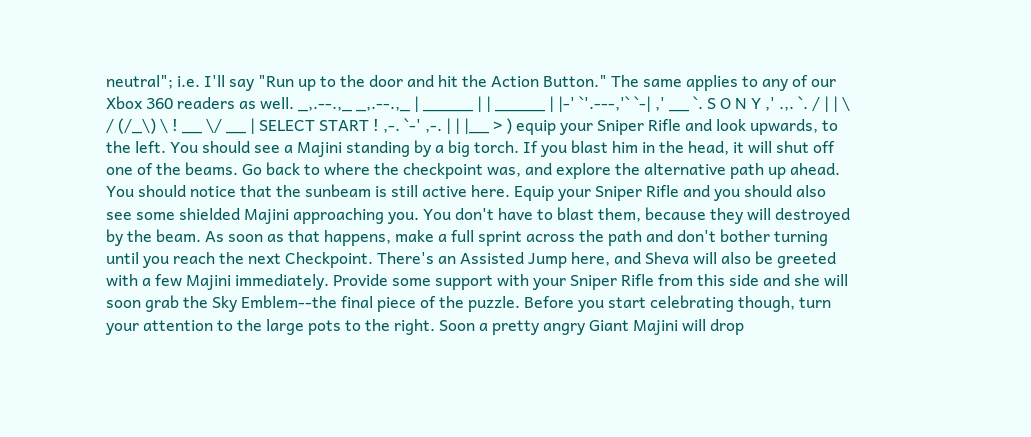neutral"; i.e. I'll say "Run up to the door and hit the Action Button." The same applies to any of our Xbox 360 readers as well. _,.--.,_ _,.--.,_ | _____ | | _____ | |-' `'.---,'` `-| ,' __ `. S O N Y ,' .,. `. / | | \ / (/_\) \ ! __ \/ __ | SELECT START ! ,-. `-' ,-. | | |__ > ) equip your Sniper Rifle and look upwards, to the left. You should see a Majini standing by a big torch. If you blast him in the head, it will shut off one of the beams. Go back to where the checkpoint was, and explore the alternative path up ahead. You should notice that the sunbeam is still active here. Equip your Sniper Rifle and you should also see some shielded Majini approaching you. You don't have to blast them, because they will destroyed by the beam. As soon as that happens, make a full sprint across the path and don't bother turning until you reach the next Checkpoint. There's an Assisted Jump here, and Sheva will also be greeted with a few Majini immediately. Provide some support with your Sniper Rifle from this side and she will soon grab the Sky Emblem--the final piece of the puzzle. Before you start celebrating though, turn your attention to the large pots to the right. Soon a pretty angry Giant Majini will drop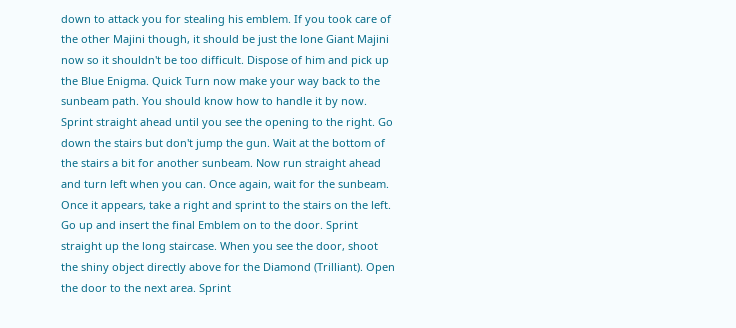down to attack you for stealing his emblem. If you took care of the other Majini though, it should be just the lone Giant Majini now so it shouldn't be too difficult. Dispose of him and pick up the Blue Enigma. Quick Turn now make your way back to the sunbeam path. You should know how to handle it by now. Sprint straight ahead until you see the opening to the right. Go down the stairs but don't jump the gun. Wait at the bottom of the stairs a bit for another sunbeam. Now run straight ahead and turn left when you can. Once again, wait for the sunbeam. Once it appears, take a right and sprint to the stairs on the left. Go up and insert the final Emblem on to the door. Sprint straight up the long staircase. When you see the door, shoot the shiny object directly above for the Diamond (Trilliant). Open the door to the next area. Sprint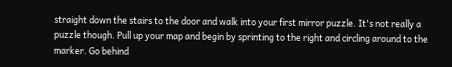straight down the stairs to the door and walk into your first mirror puzzle. It's not really a puzzle though. Pull up your map and begin by sprinting to the right and circling around to the marker. Go behind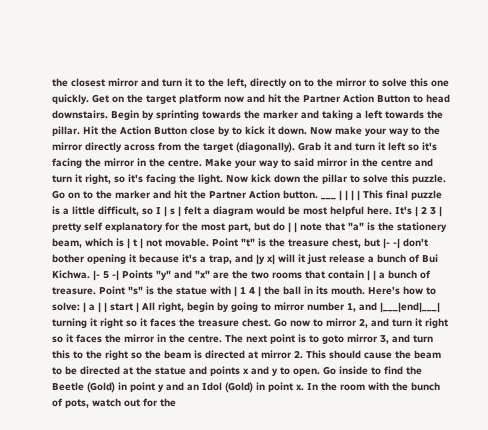the closest mirror and turn it to the left, directly on to the mirror to solve this one quickly. Get on the target platform now and hit the Partner Action Button to head downstairs. Begin by sprinting towards the marker and taking a left towards the pillar. Hit the Action Button close by to kick it down. Now make your way to the mirror directly across from the target (diagonally). Grab it and turn it left so it's facing the mirror in the centre. Make your way to said mirror in the centre and turn it right, so it's facing the light. Now kick down the pillar to solve this puzzle. Go on to the marker and hit the Partner Action button. ___ | | | | This final puzzle is a little difficult, so I | s | felt a diagram would be most helpful here. It's | 2 3 | pretty self explanatory for the most part, but do | | note that "a" is the stationery beam, which is | t | not movable. Point "t" is the treasure chest, but |- -| don't bother opening it because it's a trap, and |y x| will it just release a bunch of Bui Kichwa. |- 5 -| Points "y" and "x" are the two rooms that contain | | a bunch of treasure. Point "s" is the statue with | 1 4 | the ball in its mouth. Here's how to solve: | a | | start | All right, begin by going to mirror number 1, and |___|end|___| turning it right so it faces the treasure chest. Go now to mirror 2, and turn it right so it faces the mirror in the centre. The next point is to goto mirror 3, and turn this to the right so the beam is directed at mirror 2. This should cause the beam to be directed at the statue and points x and y to open. Go inside to find the Beetle (Gold) in point y and an Idol (Gold) in point x. In the room with the bunch of pots, watch out for the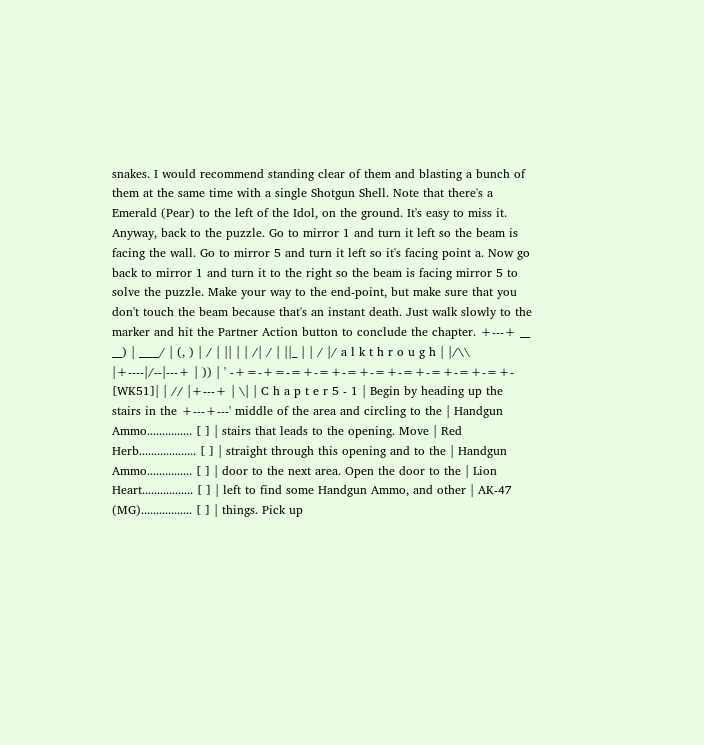snakes. I would recommend standing clear of them and blasting a bunch of them at the same time with a single Shotgun Shell. Note that there's a Emerald (Pear) to the left of the Idol, on the ground. It's easy to miss it. Anyway, back to the puzzle. Go to mirror 1 and turn it left so the beam is facing the wall. Go to mirror 5 and turn it left so it's facing point a. Now go back to mirror 1 and turn it to the right so the beam is facing mirror 5 to solve the puzzle. Make your way to the end-point, but make sure that you don't touch the beam because that's an instant death. Just walk slowly to the marker and hit the Partner Action button to conclude the chapter. +---+ __ __) | ____/ | (, ) | / | || | | /| / | ||_ | | / |/ a l k t h r o u g h | |/\\ |+----|/--|---+ | )) | ' -+=-+=-=+-=+-=+-=+-=+-=+-=+-=+- [WK51]| | // |+---+ | \| | C h a p t e r 5 - 1 | Begin by heading up the stairs in the +---+---' middle of the area and circling to the | Handgun Ammo............... [ ] | stairs that leads to the opening. Move | Red Herb................... [ ] | straight through this opening and to the | Handgun Ammo............... [ ] | door to the next area. Open the door to the | Lion Heart................. [ ] | left to find some Handgun Ammo, and other | AK-47 (MG)................. [ ] | things. Pick up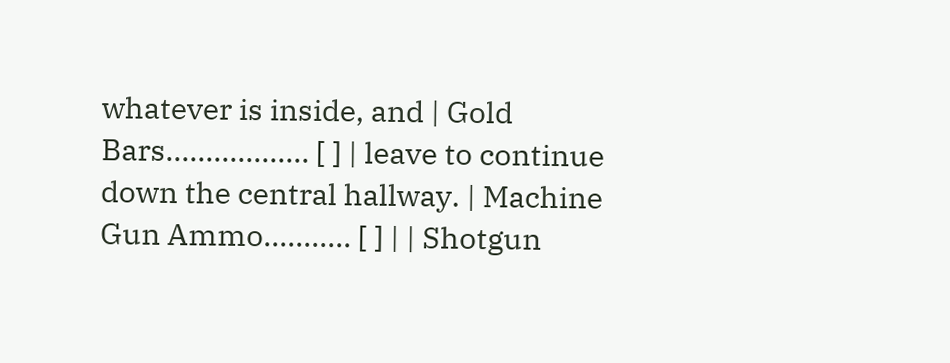whatever is inside, and | Gold Bars.................. [ ] | leave to continue down the central hallway. | Machine Gun Ammo........... [ ] | | Shotgun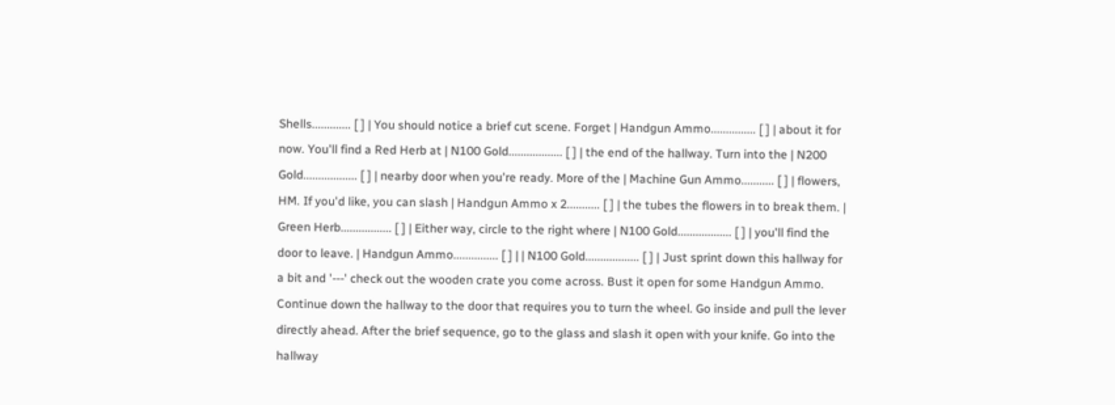Shells............. [ ] | You should notice a brief cut scene. Forget | Handgun Ammo............... [ ] | about it for now. You'll find a Red Herb at | N100 Gold.................. [ ] | the end of the hallway. Turn into the | N200 Gold.................. [ ] | nearby door when you're ready. More of the | Machine Gun Ammo........... [ ] | flowers, HM. If you'd like, you can slash | Handgun Ammo x 2........... [ ] | the tubes the flowers in to break them. | Green Herb................. [ ] | Either way, circle to the right where | N100 Gold.................. [ ] | you'll find the door to leave. | Handgun Ammo............... [ ] | | N100 Gold.................. [ ] | Just sprint down this hallway for a bit and '---' check out the wooden crate you come across. Bust it open for some Handgun Ammo. Continue down the hallway to the door that requires you to turn the wheel. Go inside and pull the lever directly ahead. After the brief sequence, go to the glass and slash it open with your knife. Go into the hallway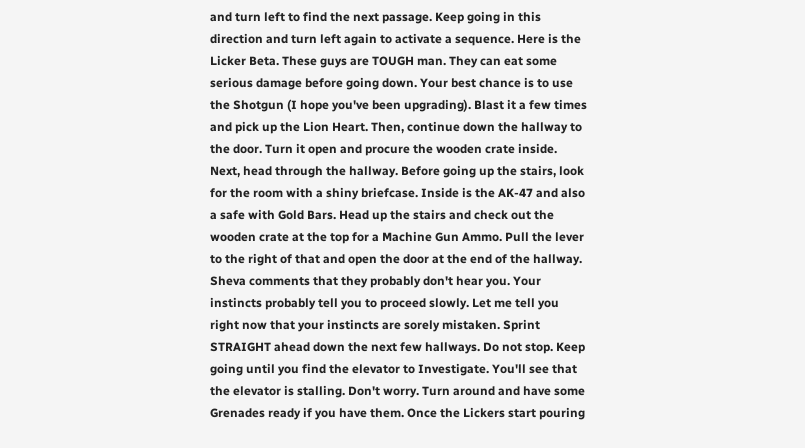and turn left to find the next passage. Keep going in this direction and turn left again to activate a sequence. Here is the Licker Beta. These guys are TOUGH man. They can eat some serious damage before going down. Your best chance is to use the Shotgun (I hope you've been upgrading). Blast it a few times and pick up the Lion Heart. Then, continue down the hallway to the door. Turn it open and procure the wooden crate inside. Next, head through the hallway. Before going up the stairs, look for the room with a shiny briefcase. Inside is the AK-47 and also a safe with Gold Bars. Head up the stairs and check out the wooden crate at the top for a Machine Gun Ammo. Pull the lever to the right of that and open the door at the end of the hallway. Sheva comments that they probably don't hear you. Your instincts probably tell you to proceed slowly. Let me tell you right now that your instincts are sorely mistaken. Sprint STRAIGHT ahead down the next few hallways. Do not stop. Keep going until you find the elevator to Investigate. You'll see that the elevator is stalling. Don't worry. Turn around and have some Grenades ready if you have them. Once the Lickers start pouring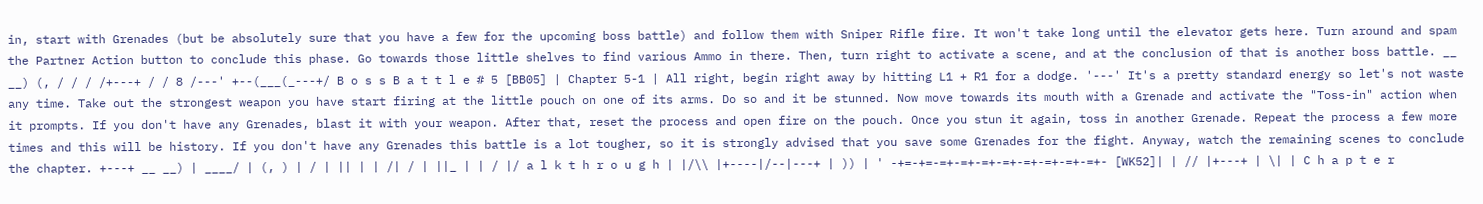in, start with Grenades (but be absolutely sure that you have a few for the upcoming boss battle) and follow them with Sniper Rifle fire. It won't take long until the elevator gets here. Turn around and spam the Partner Action button to conclude this phase. Go towards those little shelves to find various Ammo in there. Then, turn right to activate a scene, and at the conclusion of that is another boss battle. __ __) (, / / / /+---+ / / 8 /---' +--(___(_---+/ B o s s B a t t l e # 5 [BB05] | Chapter 5-1 | All right, begin right away by hitting L1 + R1 for a dodge. '---' It's a pretty standard energy so let's not waste any time. Take out the strongest weapon you have start firing at the little pouch on one of its arms. Do so and it be stunned. Now move towards its mouth with a Grenade and activate the "Toss-in" action when it prompts. If you don't have any Grenades, blast it with your weapon. After that, reset the process and open fire on the pouch. Once you stun it again, toss in another Grenade. Repeat the process a few more times and this will be history. If you don't have any Grenades this battle is a lot tougher, so it is strongly advised that you save some Grenades for the fight. Anyway, watch the remaining scenes to conclude the chapter. +---+ __ __) | ____/ | (, ) | / | || | | /| / | ||_ | | / |/ a l k t h r o u g h | |/\\ |+----|/--|---+ | )) | ' -+=-+=-=+-=+-=+-=+-=+-=+-=+-=+- [WK52]| | // |+---+ | \| | C h a p t e r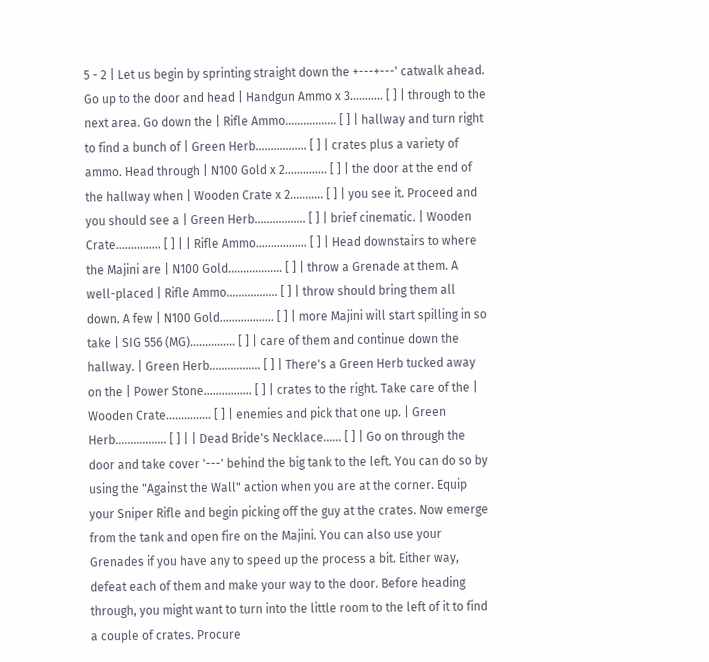5 - 2 | Let us begin by sprinting straight down the +---+---' catwalk ahead. Go up to the door and head | Handgun Ammo x 3........... [ ] | through to the next area. Go down the | Rifle Ammo................. [ ] | hallway and turn right to find a bunch of | Green Herb................. [ ] | crates plus a variety of ammo. Head through | N100 Gold x 2.............. [ ] | the door at the end of the hallway when | Wooden Crate x 2........... [ ] | you see it. Proceed and you should see a | Green Herb................. [ ] | brief cinematic. | Wooden Crate............... [ ] | | Rifle Ammo................. [ ] | Head downstairs to where the Majini are | N100 Gold.................. [ ] | throw a Grenade at them. A well-placed | Rifle Ammo................. [ ] | throw should bring them all down. A few | N100 Gold.................. [ ] | more Majini will start spilling in so take | SIG 556 (MG)............... [ ] | care of them and continue down the hallway. | Green Herb................. [ ] | There's a Green Herb tucked away on the | Power Stone................ [ ] | crates to the right. Take care of the | Wooden Crate............... [ ] | enemies and pick that one up. | Green Herb................. [ ] | | Dead Bride's Necklace...... [ ] | Go on through the door and take cover '---' behind the big tank to the left. You can do so by using the "Against the Wall" action when you are at the corner. Equip your Sniper Rifle and begin picking off the guy at the crates. Now emerge from the tank and open fire on the Majini. You can also use your Grenades if you have any to speed up the process a bit. Either way, defeat each of them and make your way to the door. Before heading through, you might want to turn into the little room to the left of it to find a couple of crates. Procure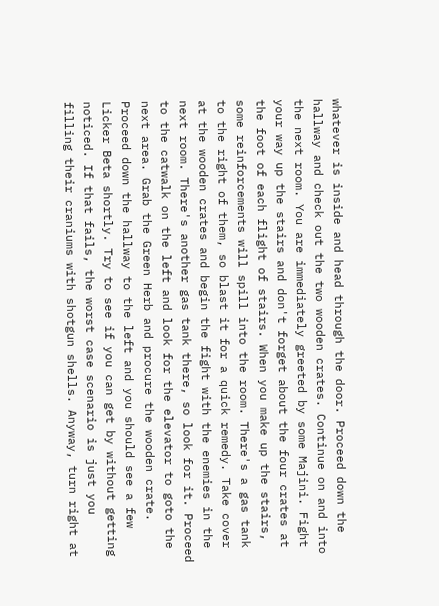whatever is inside and head through the door. Proceed down the hallway and check out the two wooden crates. Continue on and into the next room. You are immediately greeted by some Majini. Fight your way up the stairs and don't forget about the four crates at the foot of each flight of stairs. When you make up the stairs, some reinforcements will spill into the room. There's a gas tank to the right of them, so blast it for a quick remedy. Take cover at the wooden crates and begin the fight with the enemies in the next room. There's another gas tank there, so look for it. Proceed to the catwalk on the left and look for the elevator to goto the next area. Grab the Green Herb and procure the wooden crate. Proceed down the hallway to the left and you should see a few Licker Beta shortly. Try to see if you can get by without getting noticed. If that fails, the worst case scenario is just you filling their craniums with shotgun shells. Anyway, turn right at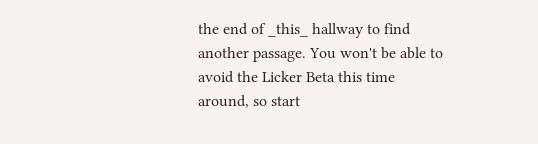the end of _this_ hallway to find another passage. You won't be able to avoid the Licker Beta this time around, so start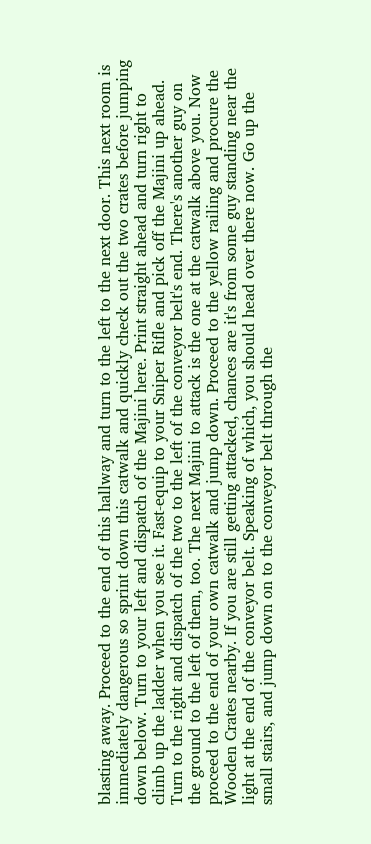blasting away. Proceed to the end of this hallway and turn to the left to the next door. This next room is immediately dangerous so sprint down this catwalk and quickly check out the two crates before jumping down below. Turn to your left and dispatch of the Majini here. Print straight ahead and turn right to climb up the ladder when you see it. Fast-equip to your Sniper Rifle and pick off the Majini up ahead. Turn to the right and dispatch of the two to the left of the conveyor belt's end. There's another guy on the ground to the left of them, too. The next Majini to attack is the one at the catwalk above you. Now proceed to the end of your own catwalk and jump down. Proceed to the yellow railing and procure the Wooden Crates nearby. If you are still getting attacked, chances are it's from some guy standing near the light at the end of the conveyor belt. Speaking of which, you should head over there now. Go up the small stairs, and jump down on to the conveyor belt through the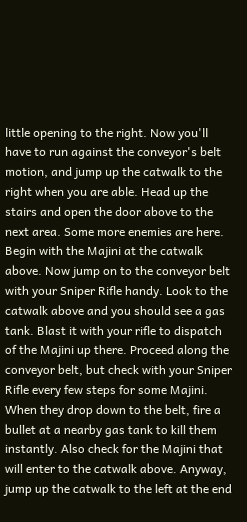little opening to the right. Now you'll have to run against the conveyor's belt motion, and jump up the catwalk to the right when you are able. Head up the stairs and open the door above to the next area. Some more enemies are here. Begin with the Majini at the catwalk above. Now jump on to the conveyor belt with your Sniper Rifle handy. Look to the catwalk above and you should see a gas tank. Blast it with your rifle to dispatch of the Majini up there. Proceed along the conveyor belt, but check with your Sniper Rifle every few steps for some Majini. When they drop down to the belt, fire a bullet at a nearby gas tank to kill them instantly. Also check for the Majini that will enter to the catwalk above. Anyway, jump up the catwalk to the left at the end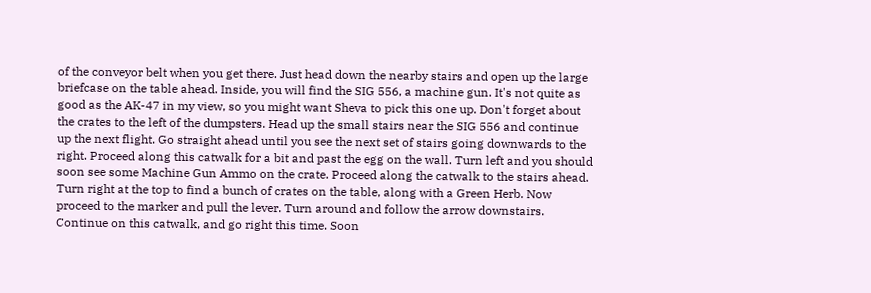of the conveyor belt when you get there. Just head down the nearby stairs and open up the large briefcase on the table ahead. Inside, you will find the SIG 556, a machine gun. It's not quite as good as the AK-47 in my view, so you might want Sheva to pick this one up. Don't forget about the crates to the left of the dumpsters. Head up the small stairs near the SIG 556 and continue up the next flight. Go straight ahead until you see the next set of stairs going downwards to the right. Proceed along this catwalk for a bit and past the egg on the wall. Turn left and you should soon see some Machine Gun Ammo on the crate. Proceed along the catwalk to the stairs ahead. Turn right at the top to find a bunch of crates on the table, along with a Green Herb. Now proceed to the marker and pull the lever. Turn around and follow the arrow downstairs. Continue on this catwalk, and go right this time. Soon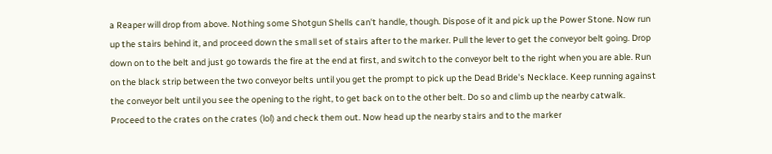a Reaper will drop from above. Nothing some Shotgun Shells can't handle, though. Dispose of it and pick up the Power Stone. Now run up the stairs behind it, and proceed down the small set of stairs after to the marker. Pull the lever to get the conveyor belt going. Drop down on to the belt and just go towards the fire at the end at first, and switch to the conveyor belt to the right when you are able. Run on the black strip between the two conveyor belts until you get the prompt to pick up the Dead Bride's Necklace. Keep running against the conveyor belt until you see the opening to the right, to get back on to the other belt. Do so and climb up the nearby catwalk. Proceed to the crates on the crates (lol) and check them out. Now head up the nearby stairs and to the marker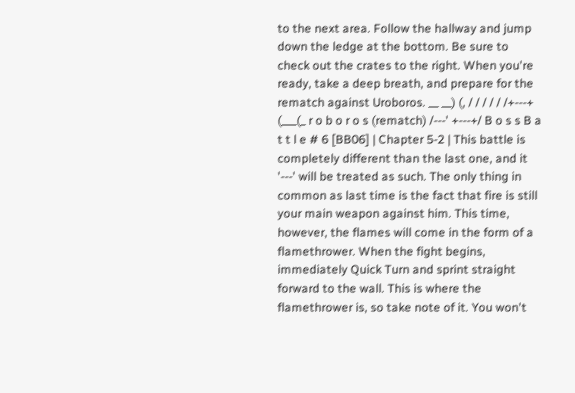to the next area. Follow the hallway and jump down the ledge at the bottom. Be sure to check out the crates to the right. When you're ready, take a deep breath, and prepare for the rematch against Uroboros. __ __) (, / / / / / /+---+ (___(_ r o b o r o s (rematch) /---' +---+/ B o s s B a t t l e # 6 [BB06] | Chapter 5-2 | This battle is completely different than the last one, and it '---' will be treated as such. The only thing in common as last time is the fact that fire is still your main weapon against him. This time, however, the flames will come in the form of a flamethrower. When the fight begins, immediately Quick Turn and sprint straight forward to the wall. This is where the flamethrower is, so take note of it. You won't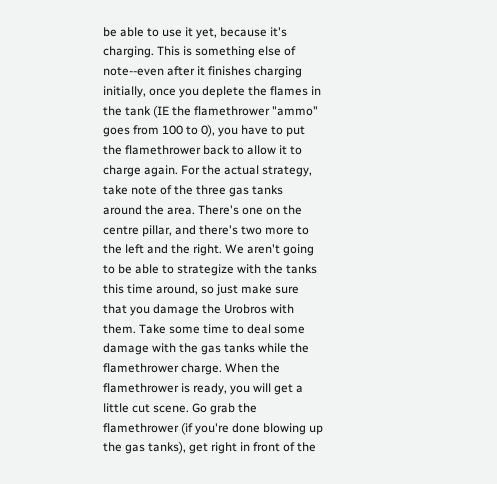be able to use it yet, because it's charging. This is something else of note--even after it finishes charging initially, once you deplete the flames in the tank (IE the flamethrower "ammo" goes from 100 to 0), you have to put the flamethrower back to allow it to charge again. For the actual strategy, take note of the three gas tanks around the area. There's one on the centre pillar, and there's two more to the left and the right. We aren't going to be able to strategize with the tanks this time around, so just make sure that you damage the Urobros with them. Take some time to deal some damage with the gas tanks while the flamethrower charge. When the flamethrower is ready, you will get a little cut scene. Go grab the flamethrower (if you're done blowing up the gas tanks), get right in front of the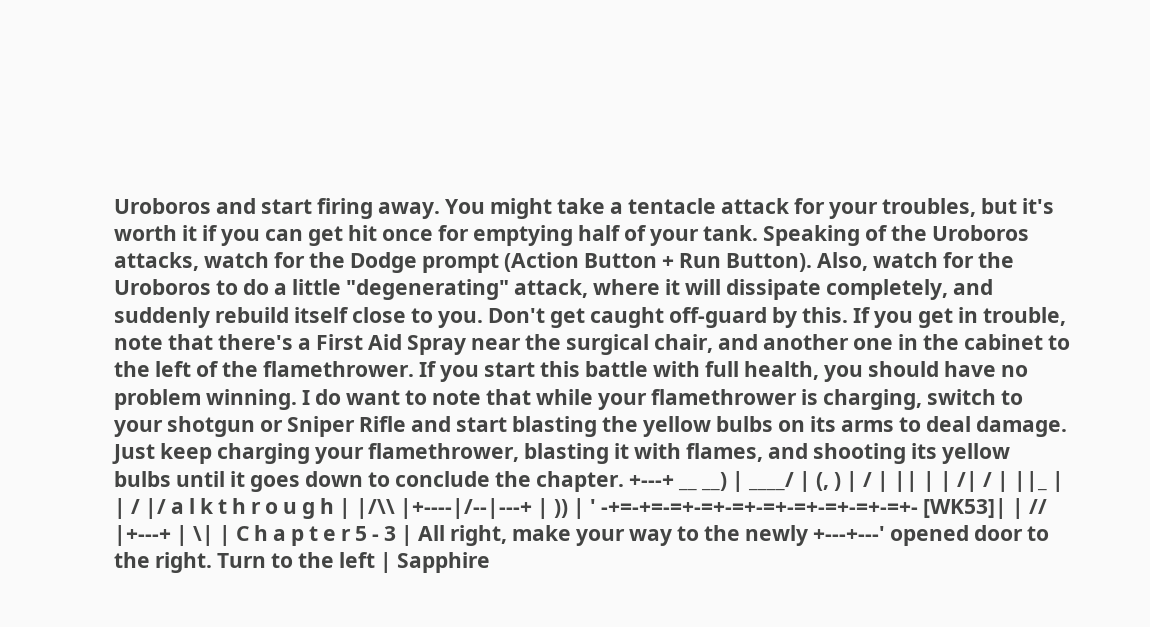Uroboros and start firing away. You might take a tentacle attack for your troubles, but it's worth it if you can get hit once for emptying half of your tank. Speaking of the Uroboros attacks, watch for the Dodge prompt (Action Button + Run Button). Also, watch for the Uroboros to do a little "degenerating" attack, where it will dissipate completely, and suddenly rebuild itself close to you. Don't get caught off-guard by this. If you get in trouble, note that there's a First Aid Spray near the surgical chair, and another one in the cabinet to the left of the flamethrower. If you start this battle with full health, you should have no problem winning. I do want to note that while your flamethrower is charging, switch to your shotgun or Sniper Rifle and start blasting the yellow bulbs on its arms to deal damage. Just keep charging your flamethrower, blasting it with flames, and shooting its yellow bulbs until it goes down to conclude the chapter. +---+ __ __) | ____/ | (, ) | / | || | | /| / | ||_ | | / |/ a l k t h r o u g h | |/\\ |+----|/--|---+ | )) | ' -+=-+=-=+-=+-=+-=+-=+-=+-=+-=+- [WK53]| | // |+---+ | \| | C h a p t e r 5 - 3 | All right, make your way to the newly +---+---' opened door to the right. Turn to the left | Sapphire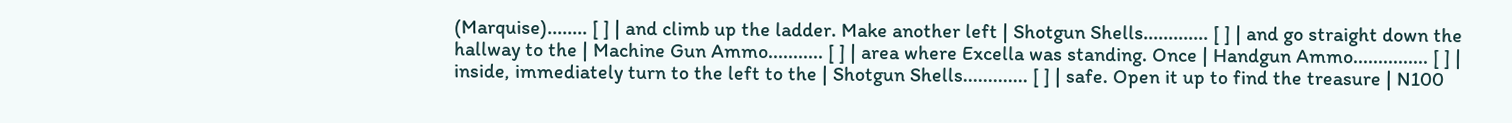(Marquise)........ [ ] | and climb up the ladder. Make another left | Shotgun Shells............. [ ] | and go straight down the hallway to the | Machine Gun Ammo........... [ ] | area where Excella was standing. Once | Handgun Ammo............... [ ] | inside, immediately turn to the left to the | Shotgun Shells............. [ ] | safe. Open it up to find the treasure | N100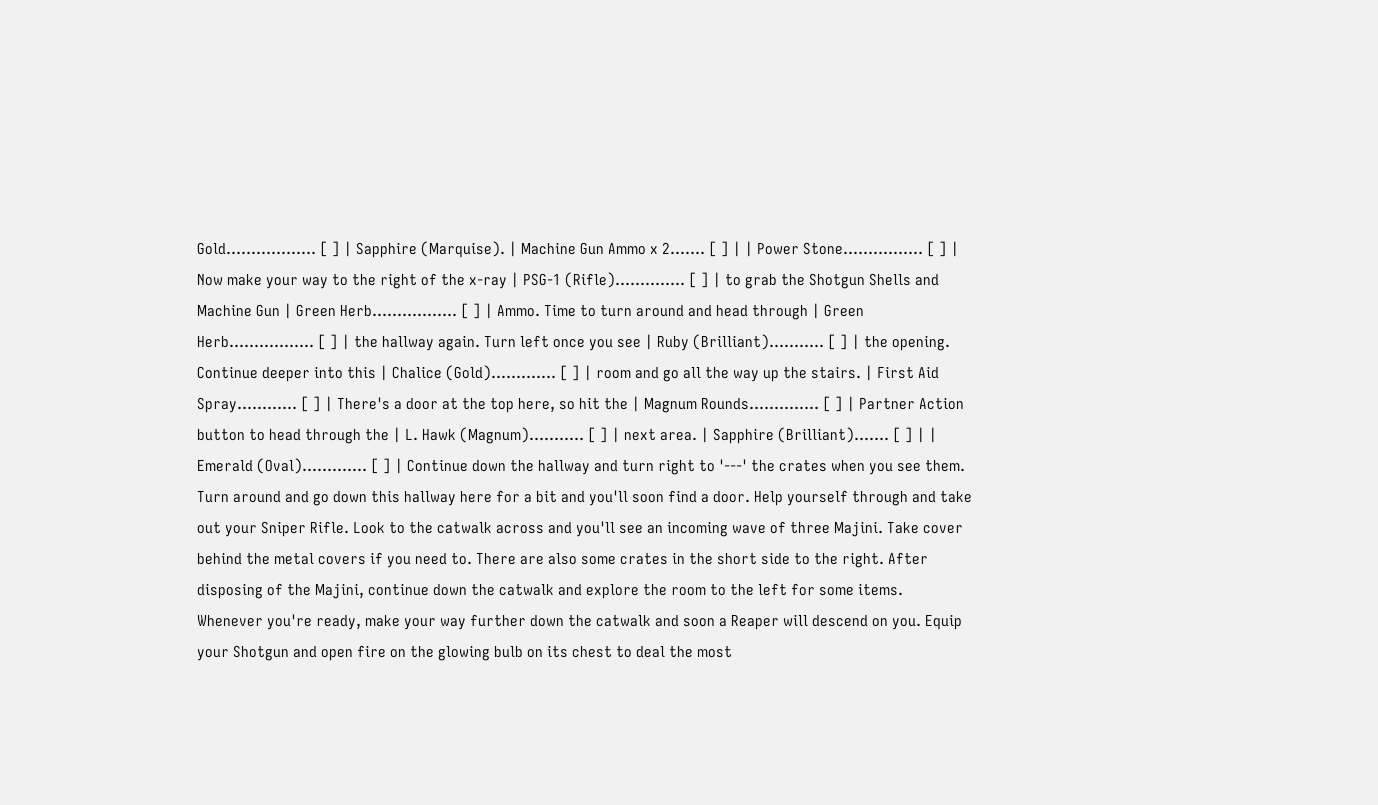Gold.................. [ ] | Sapphire (Marquise). | Machine Gun Ammo x 2....... [ ] | | Power Stone................ [ ] | Now make your way to the right of the x-ray | PSG-1 (Rifle).............. [ ] | to grab the Shotgun Shells and Machine Gun | Green Herb................. [ ] | Ammo. Time to turn around and head through | Green Herb................. [ ] | the hallway again. Turn left once you see | Ruby (Brilliant)........... [ ] | the opening. Continue deeper into this | Chalice (Gold)............. [ ] | room and go all the way up the stairs. | First Aid Spray............ [ ] | There's a door at the top here, so hit the | Magnum Rounds.............. [ ] | Partner Action button to head through the | L. Hawk (Magnum)........... [ ] | next area. | Sapphire (Brilliant)....... [ ] | | Emerald (Oval)............. [ ] | Continue down the hallway and turn right to '---' the crates when you see them. Turn around and go down this hallway here for a bit and you'll soon find a door. Help yourself through and take out your Sniper Rifle. Look to the catwalk across and you'll see an incoming wave of three Majini. Take cover behind the metal covers if you need to. There are also some crates in the short side to the right. After disposing of the Majini, continue down the catwalk and explore the room to the left for some items. Whenever you're ready, make your way further down the catwalk and soon a Reaper will descend on you. Equip your Shotgun and open fire on the glowing bulb on its chest to deal the most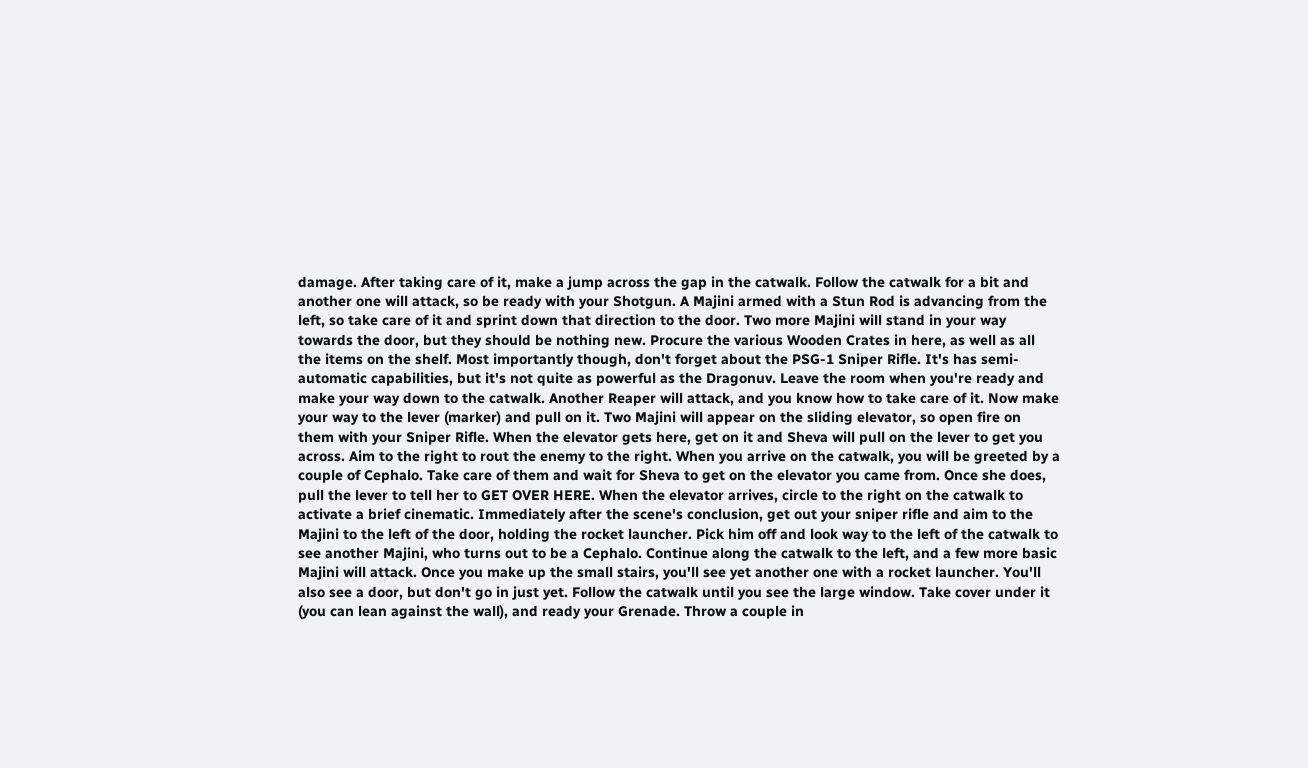damage. After taking care of it, make a jump across the gap in the catwalk. Follow the catwalk for a bit and another one will attack, so be ready with your Shotgun. A Majini armed with a Stun Rod is advancing from the left, so take care of it and sprint down that direction to the door. Two more Majini will stand in your way towards the door, but they should be nothing new. Procure the various Wooden Crates in here, as well as all the items on the shelf. Most importantly though, don't forget about the PSG-1 Sniper Rifle. It's has semi-automatic capabilities, but it's not quite as powerful as the Dragonuv. Leave the room when you're ready and make your way down to the catwalk. Another Reaper will attack, and you know how to take care of it. Now make your way to the lever (marker) and pull on it. Two Majini will appear on the sliding elevator, so open fire on them with your Sniper Rifle. When the elevator gets here, get on it and Sheva will pull on the lever to get you across. Aim to the right to rout the enemy to the right. When you arrive on the catwalk, you will be greeted by a couple of Cephalo. Take care of them and wait for Sheva to get on the elevator you came from. Once she does, pull the lever to tell her to GET OVER HERE. When the elevator arrives, circle to the right on the catwalk to activate a brief cinematic. Immediately after the scene's conclusion, get out your sniper rifle and aim to the Majini to the left of the door, holding the rocket launcher. Pick him off and look way to the left of the catwalk to see another Majini, who turns out to be a Cephalo. Continue along the catwalk to the left, and a few more basic Majini will attack. Once you make up the small stairs, you'll see yet another one with a rocket launcher. You'll also see a door, but don't go in just yet. Follow the catwalk until you see the large window. Take cover under it (you can lean against the wall), and ready your Grenade. Throw a couple in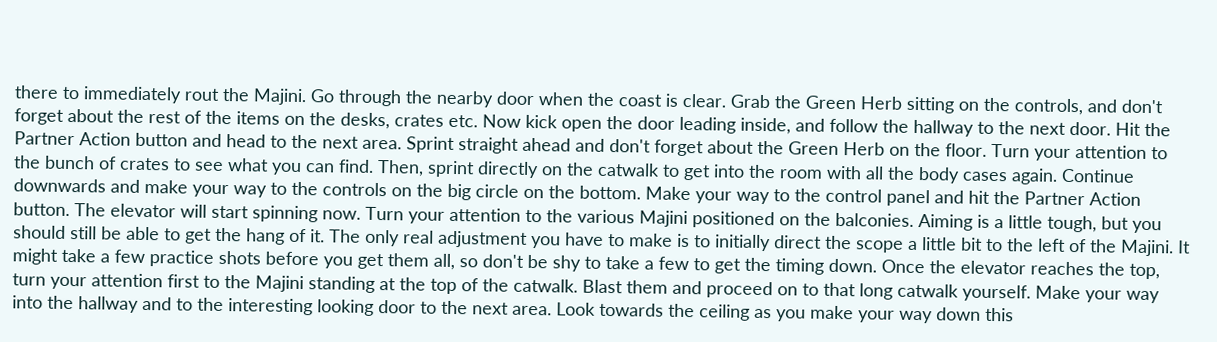there to immediately rout the Majini. Go through the nearby door when the coast is clear. Grab the Green Herb sitting on the controls, and don't forget about the rest of the items on the desks, crates etc. Now kick open the door leading inside, and follow the hallway to the next door. Hit the Partner Action button and head to the next area. Sprint straight ahead and don't forget about the Green Herb on the floor. Turn your attention to the bunch of crates to see what you can find. Then, sprint directly on the catwalk to get into the room with all the body cases again. Continue downwards and make your way to the controls on the big circle on the bottom. Make your way to the control panel and hit the Partner Action button. The elevator will start spinning now. Turn your attention to the various Majini positioned on the balconies. Aiming is a little tough, but you should still be able to get the hang of it. The only real adjustment you have to make is to initially direct the scope a little bit to the left of the Majini. It might take a few practice shots before you get them all, so don't be shy to take a few to get the timing down. Once the elevator reaches the top, turn your attention first to the Majini standing at the top of the catwalk. Blast them and proceed on to that long catwalk yourself. Make your way into the hallway and to the interesting looking door to the next area. Look towards the ceiling as you make your way down this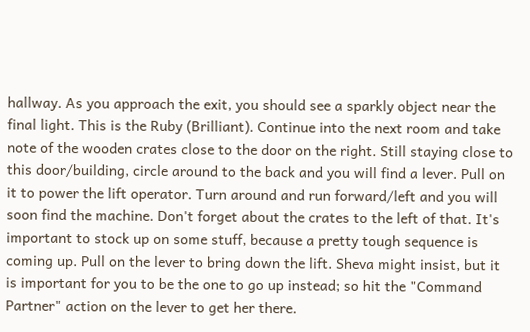hallway. As you approach the exit, you should see a sparkly object near the final light. This is the Ruby (Brilliant). Continue into the next room and take note of the wooden crates close to the door on the right. Still staying close to this door/building, circle around to the back and you will find a lever. Pull on it to power the lift operator. Turn around and run forward/left and you will soon find the machine. Don't forget about the crates to the left of that. It's important to stock up on some stuff, because a pretty tough sequence is coming up. Pull on the lever to bring down the lift. Sheva might insist, but it is important for you to be the one to go up instead; so hit the "Command Partner" action on the lever to get her there.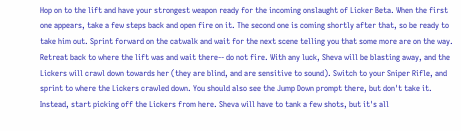Hop on to the lift and have your strongest weapon ready for the incoming onslaught of Licker Beta. When the first one appears, take a few steps back and open fire on it. The second one is coming shortly after that, so be ready to take him out. Sprint forward on the catwalk and wait for the next scene telling you that some more are on the way. Retreat back to where the lift was and wait there-- do not fire. With any luck, Sheva will be blasting away, and the Lickers will crawl down towards her (they are blind, and are sensitive to sound). Switch to your Sniper Rifle, and sprint to where the Lickers crawled down. You should also see the Jump Down prompt there, but don't take it. Instead, start picking off the Lickers from here. Sheva will have to tank a few shots, but it's all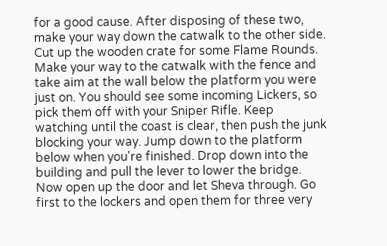for a good cause. After disposing of these two, make your way down the catwalk to the other side. Cut up the wooden crate for some Flame Rounds. Make your way to the catwalk with the fence and take aim at the wall below the platform you were just on. You should see some incoming Lickers, so pick them off with your Sniper Rifle. Keep watching until the coast is clear, then push the junk blocking your way. Jump down to the platform below when you're finished. Drop down into the building and pull the lever to lower the bridge. Now open up the door and let Sheva through. Go first to the lockers and open them for three very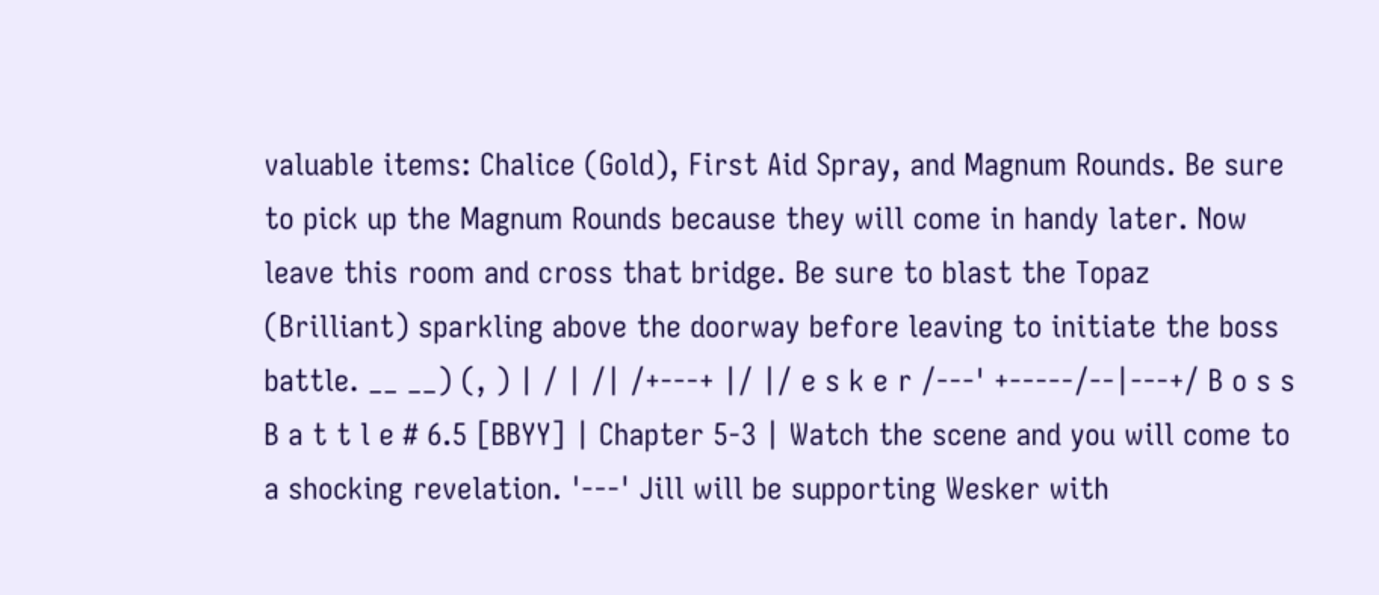valuable items: Chalice (Gold), First Aid Spray, and Magnum Rounds. Be sure to pick up the Magnum Rounds because they will come in handy later. Now leave this room and cross that bridge. Be sure to blast the Topaz (Brilliant) sparkling above the doorway before leaving to initiate the boss battle. __ __) (, ) | / | /| /+---+ |/ |/ e s k e r /---' +-----/--|---+/ B o s s B a t t l e # 6.5 [BBYY] | Chapter 5-3 | Watch the scene and you will come to a shocking revelation. '---' Jill will be supporting Wesker with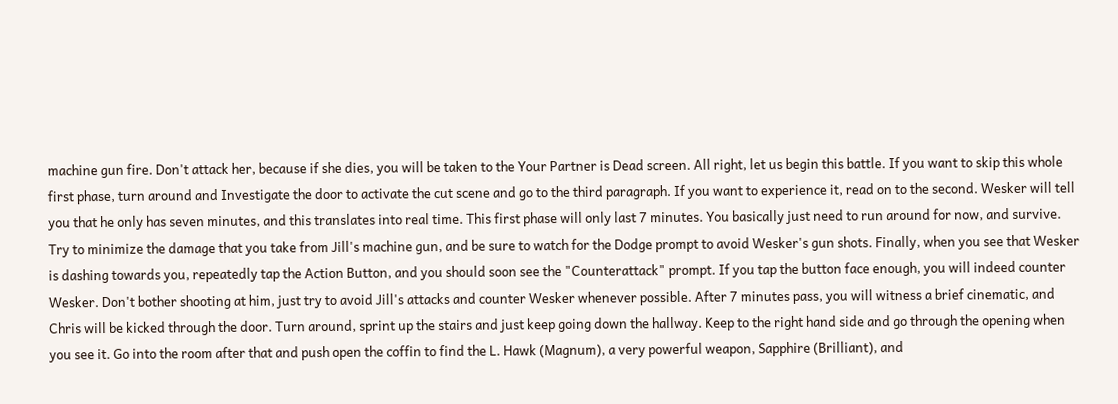machine gun fire. Don't attack her, because if she dies, you will be taken to the Your Partner is Dead screen. All right, let us begin this battle. If you want to skip this whole first phase, turn around and Investigate the door to activate the cut scene and go to the third paragraph. If you want to experience it, read on to the second. Wesker will tell you that he only has seven minutes, and this translates into real time. This first phase will only last 7 minutes. You basically just need to run around for now, and survive. Try to minimize the damage that you take from Jill's machine gun, and be sure to watch for the Dodge prompt to avoid Wesker's gun shots. Finally, when you see that Wesker is dashing towards you, repeatedly tap the Action Button, and you should soon see the "Counterattack" prompt. If you tap the button face enough, you will indeed counter Wesker. Don't bother shooting at him, just try to avoid Jill's attacks and counter Wesker whenever possible. After 7 minutes pass, you will witness a brief cinematic, and Chris will be kicked through the door. Turn around, sprint up the stairs and just keep going down the hallway. Keep to the right hand side and go through the opening when you see it. Go into the room after that and push open the coffin to find the L. Hawk (Magnum), a very powerful weapon, Sapphire (Brilliant), and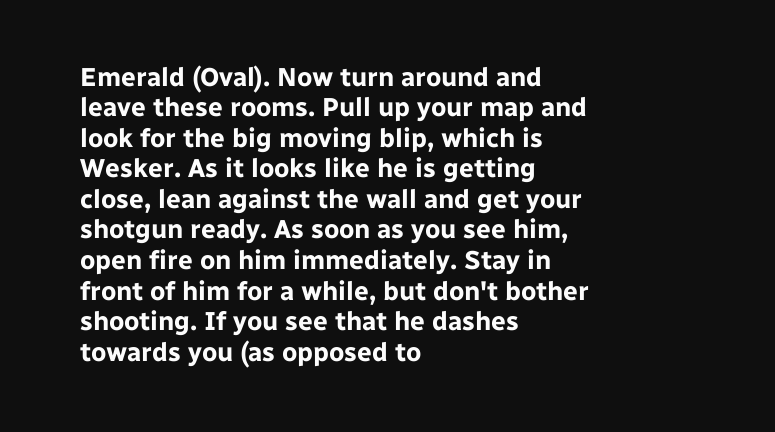Emerald (Oval). Now turn around and leave these rooms. Pull up your map and look for the big moving blip, which is Wesker. As it looks like he is getting close, lean against the wall and get your shotgun ready. As soon as you see him, open fire on him immediately. Stay in front of him for a while, but don't bother shooting. If you see that he dashes towards you (as opposed to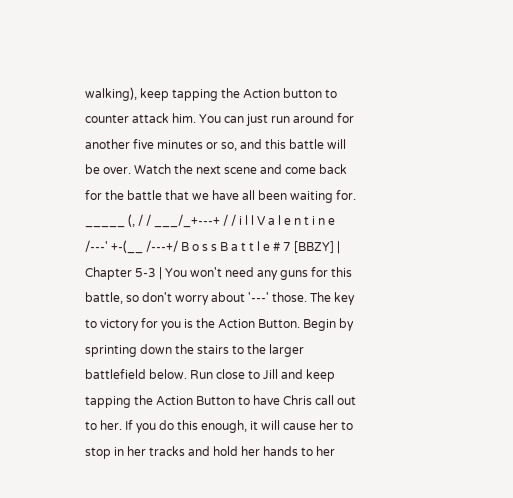walking), keep tapping the Action button to counter attack him. You can just run around for another five minutes or so, and this battle will be over. Watch the next scene and come back for the battle that we have all been waiting for. _____ (, / / ___/_+---+ / / i l l V a l e n t i n e /---' +-(__ /---+/ B o s s B a t t l e # 7 [BBZY] | Chapter 5-3 | You won't need any guns for this battle, so don't worry about '---' those. The key to victory for you is the Action Button. Begin by sprinting down the stairs to the larger battlefield below. Run close to Jill and keep tapping the Action Button to have Chris call out to her. If you do this enough, it will cause her to stop in her tracks and hold her hands to her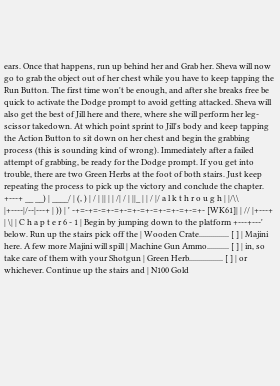ears. Once that happens, run up behind her and Grab her. Sheva will now go to grab the object out of her chest while you have to keep tapping the Run Button. The first time won't be enough, and after she breaks free be quick to activate the Dodge prompt to avoid getting attacked. Sheva will also get the best of Jill here and there, where she will perform her leg-scissor takedown. At which point sprint to Jill's body and keep tapping the Action Button to sit down on her chest and begin the grabbing process (this is sounding kind of wrong). Immediately after a failed attempt of grabbing, be ready for the Dodge prompt. If you get into trouble, there are two Green Herbs at the foot of both stairs. Just keep repeating the process to pick up the victory and conclude the chapter. +---+ __ __) | ____/ | (, ) | / | || | | /| / | ||_ | | / |/ a l k t h r o u g h | |/\\ |+----|/--|---+ | )) | ' -+=-+=-=+-=+-=+-=+-=+-=+-=+-=+- [WK61]| | // |+---+ | \| | C h a p t e r 6 - 1 | Begin by jumping down to the platform +---+---' below. Run up the stairs pick off the | Wooden Crate............... [ ] | Majini here. A few more Majini will spill | Machine Gun Ammo........... [ ] | in, so take care of them with your Shotgun | Green Herb................. [ ] | or whichever. Continue up the stairs and | N100 Gold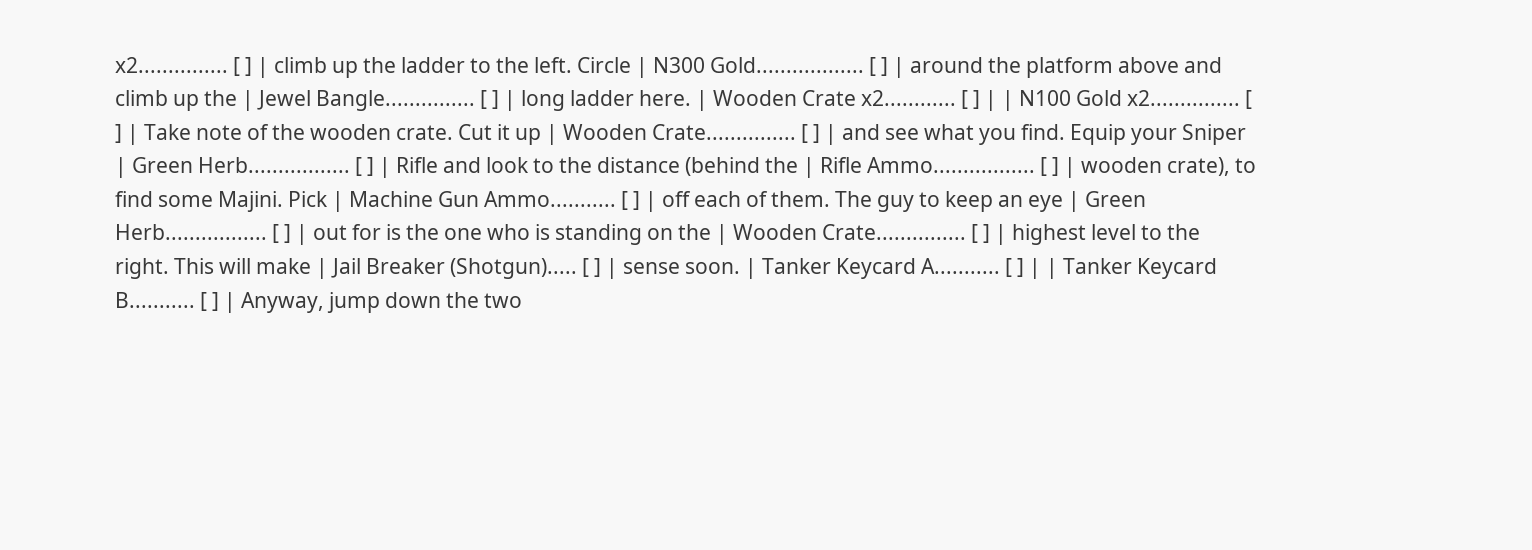x2............... [ ] | climb up the ladder to the left. Circle | N300 Gold.................. [ ] | around the platform above and climb up the | Jewel Bangle............... [ ] | long ladder here. | Wooden Crate x2............ [ ] | | N100 Gold x2............... [ ] | Take note of the wooden crate. Cut it up | Wooden Crate............... [ ] | and see what you find. Equip your Sniper | Green Herb................. [ ] | Rifle and look to the distance (behind the | Rifle Ammo................. [ ] | wooden crate), to find some Majini. Pick | Machine Gun Ammo........... [ ] | off each of them. The guy to keep an eye | Green Herb................. [ ] | out for is the one who is standing on the | Wooden Crate............... [ ] | highest level to the right. This will make | Jail Breaker (Shotgun)..... [ ] | sense soon. | Tanker Keycard A........... [ ] | | Tanker Keycard B........... [ ] | Anyway, jump down the two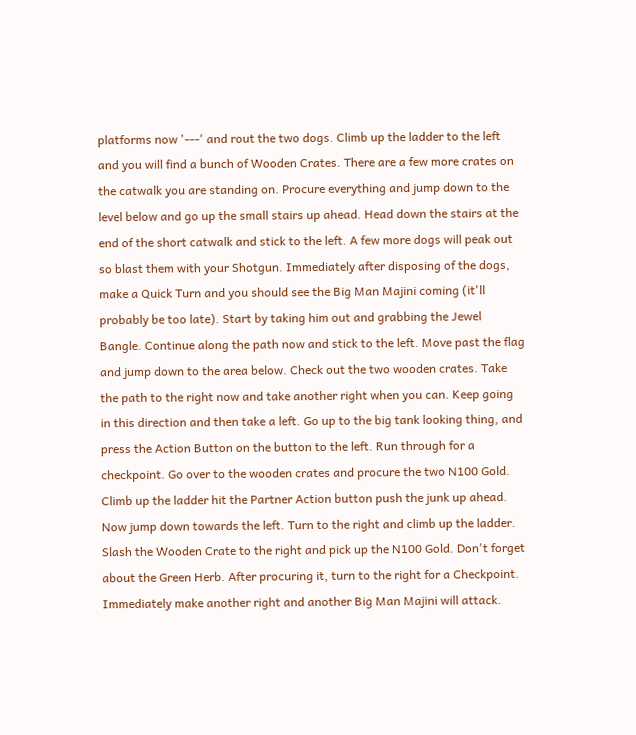platforms now '---' and rout the two dogs. Climb up the ladder to the left and you will find a bunch of Wooden Crates. There are a few more crates on the catwalk you are standing on. Procure everything and jump down to the level below and go up the small stairs up ahead. Head down the stairs at the end of the short catwalk and stick to the left. A few more dogs will peak out so blast them with your Shotgun. Immediately after disposing of the dogs, make a Quick Turn and you should see the Big Man Majini coming (it'll probably be too late). Start by taking him out and grabbing the Jewel Bangle. Continue along the path now and stick to the left. Move past the flag and jump down to the area below. Check out the two wooden crates. Take the path to the right now and take another right when you can. Keep going in this direction and then take a left. Go up to the big tank looking thing, and press the Action Button on the button to the left. Run through for a checkpoint. Go over to the wooden crates and procure the two N100 Gold. Climb up the ladder hit the Partner Action button push the junk up ahead. Now jump down towards the left. Turn to the right and climb up the ladder. Slash the Wooden Crate to the right and pick up the N100 Gold. Don't forget about the Green Herb. After procuring it, turn to the right for a Checkpoint. Immediately make another right and another Big Man Majini will attack.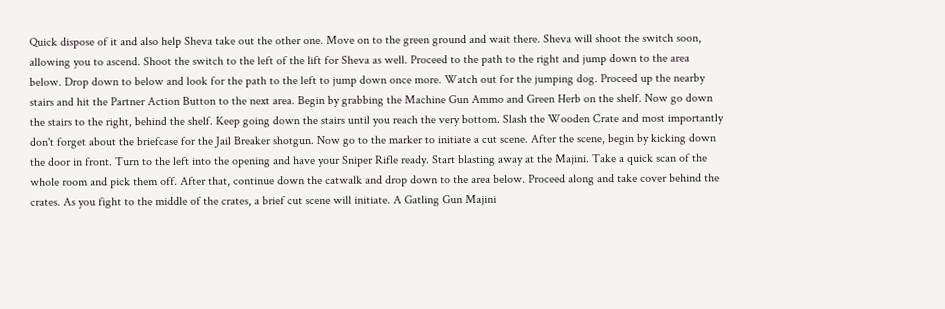Quick dispose of it and also help Sheva take out the other one. Move on to the green ground and wait there. Sheva will shoot the switch soon, allowing you to ascend. Shoot the switch to the left of the lift for Sheva as well. Proceed to the path to the right and jump down to the area below. Drop down to below and look for the path to the left to jump down once more. Watch out for the jumping dog. Proceed up the nearby stairs and hit the Partner Action Button to the next area. Begin by grabbing the Machine Gun Ammo and Green Herb on the shelf. Now go down the stairs to the right, behind the shelf. Keep going down the stairs until you reach the very bottom. Slash the Wooden Crate and most importantly don't forget about the briefcase for the Jail Breaker shotgun. Now go to the marker to initiate a cut scene. After the scene, begin by kicking down the door in front. Turn to the left into the opening and have your Sniper Rifle ready. Start blasting away at the Majini. Take a quick scan of the whole room and pick them off. After that, continue down the catwalk and drop down to the area below. Proceed along and take cover behind the crates. As you fight to the middle of the crates, a brief cut scene will initiate. A Gatling Gun Majini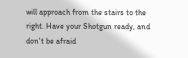will approach from the stairs to the right. Have your Shotgun ready, and don't be afraid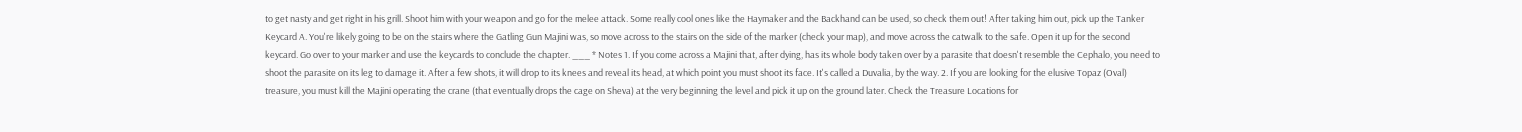to get nasty and get right in his grill. Shoot him with your weapon and go for the melee attack. Some really cool ones like the Haymaker and the Backhand can be used, so check them out! After taking him out, pick up the Tanker Keycard A. You're likely going to be on the stairs where the Gatling Gun Majini was, so move across to the stairs on the side of the marker (check your map), and move across the catwalk to the safe. Open it up for the second keycard. Go over to your marker and use the keycards to conclude the chapter. ___ * Notes 1. If you come across a Majini that, after dying, has its whole body taken over by a parasite that doesn't resemble the Cephalo, you need to shoot the parasite on its leg to damage it. After a few shots, it will drop to its knees and reveal its head, at which point you must shoot its face. It's called a Duvalia, by the way. 2. If you are looking for the elusive Topaz (Oval) treasure, you must kill the Majini operating the crane (that eventually drops the cage on Sheva) at the very beginning the level and pick it up on the ground later. Check the Treasure Locations for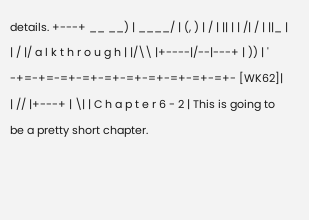details. +---+ __ __) | ____/ | (, ) | / | || | | /| / | ||_ | | / |/ a l k t h r o u g h | |/\\ |+----|/--|---+ | )) | ' -+=-+=-=+-=+-=+-=+-=+-=+-=+-=+- [WK62]| | // |+---+ | \| | C h a p t e r 6 - 2 | This is going to be a pretty short chapter.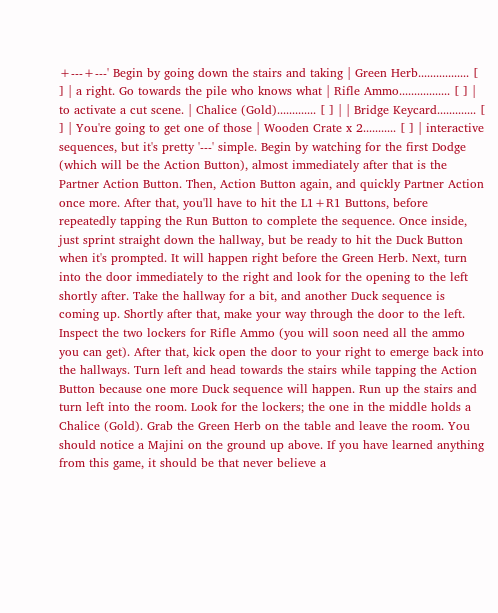+---+---' Begin by going down the stairs and taking | Green Herb................. [ ] | a right. Go towards the pile who knows what | Rifle Ammo................. [ ] | to activate a cut scene. | Chalice (Gold)............. [ ] | | Bridge Keycard............. [ ] | You're going to get one of those | Wooden Crate x 2........... [ ] | interactive sequences, but it's pretty '---' simple. Begin by watching for the first Dodge (which will be the Action Button), almost immediately after that is the Partner Action Button. Then, Action Button again, and quickly Partner Action once more. After that, you'll have to hit the L1+R1 Buttons, before repeatedly tapping the Run Button to complete the sequence. Once inside, just sprint straight down the hallway, but be ready to hit the Duck Button when it's prompted. It will happen right before the Green Herb. Next, turn into the door immediately to the right and look for the opening to the left shortly after. Take the hallway for a bit, and another Duck sequence is coming up. Shortly after that, make your way through the door to the left. Inspect the two lockers for Rifle Ammo (you will soon need all the ammo you can get). After that, kick open the door to your right to emerge back into the hallways. Turn left and head towards the stairs while tapping the Action Button because one more Duck sequence will happen. Run up the stairs and turn left into the room. Look for the lockers; the one in the middle holds a Chalice (Gold). Grab the Green Herb on the table and leave the room. You should notice a Majini on the ground up above. If you have learned anything from this game, it should be that never believe a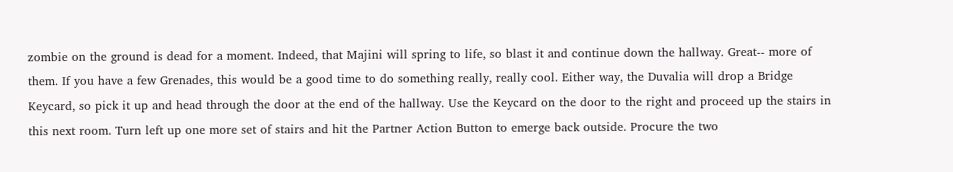zombie on the ground is dead for a moment. Indeed, that Majini will spring to life, so blast it and continue down the hallway. Great-- more of them. If you have a few Grenades, this would be a good time to do something really, really cool. Either way, the Duvalia will drop a Bridge Keycard, so pick it up and head through the door at the end of the hallway. Use the Keycard on the door to the right and proceed up the stairs in this next room. Turn left up one more set of stairs and hit the Partner Action Button to emerge back outside. Procure the two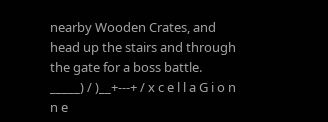nearby Wooden Crates, and head up the stairs and through the gate for a boss battle. _____) / )__+---+ / x c e l l a G i o n n e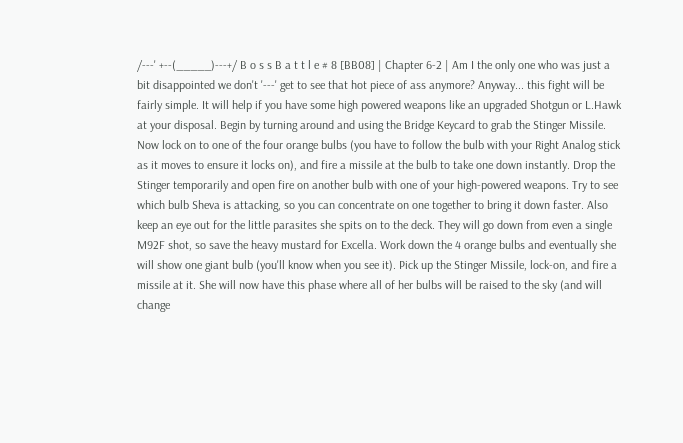/---' +--(_____)---+/ B o s s B a t t l e # 8 [BB08] | Chapter 6-2 | Am I the only one who was just a bit disappointed we don't '---' get to see that hot piece of ass anymore? Anyway... this fight will be fairly simple. It will help if you have some high powered weapons like an upgraded Shotgun or L.Hawk at your disposal. Begin by turning around and using the Bridge Keycard to grab the Stinger Missile. Now lock on to one of the four orange bulbs (you have to follow the bulb with your Right Analog stick as it moves to ensure it locks on), and fire a missile at the bulb to take one down instantly. Drop the Stinger temporarily and open fire on another bulb with one of your high-powered weapons. Try to see which bulb Sheva is attacking, so you can concentrate on one together to bring it down faster. Also keep an eye out for the little parasites she spits on to the deck. They will go down from even a single M92F shot, so save the heavy mustard for Excella. Work down the 4 orange bulbs and eventually she will show one giant bulb (you'll know when you see it). Pick up the Stinger Missile, lock-on, and fire a missile at it. She will now have this phase where all of her bulbs will be raised to the sky (and will change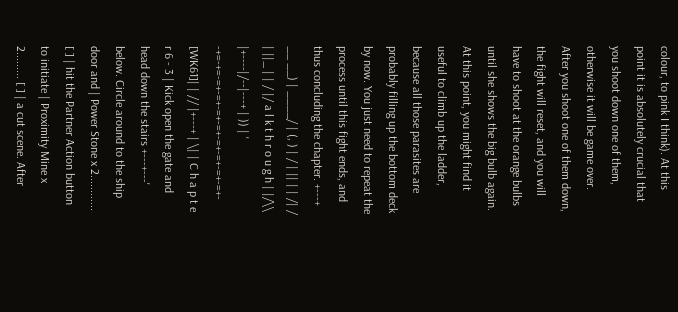colour, to pink I think). At this point it is absolutely crucial that you shoot down one of them, otherwise it will be game over. After you shoot one of them down, the fight will reset, and you will have to shoot at the orange bulbs until she shows the big bulb again. At this point, you might find it useful to climb up the ladder, because all those parasites are probably filling up the bottom deck by now. You just need to repeat the process until this fight ends, and thus concluding the chapter. +---+ __ __) | ____/ | (, ) | / | || | | /| / | ||_ | | / |/ a l k t h r o u g h | |/\\ |+----|/--|---+ | )) | ' -+=-+=-=+-=+-=+-=+-=+-=+-=+-=+- [WK61]| | // |+---+ | \| | C h a p t e r 6 - 3 | Kick open the gate and head down the stairs +---+---' below. Circle around to the ship door and | Power Stone x 2............ [ ] | hit the Partner Action button to initiate | Proximity Mine x 2......... [ ] | a cut scene. After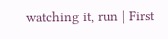watching it, run | First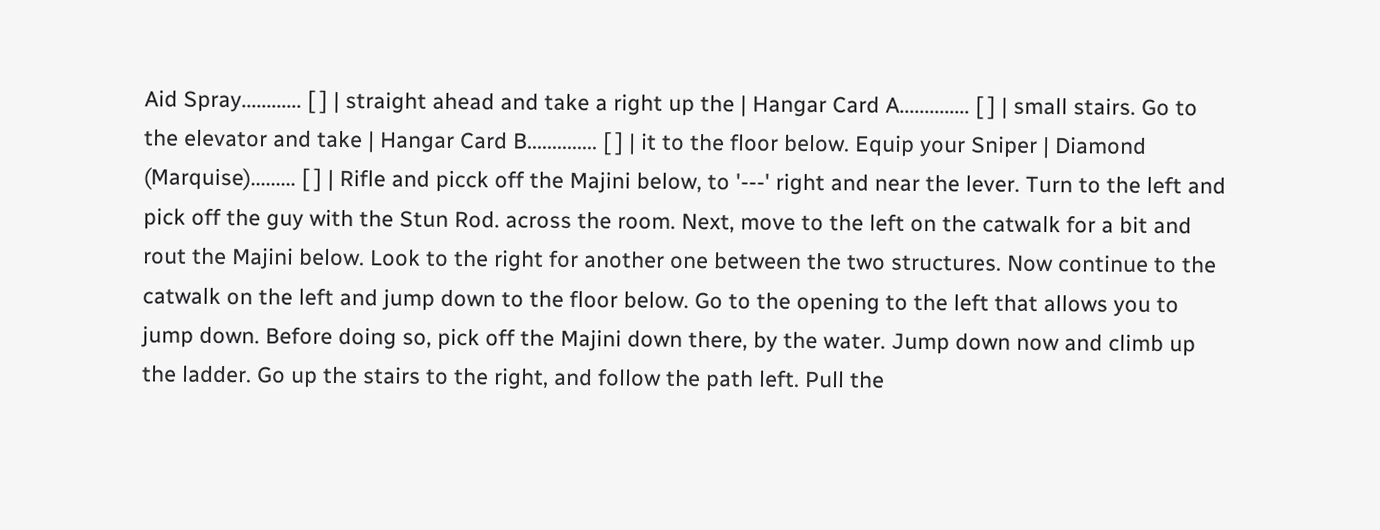Aid Spray............ [ ] | straight ahead and take a right up the | Hangar Card A.............. [ ] | small stairs. Go to the elevator and take | Hangar Card B.............. [ ] | it to the floor below. Equip your Sniper | Diamond (Marquise)......... [ ] | Rifle and picck off the Majini below, to '---' right and near the lever. Turn to the left and pick off the guy with the Stun Rod. across the room. Next, move to the left on the catwalk for a bit and rout the Majini below. Look to the right for another one between the two structures. Now continue to the catwalk on the left and jump down to the floor below. Go to the opening to the left that allows you to jump down. Before doing so, pick off the Majini down there, by the water. Jump down now and climb up the ladder. Go up the stairs to the right, and follow the path left. Pull the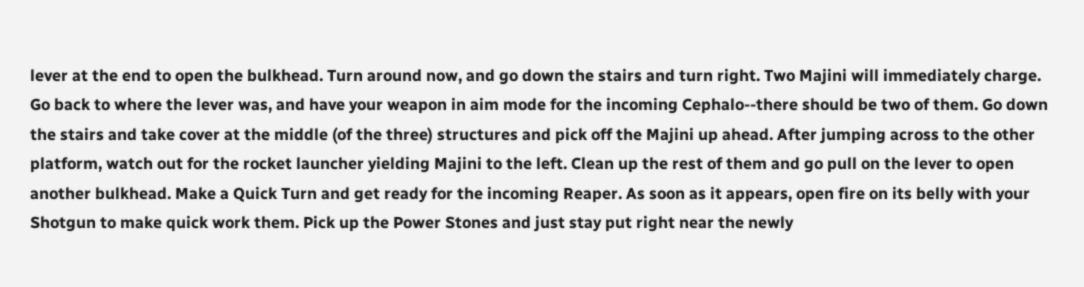lever at the end to open the bulkhead. Turn around now, and go down the stairs and turn right. Two Majini will immediately charge. Go back to where the lever was, and have your weapon in aim mode for the incoming Cephalo--there should be two of them. Go down the stairs and take cover at the middle (of the three) structures and pick off the Majini up ahead. After jumping across to the other platform, watch out for the rocket launcher yielding Majini to the left. Clean up the rest of them and go pull on the lever to open another bulkhead. Make a Quick Turn and get ready for the incoming Reaper. As soon as it appears, open fire on its belly with your Shotgun to make quick work them. Pick up the Power Stones and just stay put right near the newly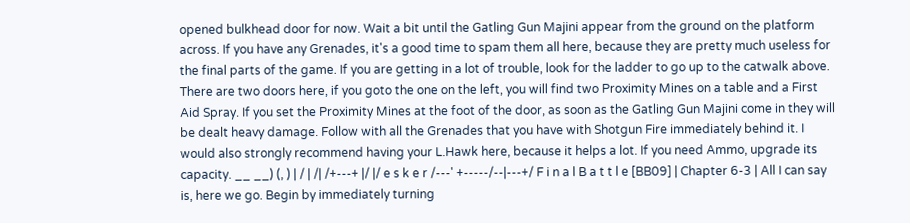opened bulkhead door for now. Wait a bit until the Gatling Gun Majini appear from the ground on the platform across. If you have any Grenades, it's a good time to spam them all here, because they are pretty much useless for the final parts of the game. If you are getting in a lot of trouble, look for the ladder to go up to the catwalk above. There are two doors here, if you goto the one on the left, you will find two Proximity Mines on a table and a First Aid Spray. If you set the Proximity Mines at the foot of the door, as soon as the Gatling Gun Majini come in they will be dealt heavy damage. Follow with all the Grenades that you have with Shotgun Fire immediately behind it. I would also strongly recommend having your L.Hawk here, because it helps a lot. If you need Ammo, upgrade its capacity. __ __) (, ) | / | /| /+---+ |/ |/ e s k e r /---' +-----/--|---+/ F i n a l B a t t l e [BB09] | Chapter 6-3 | All I can say is, here we go. Begin by immediately turning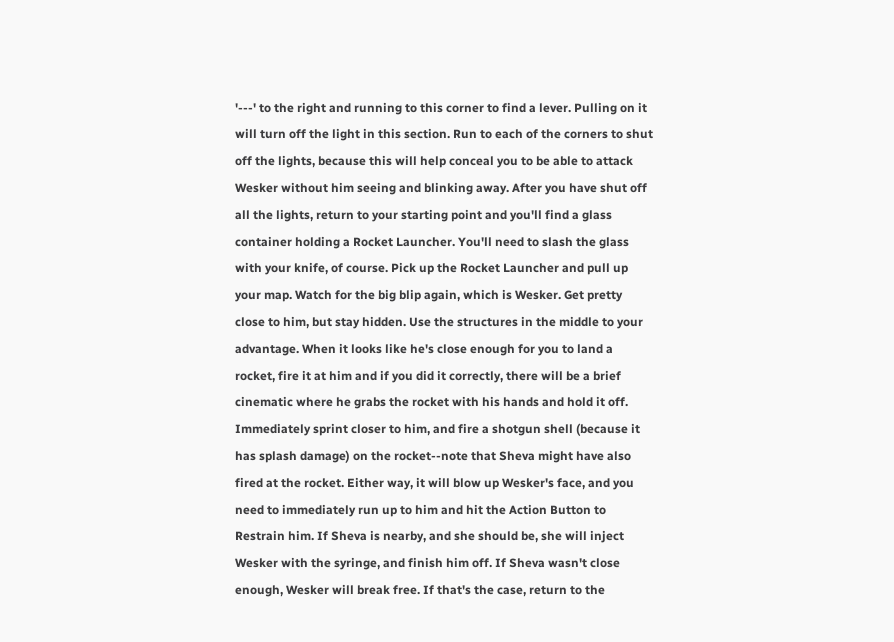'---' to the right and running to this corner to find a lever. Pulling on it will turn off the light in this section. Run to each of the corners to shut off the lights, because this will help conceal you to be able to attack Wesker without him seeing and blinking away. After you have shut off all the lights, return to your starting point and you'll find a glass container holding a Rocket Launcher. You'll need to slash the glass with your knife, of course. Pick up the Rocket Launcher and pull up your map. Watch for the big blip again, which is Wesker. Get pretty close to him, but stay hidden. Use the structures in the middle to your advantage. When it looks like he's close enough for you to land a rocket, fire it at him and if you did it correctly, there will be a brief cinematic where he grabs the rocket with his hands and hold it off. Immediately sprint closer to him, and fire a shotgun shell (because it has splash damage) on the rocket--note that Sheva might have also fired at the rocket. Either way, it will blow up Wesker's face, and you need to immediately run up to him and hit the Action Button to Restrain him. If Sheva is nearby, and she should be, she will inject Wesker with the syringe, and finish him off. If Sheva wasn't close enough, Wesker will break free. If that's the case, return to the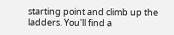starting point and climb up the ladders. You'll find a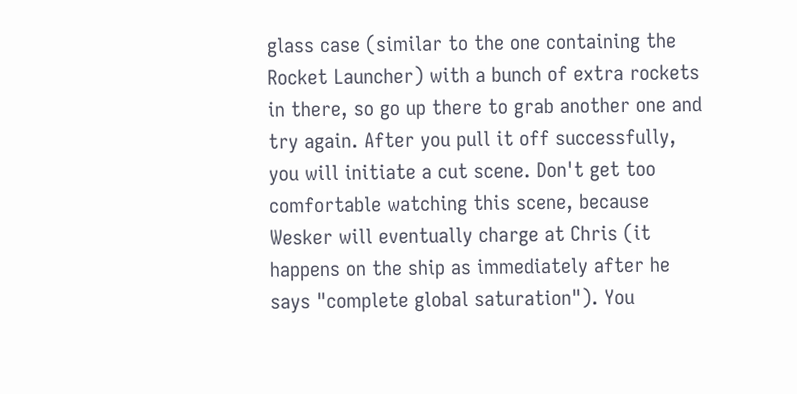glass case (similar to the one containing the Rocket Launcher) with a bunch of extra rockets in there, so go up there to grab another one and try again. After you pull it off successfully, you will initiate a cut scene. Don't get too comfortable watching this scene, because Wesker will eventually charge at Chris (it happens on the ship as immediately after he says "complete global saturation"). You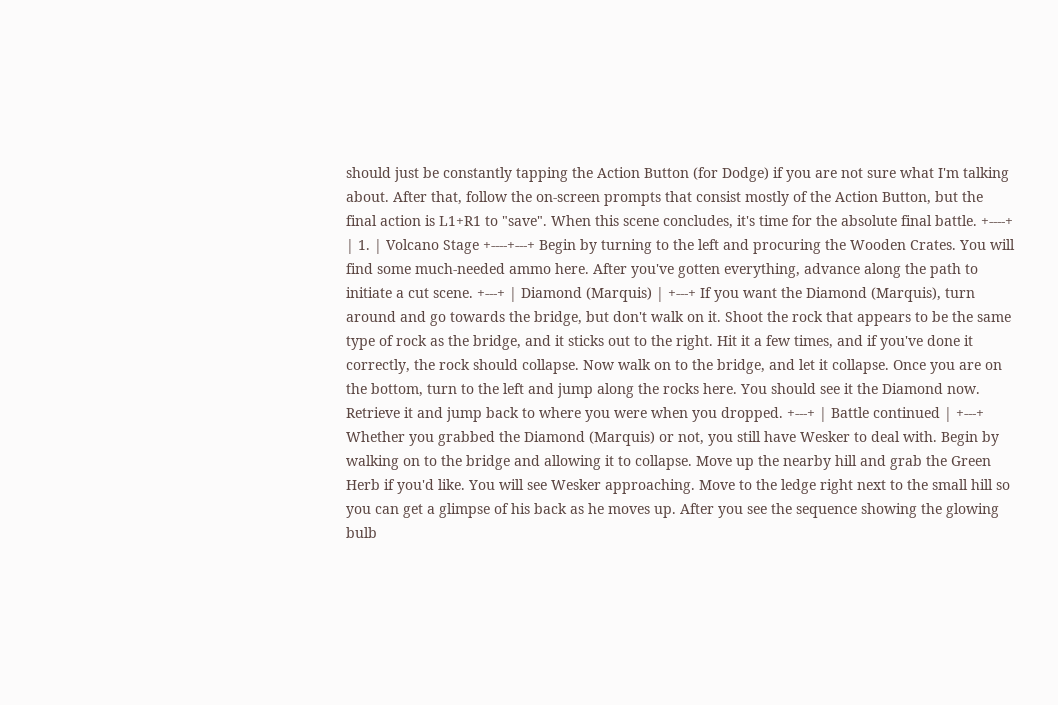should just be constantly tapping the Action Button (for Dodge) if you are not sure what I'm talking about. After that, follow the on-screen prompts that consist mostly of the Action Button, but the final action is L1+R1 to "save". When this scene concludes, it's time for the absolute final battle. +----+ | 1. | Volcano Stage +----+---+ Begin by turning to the left and procuring the Wooden Crates. You will find some much-needed ammo here. After you've gotten everything, advance along the path to initiate a cut scene. +---+ | Diamond (Marquis) | +---+ If you want the Diamond (Marquis), turn around and go towards the bridge, but don't walk on it. Shoot the rock that appears to be the same type of rock as the bridge, and it sticks out to the right. Hit it a few times, and if you've done it correctly, the rock should collapse. Now walk on to the bridge, and let it collapse. Once you are on the bottom, turn to the left and jump along the rocks here. You should see it the Diamond now. Retrieve it and jump back to where you were when you dropped. +---+ | Battle continued | +---+ Whether you grabbed the Diamond (Marquis) or not, you still have Wesker to deal with. Begin by walking on to the bridge and allowing it to collapse. Move up the nearby hill and grab the Green Herb if you'd like. You will see Wesker approaching. Move to the ledge right next to the small hill so you can get a glimpse of his back as he moves up. After you see the sequence showing the glowing bulb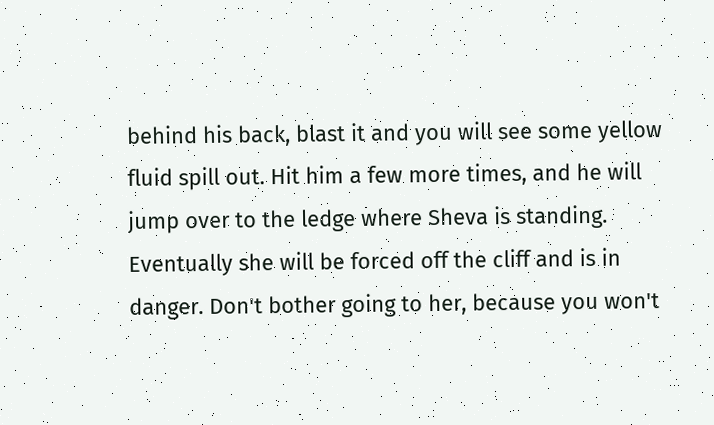behind his back, blast it and you will see some yellow fluid spill out. Hit him a few more times, and he will jump over to the ledge where Sheva is standing. Eventually she will be forced off the cliff and is in danger. Don't bother going to her, because you won't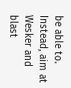be able to. Instead, aim at Wesker and blast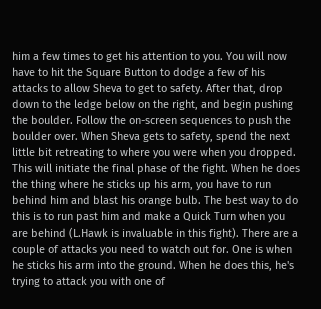him a few times to get his attention to you. You will now have to hit the Square Button to dodge a few of his attacks to allow Sheva to get to safety. After that, drop down to the ledge below on the right, and begin pushing the boulder. Follow the on-screen sequences to push the boulder over. When Sheva gets to safety, spend the next little bit retreating to where you were when you dropped. This will initiate the final phase of the fight. When he does the thing where he sticks up his arm, you have to run behind him and blast his orange bulb. The best way to do this is to run past him and make a Quick Turn when you are behind (L.Hawk is invaluable in this fight). There are a couple of attacks you need to watch out for. One is when he sticks his arm into the ground. When he does this, he's trying to attack you with one of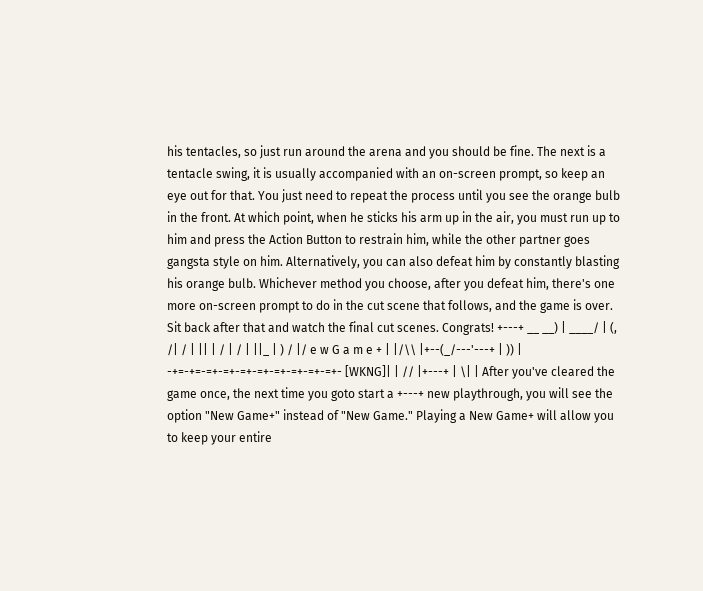his tentacles, so just run around the arena and you should be fine. The next is a tentacle swing, it is usually accompanied with an on-screen prompt, so keep an eye out for that. You just need to repeat the process until you see the orange bulb in the front. At which point, when he sticks his arm up in the air, you must run up to him and press the Action Button to restrain him, while the other partner goes gangsta style on him. Alternatively, you can also defeat him by constantly blasting his orange bulb. Whichever method you choose, after you defeat him, there's one more on-screen prompt to do in the cut scene that follows, and the game is over. Sit back after that and watch the final cut scenes. Congrats! +---+ __ __) | ____/ | (, /| / | || | / | / | ||_ | ) / |/ e w G a m e + | |/\\ |+--(_/---'---+ | )) | -+=-+=-=+-=+-=+-=+-=+-=+-=+-=+- [WKNG]| | // |+---+ | \| | After you've cleared the game once, the next time you goto start a +---+ new playthrough, you will see the option "New Game+" instead of "New Game." Playing a New Game+ will allow you to keep your entire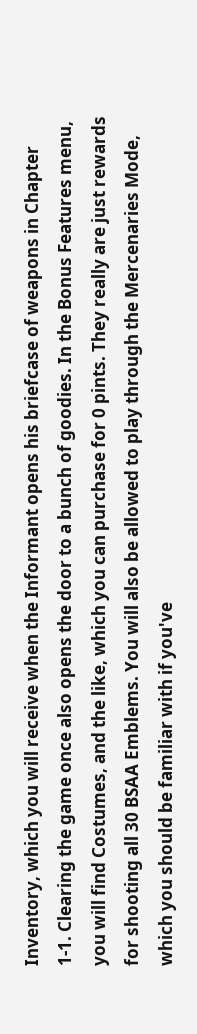Inventory, which you will receive when the Informant opens his briefcase of weapons in Chapter 1-1. Clearing the game once also opens the door to a bunch of goodies. In the Bonus Features menu, you will find Costumes, and the like, which you can purchase for 0 pints. They really are just rewards for shooting all 30 BSAA Emblems. You will also be allowed to play through the Mercenaries Mode, which you should be familiar with if you've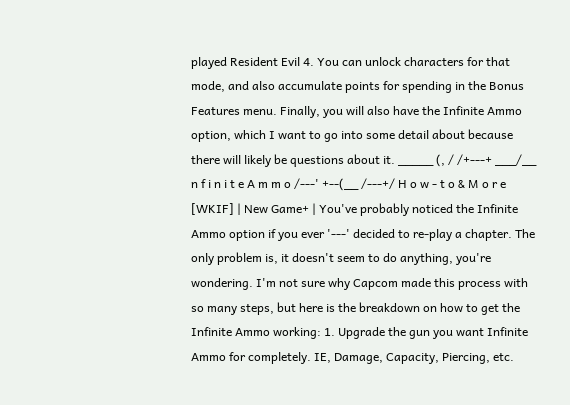played Resident Evil 4. You can unlock characters for that mode, and also accumulate points for spending in the Bonus Features menu. Finally, you will also have the Infinite Ammo option, which I want to go into some detail about because there will likely be questions about it. _____ (, / /+---+ ___/__ n f i n i t e A m m o /---' +--(__ /---+/ H o w - t o & M o r e [WKIF] | New Game+ | You've probably noticed the Infinite Ammo option if you ever '---' decided to re-play a chapter. The only problem is, it doesn't seem to do anything, you're wondering. I'm not sure why Capcom made this process with so many steps, but here is the breakdown on how to get the Infinite Ammo working: 1. Upgrade the gun you want Infinite Ammo for completely. IE, Damage, Capacity, Piercing, etc.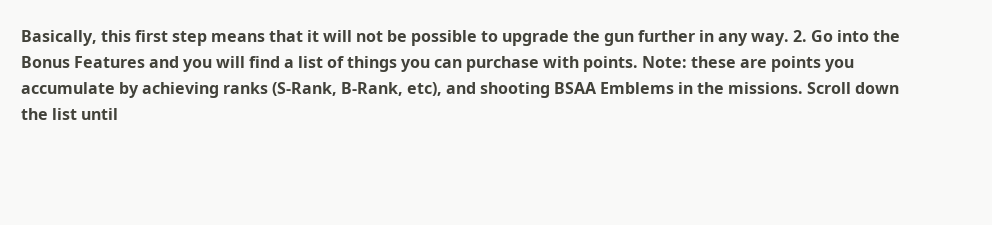Basically, this first step means that it will not be possible to upgrade the gun further in any way. 2. Go into the Bonus Features and you will find a list of things you can purchase with points. Note: these are points you accumulate by achieving ranks (S-Rank, B-Rank, etc), and shooting BSAA Emblems in the missions. Scroll down the list until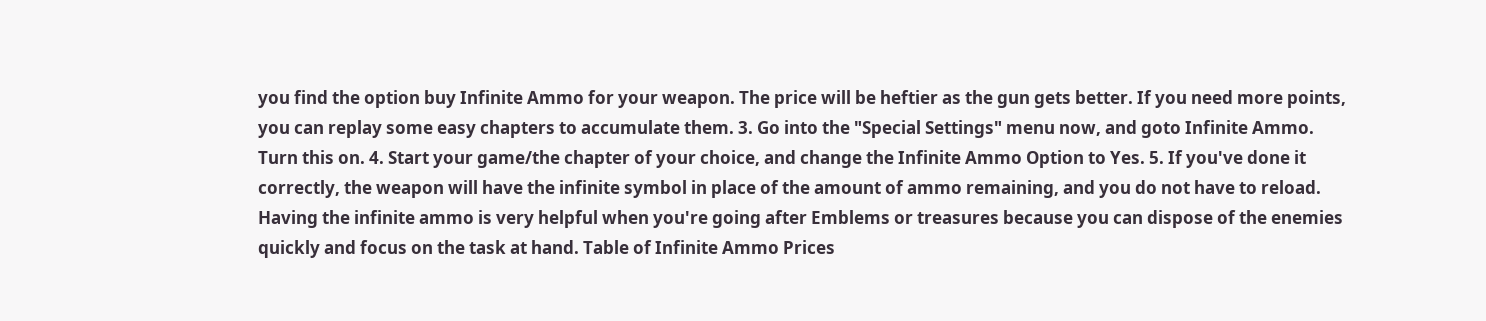you find the option buy Infinite Ammo for your weapon. The price will be heftier as the gun gets better. If you need more points, you can replay some easy chapters to accumulate them. 3. Go into the "Special Settings" menu now, and goto Infinite Ammo. Turn this on. 4. Start your game/the chapter of your choice, and change the Infinite Ammo Option to Yes. 5. If you've done it correctly, the weapon will have the infinite symbol in place of the amount of ammo remaining, and you do not have to reload. Having the infinite ammo is very helpful when you're going after Emblems or treasures because you can dispose of the enemies quickly and focus on the task at hand. Table of Infinite Ammo Prices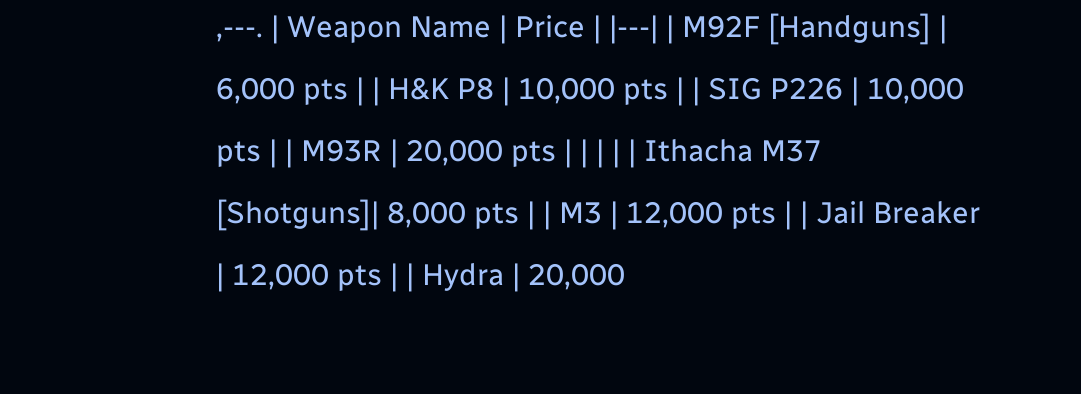,---. | Weapon Name | Price | |---| | M92F [Handguns] | 6,000 pts | | H&K P8 | 10,000 pts | | SIG P226 | 10,000 pts | | M93R | 20,000 pts | | | | | Ithacha M37 [Shotguns]| 8,000 pts | | M3 | 12,000 pts | | Jail Breaker | 12,000 pts | | Hydra | 20,000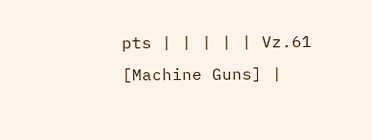pts | | | | | Vz.61 [Machine Guns] |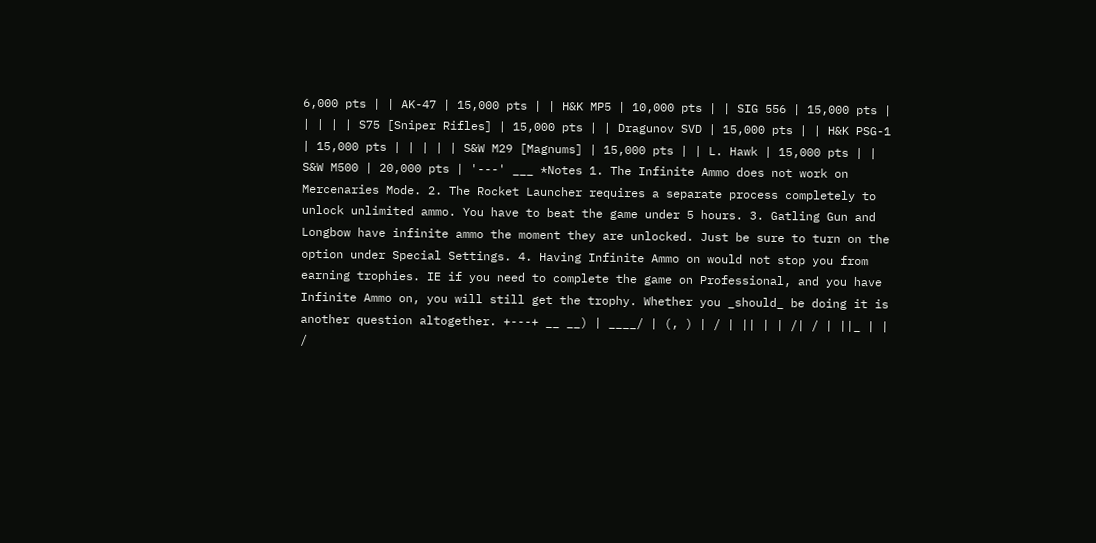6,000 pts | | AK-47 | 15,000 pts | | H&K MP5 | 10,000 pts | | SIG 556 | 15,000 pts | | | | | S75 [Sniper Rifles] | 15,000 pts | | Dragunov SVD | 15,000 pts | | H&K PSG-1 | 15,000 pts | | | | | S&W M29 [Magnums] | 15,000 pts | | L. Hawk | 15,000 pts | | S&W M500 | 20,000 pts | '---' ___ *Notes 1. The Infinite Ammo does not work on Mercenaries Mode. 2. The Rocket Launcher requires a separate process completely to unlock unlimited ammo. You have to beat the game under 5 hours. 3. Gatling Gun and Longbow have infinite ammo the moment they are unlocked. Just be sure to turn on the option under Special Settings. 4. Having Infinite Ammo on would not stop you from earning trophies. IE if you need to complete the game on Professional, and you have Infinite Ammo on, you will still get the trophy. Whether you _should_ be doing it is another question altogether. +---+ __ __) | ____/ | (, ) | / | || | | /| / | ||_ | | /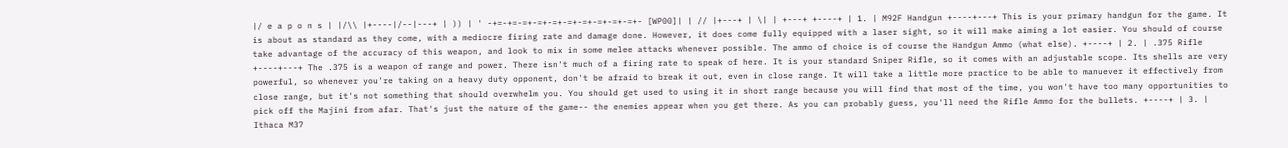|/ e a p o n s | |/\\ |+----|/--|---+ | )) | ' -+=-+=-=+-=+-=+-=+-=+-=+-=+-=+- [WP00]| | // |+---+ | \| | +---+ +----+ | 1. | M92F Handgun +----+---+ This is your primary handgun for the game. It is about as standard as they come, with a mediocre firing rate and damage done. However, it does come fully equipped with a laser sight, so it will make aiming a lot easier. You should of course take advantage of the accuracy of this weapon, and look to mix in some melee attacks whenever possible. The ammo of choice is of course the Handgun Ammo (what else). +----+ | 2. | .375 Rifle +----+---+ The .375 is a weapon of range and power. There isn't much of a firing rate to speak of here. It is your standard Sniper Rifle, so it comes with an adjustable scope. Its shells are very powerful, so whenever you're taking on a heavy duty opponent, don't be afraid to break it out, even in close range. It will take a little more practice to be able to manuever it effectively from close range, but it's not something that should overwhelm you. You should get used to using it in short range because you will find that most of the time, you won't have too many opportunities to pick off the Majini from afar. That's just the nature of the game-- the enemies appear when you get there. As you can probably guess, you'll need the Rifle Ammo for the bullets. +----+ | 3. | Ithaca M37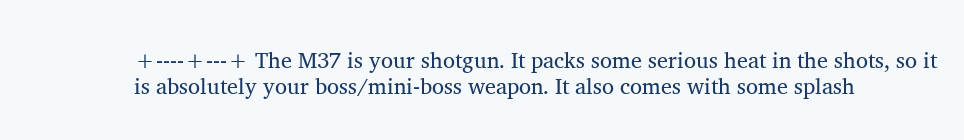+----+---+ The M37 is your shotgun. It packs some serious heat in the shots, so it is absolutely your boss/mini-boss weapon. It also comes with some splash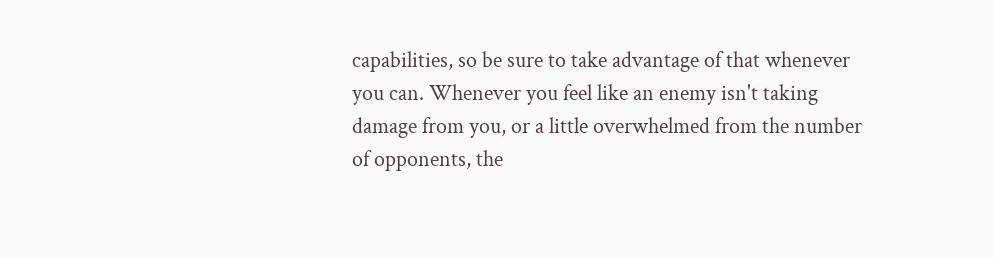capabilities, so be sure to take advantage of that whenever you can. Whenever you feel like an enemy isn't taking damage from you, or a little overwhelmed from the number of opponents, the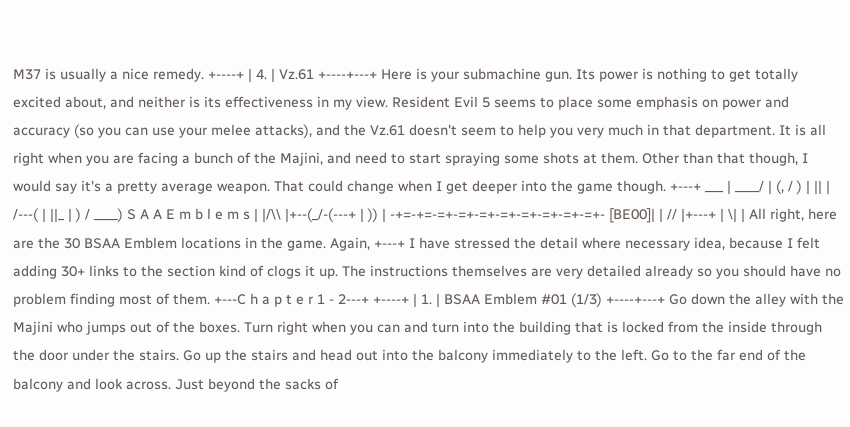M37 is usually a nice remedy. +----+ | 4. | Vz.61 +----+---+ Here is your submachine gun. Its power is nothing to get totally excited about, and neither is its effectiveness in my view. Resident Evil 5 seems to place some emphasis on power and accuracy (so you can use your melee attacks), and the Vz.61 doesn't seem to help you very much in that department. It is all right when you are facing a bunch of the Majini, and need to start spraying some shots at them. Other than that though, I would say it's a pretty average weapon. That could change when I get deeper into the game though. +---+ ___ | ____/ | (, / ) | || | /---( | ||_ | ) / ____) S A A E m b l e m s | |/\\ |+--(_/-(---+ | )) | -+=-+=-=+-=+-=+-=+-=+-=+-=+-=+- [BE00]| | // |+---+ | \| | All right, here are the 30 BSAA Emblem locations in the game. Again, +---+ I have stressed the detail where necessary idea, because I felt adding 30+ links to the section kind of clogs it up. The instructions themselves are very detailed already so you should have no problem finding most of them. +---C h a p t e r 1 - 2---+ +----+ | 1. | BSAA Emblem #01 (1/3) +----+---+ Go down the alley with the Majini who jumps out of the boxes. Turn right when you can and turn into the building that is locked from the inside through the door under the stairs. Go up the stairs and head out into the balcony immediately to the left. Go to the far end of the balcony and look across. Just beyond the sacks of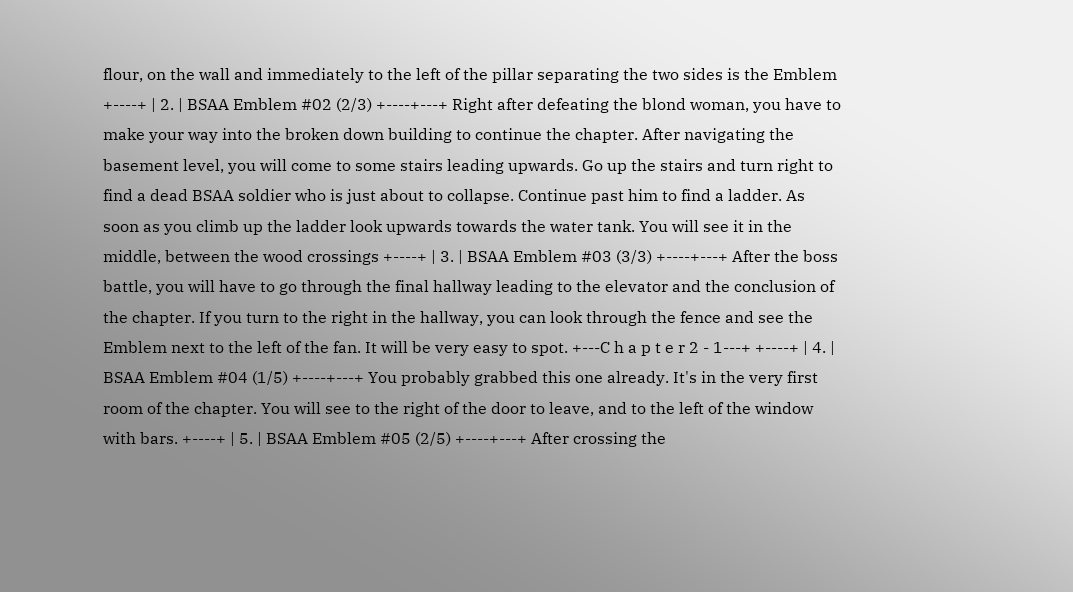flour, on the wall and immediately to the left of the pillar separating the two sides is the Emblem +----+ | 2. | BSAA Emblem #02 (2/3) +----+---+ Right after defeating the blond woman, you have to make your way into the broken down building to continue the chapter. After navigating the basement level, you will come to some stairs leading upwards. Go up the stairs and turn right to find a dead BSAA soldier who is just about to collapse. Continue past him to find a ladder. As soon as you climb up the ladder look upwards towards the water tank. You will see it in the middle, between the wood crossings +----+ | 3. | BSAA Emblem #03 (3/3) +----+---+ After the boss battle, you will have to go through the final hallway leading to the elevator and the conclusion of the chapter. If you turn to the right in the hallway, you can look through the fence and see the Emblem next to the left of the fan. It will be very easy to spot. +---C h a p t e r 2 - 1---+ +----+ | 4. | BSAA Emblem #04 (1/5) +----+---+ You probably grabbed this one already. It's in the very first room of the chapter. You will see to the right of the door to leave, and to the left of the window with bars. +----+ | 5. | BSAA Emblem #05 (2/5) +----+---+ After crossing the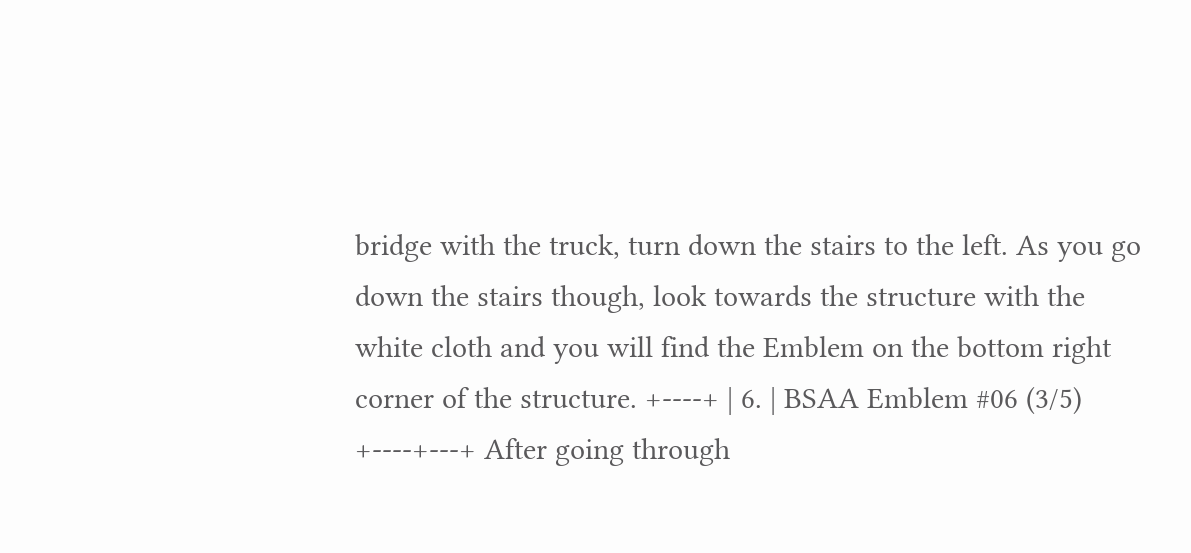bridge with the truck, turn down the stairs to the left. As you go down the stairs though, look towards the structure with the white cloth and you will find the Emblem on the bottom right corner of the structure. +----+ | 6. | BSAA Emblem #06 (3/5) +----+---+ After going through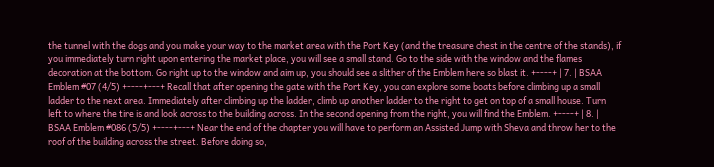the tunnel with the dogs and you make your way to the market area with the Port Key (and the treasure chest in the centre of the stands), if you immediately turn right upon entering the market place, you will see a small stand. Go to the side with the window and the flames decoration at the bottom. Go right up to the window and aim up, you should see a slither of the Emblem here so blast it. +----+ | 7. | BSAA Emblem #07 (4/5) +----+---+ Recall that after opening the gate with the Port Key, you can explore some boats before climbing up a small ladder to the next area. Immediately after climbing up the ladder, climb up another ladder to the right to get on top of a small house. Turn left to where the tire is and look across to the building across. In the second opening from the right, you will find the Emblem. +----+ | 8. | BSAA Emblem #086 (5/5) +----+---+ Near the end of the chapter you will have to perform an Assisted Jump with Sheva and throw her to the roof of the building across the street. Before doing so,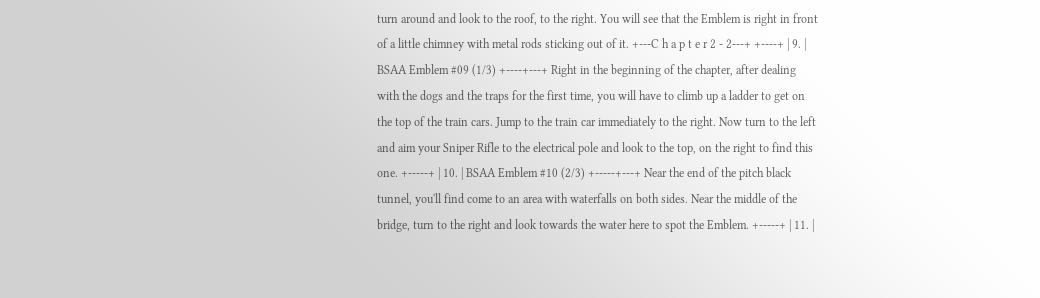turn around and look to the roof, to the right. You will see that the Emblem is right in front of a little chimney with metal rods sticking out of it. +---C h a p t e r 2 - 2---+ +----+ | 9. | BSAA Emblem #09 (1/3) +----+---+ Right in the beginning of the chapter, after dealing with the dogs and the traps for the first time, you will have to climb up a ladder to get on the top of the train cars. Jump to the train car immediately to the right. Now turn to the left and aim your Sniper Rifle to the electrical pole and look to the top, on the right to find this one. +-----+ | 10. | BSAA Emblem #10 (2/3) +-----+---+ Near the end of the pitch black tunnel, you'll find come to an area with waterfalls on both sides. Near the middle of the bridge, turn to the right and look towards the water here to spot the Emblem. +-----+ | 11. |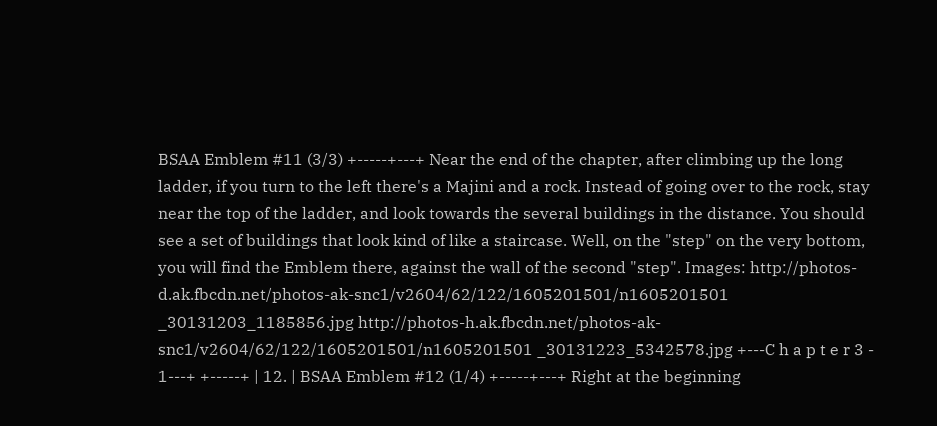BSAA Emblem #11 (3/3) +-----+---+ Near the end of the chapter, after climbing up the long ladder, if you turn to the left there's a Majini and a rock. Instead of going over to the rock, stay near the top of the ladder, and look towards the several buildings in the distance. You should see a set of buildings that look kind of like a staircase. Well, on the "step" on the very bottom, you will find the Emblem there, against the wall of the second "step". Images: http://photos-d.ak.fbcdn.net/photos-ak-snc1/v2604/62/122/1605201501/n1605201501 _30131203_1185856.jpg http://photos-h.ak.fbcdn.net/photos-ak-snc1/v2604/62/122/1605201501/n1605201501 _30131223_5342578.jpg +---C h a p t e r 3 - 1---+ +-----+ | 12. | BSAA Emblem #12 (1/4) +-----+---+ Right at the beginning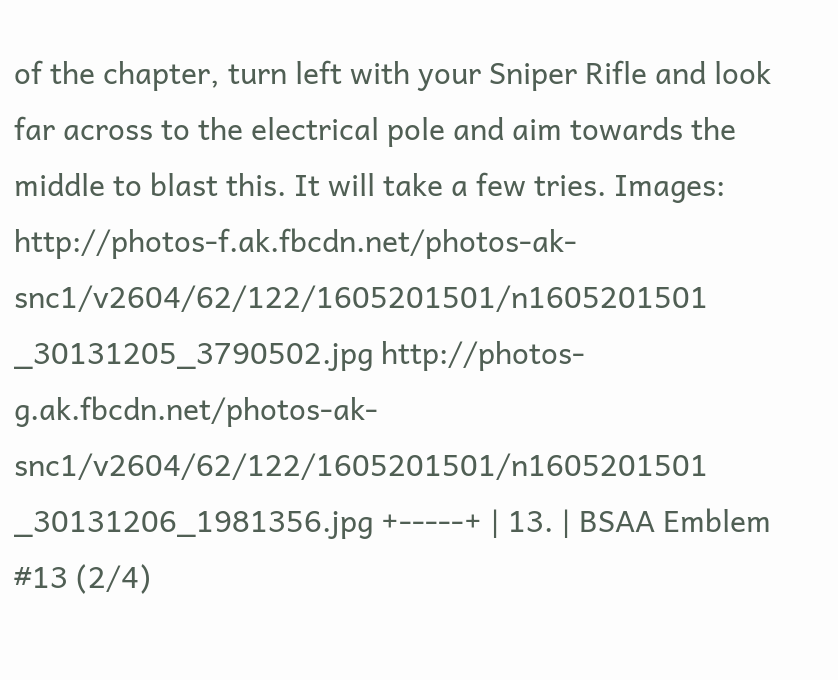of the chapter, turn left with your Sniper Rifle and look far across to the electrical pole and aim towards the middle to blast this. It will take a few tries. Images: http://photos-f.ak.fbcdn.net/photos-ak-snc1/v2604/62/122/1605201501/n1605201501 _30131205_3790502.jpg http://photos-g.ak.fbcdn.net/photos-ak-snc1/v2604/62/122/1605201501/n1605201501 _30131206_1981356.jpg +-----+ | 13. | BSAA Emblem #13 (2/4)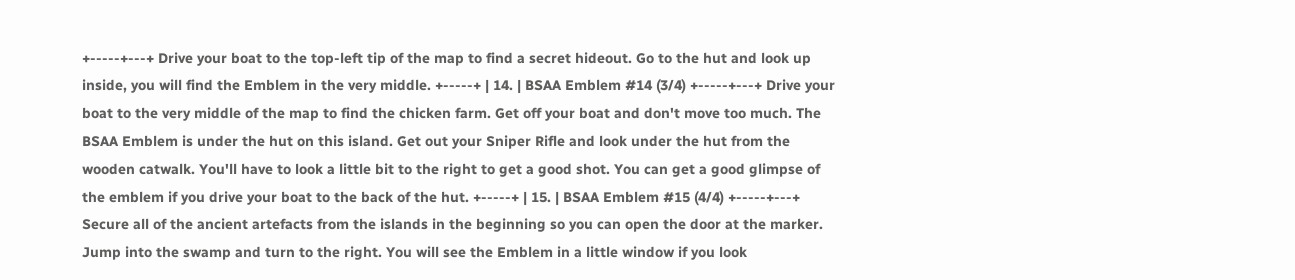+-----+---+ Drive your boat to the top-left tip of the map to find a secret hideout. Go to the hut and look up inside, you will find the Emblem in the very middle. +-----+ | 14. | BSAA Emblem #14 (3/4) +-----+---+ Drive your boat to the very middle of the map to find the chicken farm. Get off your boat and don't move too much. The BSAA Emblem is under the hut on this island. Get out your Sniper Rifle and look under the hut from the wooden catwalk. You'll have to look a little bit to the right to get a good shot. You can get a good glimpse of the emblem if you drive your boat to the back of the hut. +-----+ | 15. | BSAA Emblem #15 (4/4) +-----+---+ Secure all of the ancient artefacts from the islands in the beginning so you can open the door at the marker. Jump into the swamp and turn to the right. You will see the Emblem in a little window if you look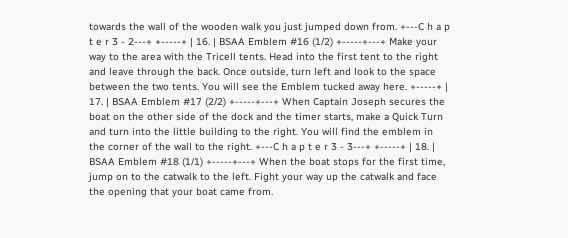towards the wall of the wooden walk you just jumped down from. +---C h a p t e r 3 - 2---+ +-----+ | 16. | BSAA Emblem #16 (1/2) +-----+---+ Make your way to the area with the Tricell tents. Head into the first tent to the right and leave through the back. Once outside, turn left and look to the space between the two tents. You will see the Emblem tucked away here. +-----+ | 17. | BSAA Emblem #17 (2/2) +-----+---+ When Captain Joseph secures the boat on the other side of the dock and the timer starts, make a Quick Turn and turn into the little building to the right. You will find the emblem in the corner of the wall to the right. +---C h a p t e r 3 - 3---+ +-----+ | 18. | BSAA Emblem #18 (1/1) +-----+---+ When the boat stops for the first time, jump on to the catwalk to the left. Fight your way up the catwalk and face the opening that your boat came from.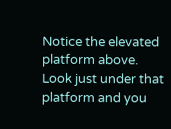Notice the elevated platform above. Look just under that platform and you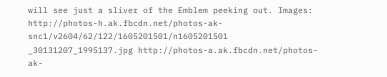will see just a sliver of the Emblem peeking out. Images: http://photos-h.ak.fbcdn.net/photos-ak-snc1/v2604/62/122/1605201501/n1605201501 _30131207_1995137.jpg http://photos-a.ak.fbcdn.net/photos-ak-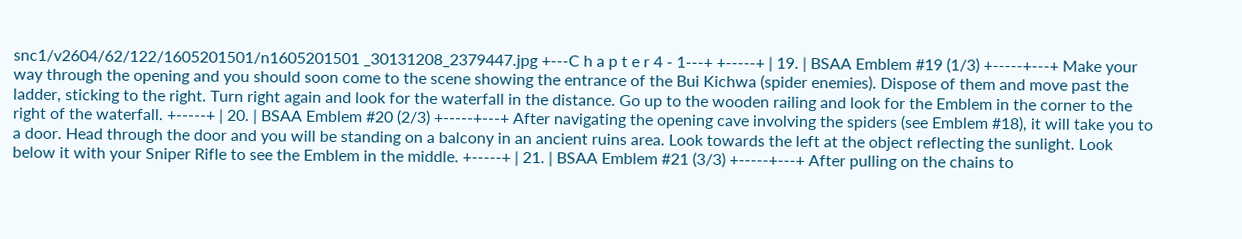snc1/v2604/62/122/1605201501/n1605201501 _30131208_2379447.jpg +---C h a p t e r 4 - 1---+ +-----+ | 19. | BSAA Emblem #19 (1/3) +-----+---+ Make your way through the opening and you should soon come to the scene showing the entrance of the Bui Kichwa (spider enemies). Dispose of them and move past the ladder, sticking to the right. Turn right again and look for the waterfall in the distance. Go up to the wooden railing and look for the Emblem in the corner to the right of the waterfall. +-----+ | 20. | BSAA Emblem #20 (2/3) +-----+---+ After navigating the opening cave involving the spiders (see Emblem #18), it will take you to a door. Head through the door and you will be standing on a balcony in an ancient ruins area. Look towards the left at the object reflecting the sunlight. Look below it with your Sniper Rifle to see the Emblem in the middle. +-----+ | 21. | BSAA Emblem #21 (3/3) +-----+---+ After pulling on the chains to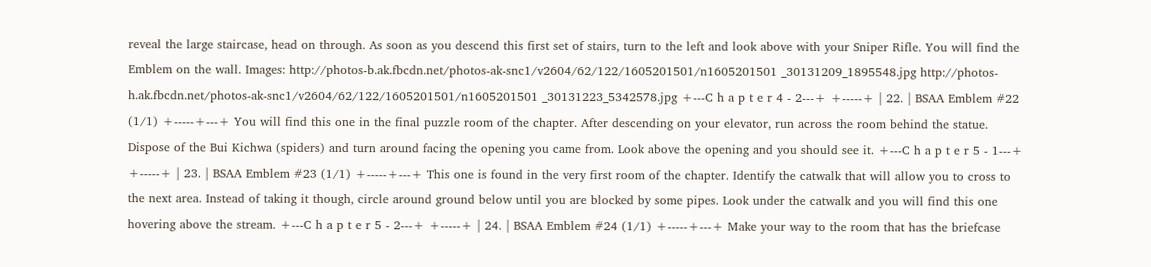reveal the large staircase, head on through. As soon as you descend this first set of stairs, turn to the left and look above with your Sniper Rifle. You will find the Emblem on the wall. Images: http://photos-b.ak.fbcdn.net/photos-ak-snc1/v2604/62/122/1605201501/n1605201501 _30131209_1895548.jpg http://photos-h.ak.fbcdn.net/photos-ak-snc1/v2604/62/122/1605201501/n1605201501 _30131223_5342578.jpg +---C h a p t e r 4 - 2---+ +-----+ | 22. | BSAA Emblem #22 (1/1) +-----+---+ You will find this one in the final puzzle room of the chapter. After descending on your elevator, run across the room behind the statue. Dispose of the Bui Kichwa (spiders) and turn around facing the opening you came from. Look above the opening and you should see it. +---C h a p t e r 5 - 1---+ +-----+ | 23. | BSAA Emblem #23 (1/1) +-----+---+ This one is found in the very first room of the chapter. Identify the catwalk that will allow you to cross to the next area. Instead of taking it though, circle around ground below until you are blocked by some pipes. Look under the catwalk and you will find this one hovering above the stream. +---C h a p t e r 5 - 2---+ +-----+ | 24. | BSAA Emblem #24 (1/1) +-----+---+ Make your way to the room that has the briefcase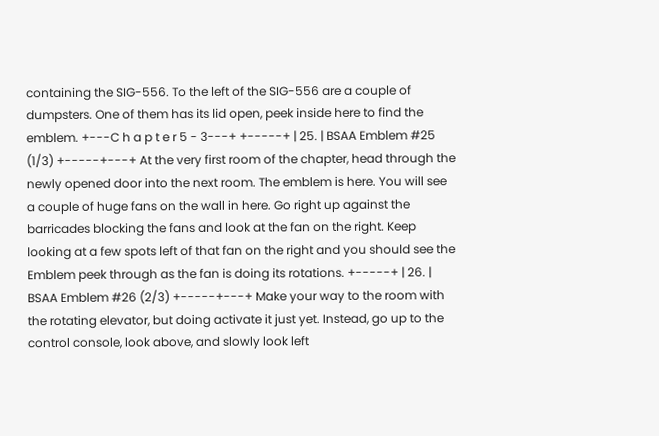containing the SIG-556. To the left of the SIG-556 are a couple of dumpsters. One of them has its lid open, peek inside here to find the emblem. +---C h a p t e r 5 - 3---+ +-----+ | 25. | BSAA Emblem #25 (1/3) +-----+---+ At the very first room of the chapter, head through the newly opened door into the next room. The emblem is here. You will see a couple of huge fans on the wall in here. Go right up against the barricades blocking the fans and look at the fan on the right. Keep looking at a few spots left of that fan on the right and you should see the Emblem peek through as the fan is doing its rotations. +-----+ | 26. | BSAA Emblem #26 (2/3) +-----+---+ Make your way to the room with the rotating elevator, but doing activate it just yet. Instead, go up to the control console, look above, and slowly look left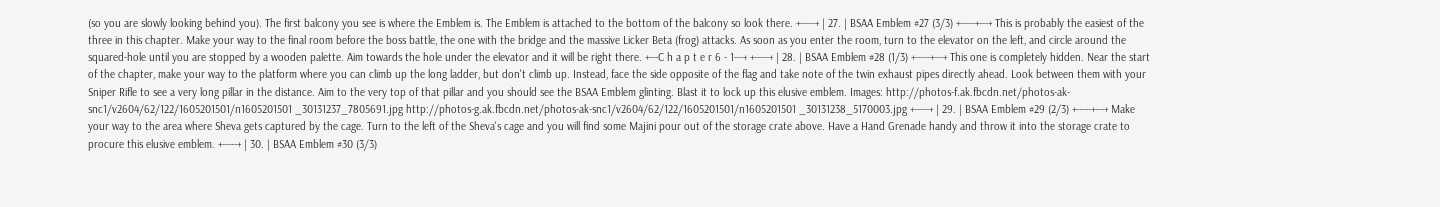(so you are slowly looking behind you). The first balcony you see is where the Emblem is. The Emblem is attached to the bottom of the balcony so look there. +-----+ | 27. | BSAA Emblem #27 (3/3) +-----+---+ This is probably the easiest of the three in this chapter. Make your way to the final room before the boss battle, the one with the bridge and the massive Licker Beta (frog) attacks. As soon as you enter the room, turn to the elevator on the left, and circle around the squared-hole until you are stopped by a wooden palette. Aim towards the hole under the elevator and it will be right there. +---C h a p t e r 6 - 1---+ +-----+ | 28. | BSAA Emblem #28 (1/3) +-----+---+ This one is completely hidden. Near the start of the chapter, make your way to the platform where you can climb up the long ladder, but don't climb up. Instead, face the side opposite of the flag and take note of the twin exhaust pipes directly ahead. Look between them with your Sniper Rifle to see a very long pillar in the distance. Aim to the very top of that pillar and you should see the BSAA Emblem glinting. Blast it to lock up this elusive emblem. Images: http://photos-f.ak.fbcdn.net/photos-ak-snc1/v2604/62/122/1605201501/n1605201501 _30131237_7805691.jpg http://photos-g.ak.fbcdn.net/photos-ak-snc1/v2604/62/122/1605201501/n1605201501 _30131238_5170003.jpg +-----+ | 29. | BSAA Emblem #29 (2/3) +-----+---+ Make your way to the area where Sheva gets captured by the cage. Turn to the left of the Sheva's cage and you will find some Majini pour out of the storage crate above. Have a Hand Grenade handy and throw it into the storage crate to procure this elusive emblem. +-----+ | 30. | BSAA Emblem #30 (3/3)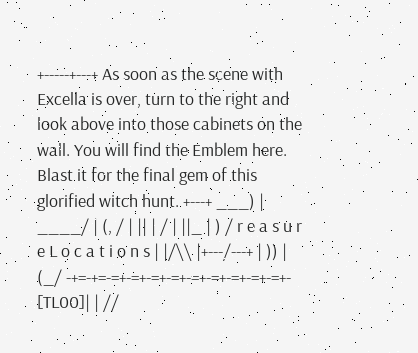+-----+---+ As soon as the scene with Excella is over, turn to the right and look above into those cabinets on the wall. You will find the Emblem here. Blast it for the final gem of this glorified witch hunt. +---+ ___) | ____/ | (, / | || | / | ||_ | ) / r e a s u r e L o c a t i o n s | |/\\ |+---/---+ | )) | (_/ -+=-+=-=+-=+-=+-=+-=+-=+-=+-=+-=+- [TL00]| | //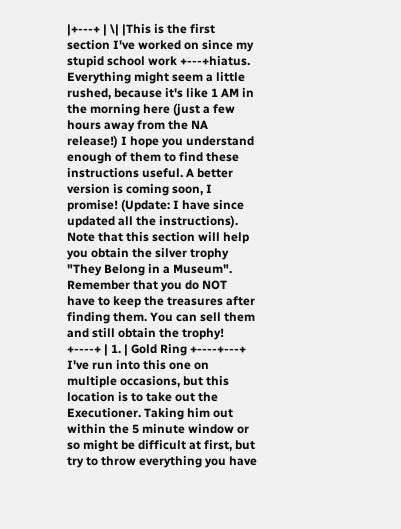|+---+ | \| |This is the first section I've worked on since my stupid school work +---+hiatus. Everything might seem a little rushed, because it's like 1 AM in the morning here (just a few hours away from the NA release!) I hope you understand enough of them to find these instructions useful. A better version is coming soon, I promise! (Update: I have since updated all the instructions). Note that this section will help you obtain the silver trophy "They Belong in a Museum". Remember that you do NOT have to keep the treasures after finding them. You can sell them and still obtain the trophy! +----+ | 1. | Gold Ring +----+---+ I've run into this one on multiple occasions, but this location is to take out the Executioner. Taking him out within the 5 minute window or so might be difficult at first, but try to throw everything you have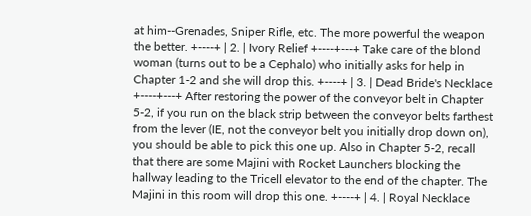at him--Grenades, Sniper Rifle, etc. The more powerful the weapon the better. +----+ | 2. | Ivory Relief +----+---+ Take care of the blond woman (turns out to be a Cephalo) who initially asks for help in Chapter 1-2 and she will drop this. +----+ | 3. | Dead Bride's Necklace +----+---+ After restoring the power of the conveyor belt in Chapter 5-2, if you run on the black strip between the conveyor belts farthest from the lever (IE, not the conveyor belt you initially drop down on), you should be able to pick this one up. Also in Chapter 5-2, recall that there are some Majini with Rocket Launchers blocking the hallway leading to the Tricell elevator to the end of the chapter. The Majini in this room will drop this one. +----+ | 4. | Royal Necklace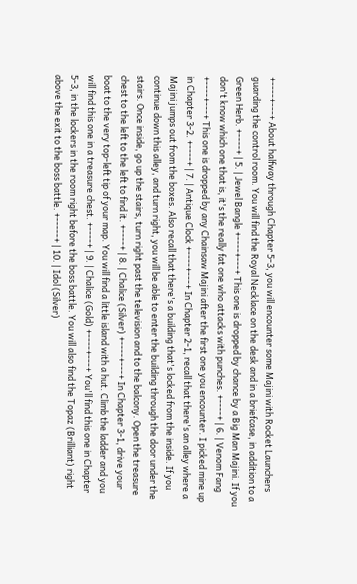+----+---+ About halfway through Chapter 5-3, you will encounter some Majini with Rocket Launchers guarding the control room. You will find the Royal Necklace on the desk and in a briefcase, in addition to a Green Herb. +----+ | 5. | Jewel Bangle +----+---+ This one is dropped by chance by a Big Man Majini. If you don't know which one that is, it's the really fat one who attacks with punches. +----+ | 6. | Venom Fang +----+---+ This one is dropped by any Chainsaw Majini after the first one you encounter. I picked mine up in Chapter 3-2. +----+ | 7. | Antique Clock +----+---+ In Chapter 2-1, recall that there's an alley where a Majini jumps out from the boxes. Also recall that there's a building that's locked from the inside. If you continue down this alley, and turn right, you will be able to enter the building through the door under the stairs. Once inside, go up the stairs, turn right past the television and to the balcony. Open the treasure chest to the left to the left to find it. +----+ | 8. | Chalice (Silver) +----+---+ In Chapter 3-1, drive your boat to the very top-left tip of your map. You will find a little island with a hut. Climb the ladder and you will find this one in a treasure chest. +----+ | 9. | Chalice (Gold) +----+---+ You'll find this one in Chapter 5-3, in the lockers in the room right before the boss battle. You will also find the Topaz (Brilliant) right above the exit to the boss battle. +-----+ | 10. | Idol (Silver)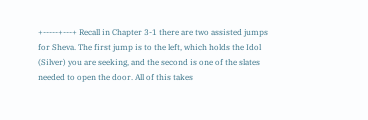+-----+---+ Recall in Chapter 3-1 there are two assisted jumps for Sheva. The first jump is to the left, which holds the Idol (Silver) you are seeking, and the second is one of the slates needed to open the door. All of this takes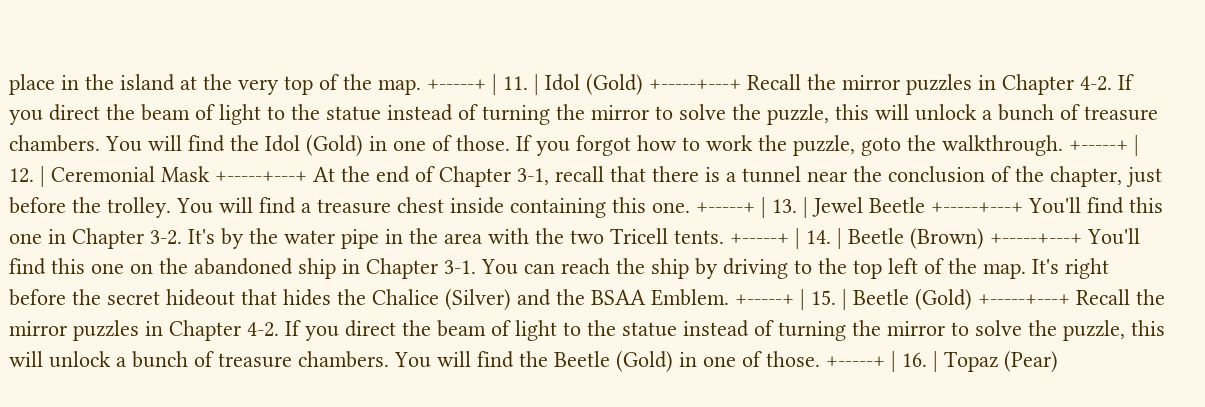place in the island at the very top of the map. +-----+ | 11. | Idol (Gold) +-----+---+ Recall the mirror puzzles in Chapter 4-2. If you direct the beam of light to the statue instead of turning the mirror to solve the puzzle, this will unlock a bunch of treasure chambers. You will find the Idol (Gold) in one of those. If you forgot how to work the puzzle, goto the walkthrough. +-----+ | 12. | Ceremonial Mask +-----+---+ At the end of Chapter 3-1, recall that there is a tunnel near the conclusion of the chapter, just before the trolley. You will find a treasure chest inside containing this one. +-----+ | 13. | Jewel Beetle +-----+---+ You'll find this one in Chapter 3-2. It's by the water pipe in the area with the two Tricell tents. +-----+ | 14. | Beetle (Brown) +-----+---+ You'll find this one on the abandoned ship in Chapter 3-1. You can reach the ship by driving to the top left of the map. It's right before the secret hideout that hides the Chalice (Silver) and the BSAA Emblem. +-----+ | 15. | Beetle (Gold) +-----+---+ Recall the mirror puzzles in Chapter 4-2. If you direct the beam of light to the statue instead of turning the mirror to solve the puzzle, this will unlock a bunch of treasure chambers. You will find the Beetle (Gold) in one of those. +-----+ | 16. | Topaz (Pear)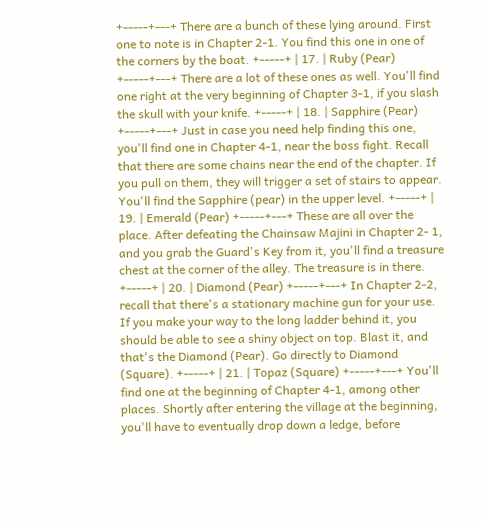+-----+---+ There are a bunch of these lying around. First one to note is in Chapter 2-1. You find this one in one of the corners by the boat. +-----+ | 17. | Ruby (Pear) +-----+---+ There are a lot of these ones as well. You'll find one right at the very beginning of Chapter 3-1, if you slash the skull with your knife. +-----+ | 18. | Sapphire (Pear) +-----+---+ Just in case you need help finding this one, you'll find one in Chapter 4-1, near the boss fight. Recall that there are some chains near the end of the chapter. If you pull on them, they will trigger a set of stairs to appear. You'll find the Sapphire (pear) in the upper level. +-----+ | 19. | Emerald (Pear) +-----+---+ These are all over the place. After defeating the Chainsaw Majini in Chapter 2- 1, and you grab the Guard's Key from it, you'll find a treasure chest at the corner of the alley. The treasure is in there. +-----+ | 20. | Diamond (Pear) +-----+---+ In Chapter 2-2, recall that there's a stationary machine gun for your use. If you make your way to the long ladder behind it, you should be able to see a shiny object on top. Blast it, and that's the Diamond (Pear). Go directly to Diamond (Square). +-----+ | 21. | Topaz (Square) +-----+---+ You'll find one at the beginning of Chapter 4-1, among other places. Shortly after entering the village at the beginning, you'll have to eventually drop down a ledge, before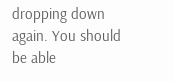dropping down again. You should be able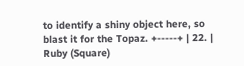to identify a shiny object here, so blast it for the Topaz. +-----+ | 22. | Ruby (Square)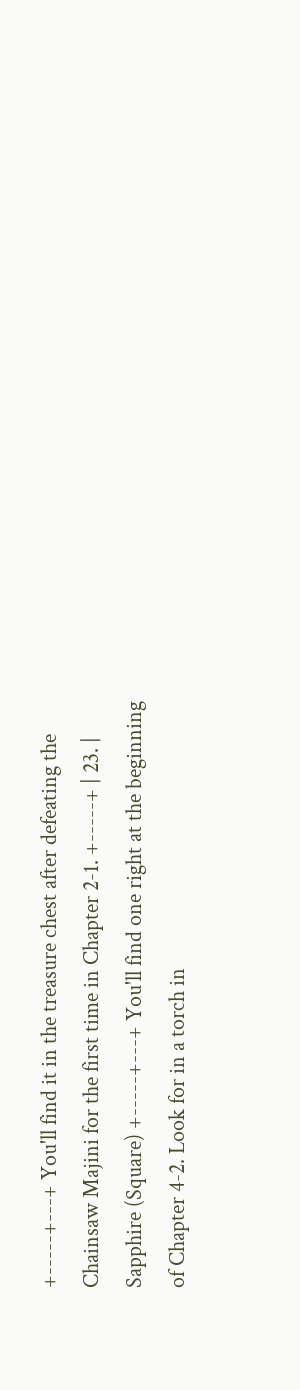+-----+---+ You'll find it in the treasure chest after defeating the Chainsaw Majini for the first time in Chapter 2-1. +-----+ | 23. | Sapphire (Square) +-----+---+ You'll find one right at the beginning of Chapter 4-2. Look for in a torch in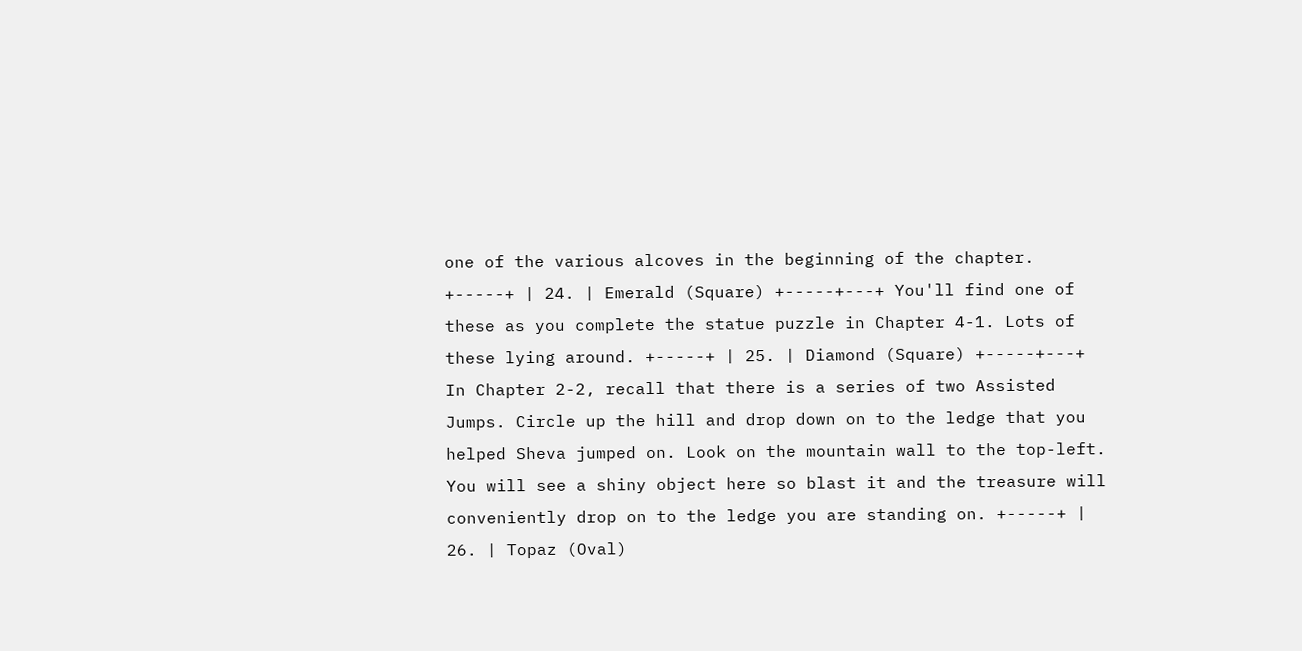one of the various alcoves in the beginning of the chapter. +-----+ | 24. | Emerald (Square) +-----+---+ You'll find one of these as you complete the statue puzzle in Chapter 4-1. Lots of these lying around. +-----+ | 25. | Diamond (Square) +-----+---+ In Chapter 2-2, recall that there is a series of two Assisted Jumps. Circle up the hill and drop down on to the ledge that you helped Sheva jumped on. Look on the mountain wall to the top-left. You will see a shiny object here so blast it and the treasure will conveniently drop on to the ledge you are standing on. +-----+ | 26. | Topaz (Oval)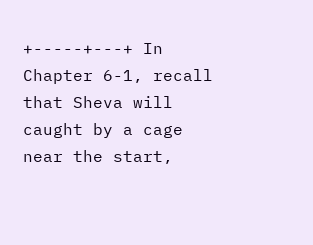+-----+---+ In Chapter 6-1, recall that Sheva will caught by a cage near the start,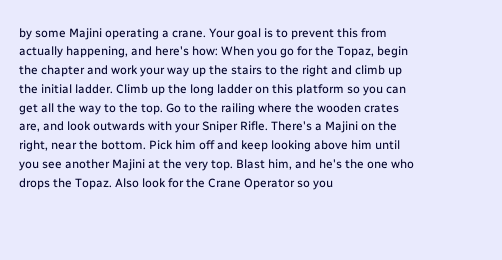by some Majini operating a crane. Your goal is to prevent this from actually happening, and here's how: When you go for the Topaz, begin the chapter and work your way up the stairs to the right and climb up the initial ladder. Climb up the long ladder on this platform so you can get all the way to the top. Go to the railing where the wooden crates are, and look outwards with your Sniper Rifle. There's a Majini on the right, near the bottom. Pick him off and keep looking above him until you see another Majini at the very top. Blast him, and he's the one who drops the Topaz. Also look for the Crane Operator so you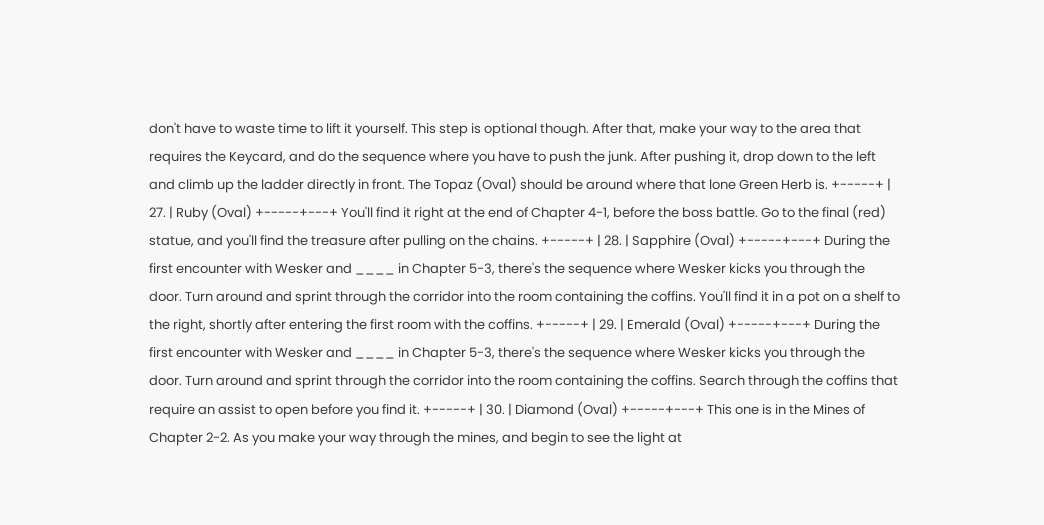don't have to waste time to lift it yourself. This step is optional though. After that, make your way to the area that requires the Keycard, and do the sequence where you have to push the junk. After pushing it, drop down to the left and climb up the ladder directly in front. The Topaz (Oval) should be around where that lone Green Herb is. +-----+ | 27. | Ruby (Oval) +-----+---+ You'll find it right at the end of Chapter 4-1, before the boss battle. Go to the final (red) statue, and you'll find the treasure after pulling on the chains. +-----+ | 28. | Sapphire (Oval) +-----+---+ During the first encounter with Wesker and ____ in Chapter 5-3, there's the sequence where Wesker kicks you through the door. Turn around and sprint through the corridor into the room containing the coffins. You'll find it in a pot on a shelf to the right, shortly after entering the first room with the coffins. +-----+ | 29. | Emerald (Oval) +-----+---+ During the first encounter with Wesker and ____ in Chapter 5-3, there's the sequence where Wesker kicks you through the door. Turn around and sprint through the corridor into the room containing the coffins. Search through the coffins that require an assist to open before you find it. +-----+ | 30. | Diamond (Oval) +-----+---+ This one is in the Mines of Chapter 2-2. As you make your way through the mines, and begin to see the light at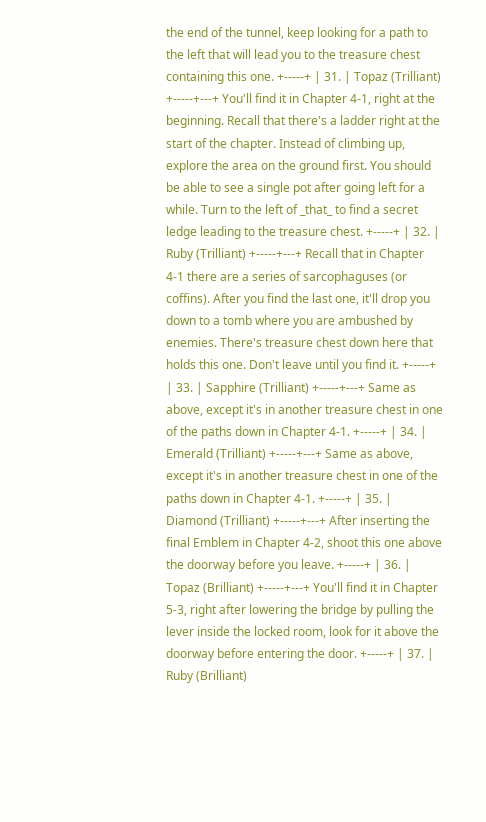the end of the tunnel, keep looking for a path to the left that will lead you to the treasure chest containing this one. +-----+ | 31. | Topaz (Trilliant) +-----+---+ You'll find it in Chapter 4-1, right at the beginning. Recall that there's a ladder right at the start of the chapter. Instead of climbing up, explore the area on the ground first. You should be able to see a single pot after going left for a while. Turn to the left of _that_ to find a secret ledge leading to the treasure chest. +-----+ | 32. | Ruby (Trilliant) +-----+---+ Recall that in Chapter 4-1 there are a series of sarcophaguses (or coffins). After you find the last one, it'll drop you down to a tomb where you are ambushed by enemies. There's treasure chest down here that holds this one. Don't leave until you find it. +-----+ | 33. | Sapphire (Trilliant) +-----+---+ Same as above, except it's in another treasure chest in one of the paths down in Chapter 4-1. +-----+ | 34. | Emerald (Trilliant) +-----+---+ Same as above, except it's in another treasure chest in one of the paths down in Chapter 4-1. +-----+ | 35. | Diamond (Trilliant) +-----+---+ After inserting the final Emblem in Chapter 4-2, shoot this one above the doorway before you leave. +-----+ | 36. | Topaz (Brilliant) +-----+---+ You'll find it in Chapter 5-3, right after lowering the bridge by pulling the lever inside the locked room, look for it above the doorway before entering the door. +-----+ | 37. | Ruby (Brilliant)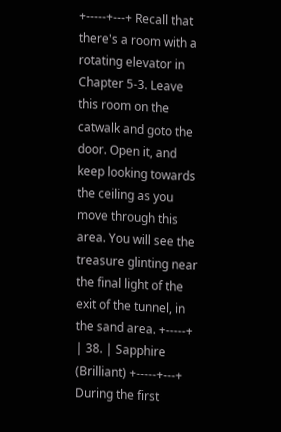+-----+---+ Recall that there's a room with a rotating elevator in Chapter 5-3. Leave this room on the catwalk and goto the door. Open it, and keep looking towards the ceiling as you move through this area. You will see the treasure glinting near the final light of the exit of the tunnel, in the sand area. +-----+ | 38. | Sapphire (Brilliant) +-----+---+ During the first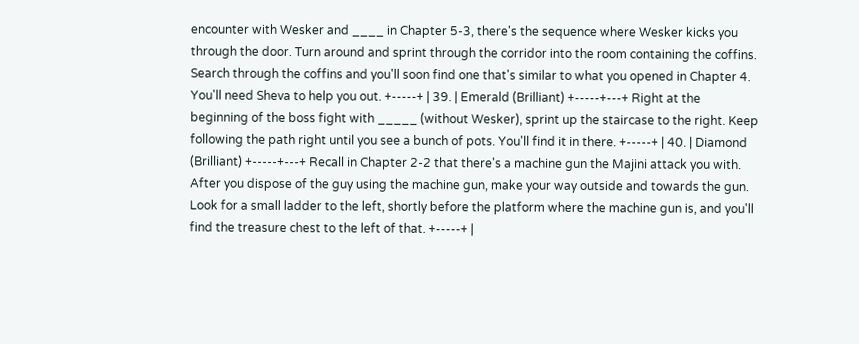encounter with Wesker and ____ in Chapter 5-3, there's the sequence where Wesker kicks you through the door. Turn around and sprint through the corridor into the room containing the coffins. Search through the coffins and you'll soon find one that's similar to what you opened in Chapter 4. You'll need Sheva to help you out. +-----+ | 39. | Emerald (Brilliant) +-----+---+ Right at the beginning of the boss fight with _____ (without Wesker), sprint up the staircase to the right. Keep following the path right until you see a bunch of pots. You'll find it in there. +-----+ | 40. | Diamond (Brilliant) +-----+---+ Recall in Chapter 2-2 that there's a machine gun the Majini attack you with. After you dispose of the guy using the machine gun, make your way outside and towards the gun. Look for a small ladder to the left, shortly before the platform where the machine gun is, and you'll find the treasure chest to the left of that. +-----+ |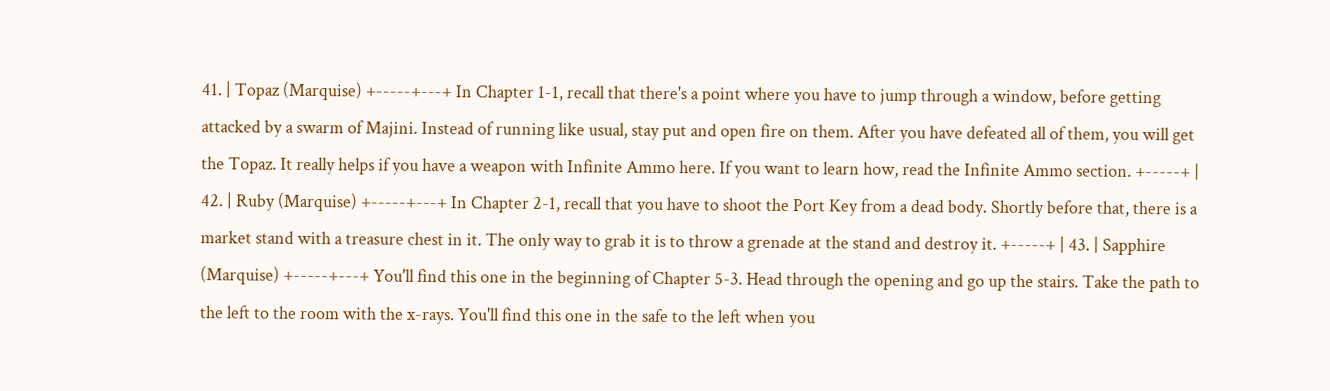41. | Topaz (Marquise) +-----+---+ In Chapter 1-1, recall that there's a point where you have to jump through a window, before getting attacked by a swarm of Majini. Instead of running like usual, stay put and open fire on them. After you have defeated all of them, you will get the Topaz. It really helps if you have a weapon with Infinite Ammo here. If you want to learn how, read the Infinite Ammo section. +-----+ | 42. | Ruby (Marquise) +-----+---+ In Chapter 2-1, recall that you have to shoot the Port Key from a dead body. Shortly before that, there is a market stand with a treasure chest in it. The only way to grab it is to throw a grenade at the stand and destroy it. +-----+ | 43. | Sapphire (Marquise) +-----+---+ You'll find this one in the beginning of Chapter 5-3. Head through the opening and go up the stairs. Take the path to the left to the room with the x-rays. You'll find this one in the safe to the left when you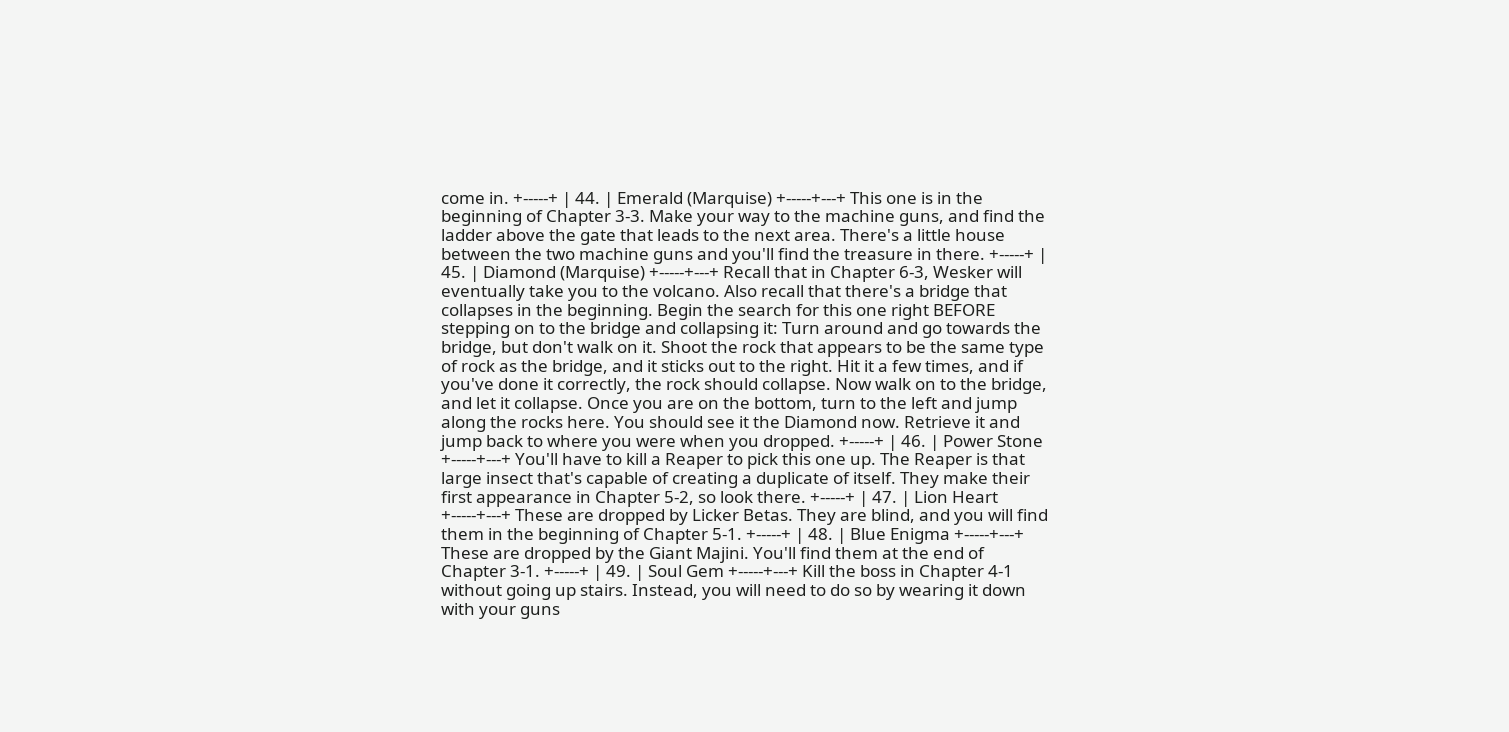come in. +-----+ | 44. | Emerald (Marquise) +-----+---+ This one is in the beginning of Chapter 3-3. Make your way to the machine guns, and find the ladder above the gate that leads to the next area. There's a little house between the two machine guns and you'll find the treasure in there. +-----+ | 45. | Diamond (Marquise) +-----+---+ Recall that in Chapter 6-3, Wesker will eventually take you to the volcano. Also recall that there's a bridge that collapses in the beginning. Begin the search for this one right BEFORE stepping on to the bridge and collapsing it: Turn around and go towards the bridge, but don't walk on it. Shoot the rock that appears to be the same type of rock as the bridge, and it sticks out to the right. Hit it a few times, and if you've done it correctly, the rock should collapse. Now walk on to the bridge, and let it collapse. Once you are on the bottom, turn to the left and jump along the rocks here. You should see it the Diamond now. Retrieve it and jump back to where you were when you dropped. +-----+ | 46. | Power Stone +-----+---+ You'll have to kill a Reaper to pick this one up. The Reaper is that large insect that's capable of creating a duplicate of itself. They make their first appearance in Chapter 5-2, so look there. +-----+ | 47. | Lion Heart +-----+---+ These are dropped by Licker Betas. They are blind, and you will find them in the beginning of Chapter 5-1. +-----+ | 48. | Blue Enigma +-----+---+ These are dropped by the Giant Majini. You'll find them at the end of Chapter 3-1. +-----+ | 49. | Soul Gem +-----+---+ Kill the boss in Chapter 4-1 without going up stairs. Instead, you will need to do so by wearing it down with your guns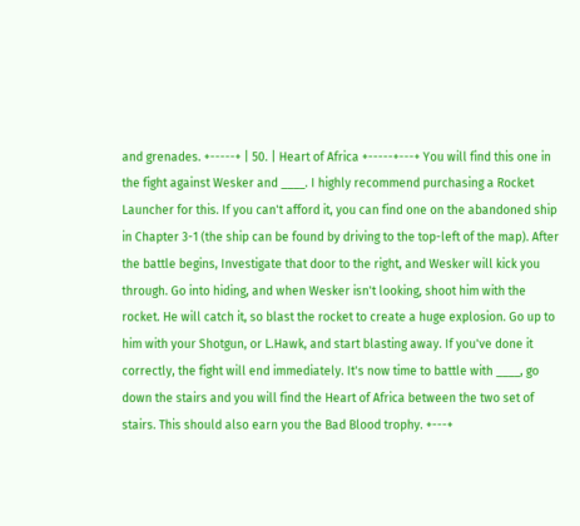and grenades. +-----+ | 50. | Heart of Africa +-----+---+ You will find this one in the fight against Wesker and ____. I highly recommend purchasing a Rocket Launcher for this. If you can't afford it, you can find one on the abandoned ship in Chapter 3-1 (the ship can be found by driving to the top-left of the map). After the battle begins, Investigate that door to the right, and Wesker will kick you through. Go into hiding, and when Wesker isn't looking, shoot him with the rocket. He will catch it, so blast the rocket to create a huge explosion. Go up to him with your Shotgun, or L.Hawk, and start blasting away. If you've done it correctly, the fight will end immediately. It's now time to battle with ____, go down the stairs and you will find the Heart of Africa between the two set of stairs. This should also earn you the Bad Blood trophy. +---+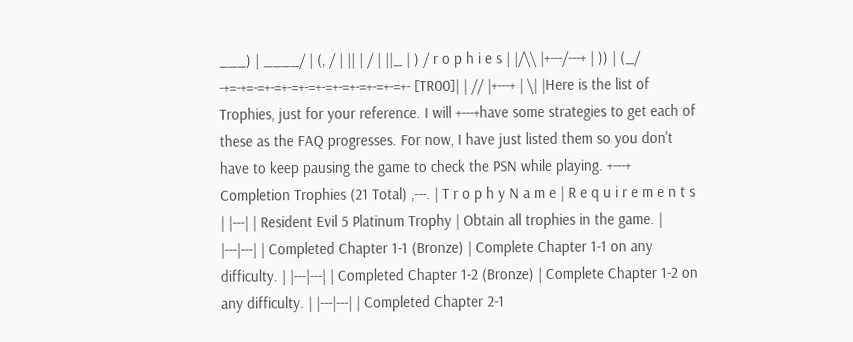___) | ____/ | (, / | || | / | ||_ | ) / r o p h i e s | |/\\ |+---/---+ | )) | (_/ -+=-+=-=+-=+-=+-=+-=+-=+-=+-=+-=+- [TR00]| | // |+---+ | \| |Here is the list of Trophies, just for your reference. I will +---+have some strategies to get each of these as the FAQ progresses. For now, I have just listed them so you don't have to keep pausing the game to check the PSN while playing. +---+ Completion Trophies (21 Total) ,---. | T r o p h y N a m e | R e q u i r e m e n t s | |---| | Resident Evil 5 Platinum Trophy | Obtain all trophies in the game. | |---|---| | Completed Chapter 1-1 (Bronze) | Complete Chapter 1-1 on any difficulty. | |---|---| | Completed Chapter 1-2 (Bronze) | Complete Chapter 1-2 on any difficulty. | |---|---| | Completed Chapter 2-1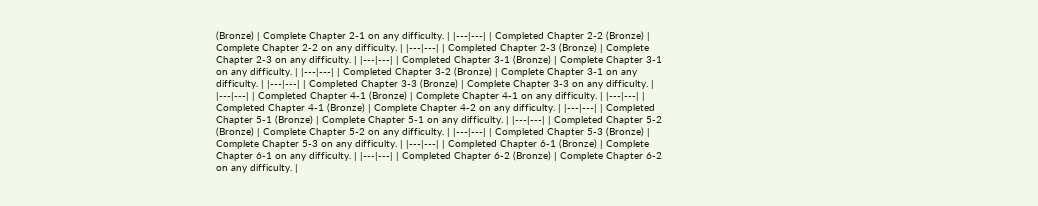(Bronze) | Complete Chapter 2-1 on any difficulty. | |---|---| | Completed Chapter 2-2 (Bronze) | Complete Chapter 2-2 on any difficulty. | |---|---| | Completed Chapter 2-3 (Bronze) | Complete Chapter 2-3 on any difficulty. | |---|---| | Completed Chapter 3-1 (Bronze) | Complete Chapter 3-1 on any difficulty. | |---|---| | Completed Chapter 3-2 (Bronze) | Complete Chapter 3-1 on any difficulty. | |---|---| | Completed Chapter 3-3 (Bronze) | Complete Chapter 3-3 on any difficulty. | |---|---| | Completed Chapter 4-1 (Bronze) | Complete Chapter 4-1 on any difficulty. | |---|---| | Completed Chapter 4-1 (Bronze) | Complete Chapter 4-2 on any difficulty. | |---|---| | Completed Chapter 5-1 (Bronze) | Complete Chapter 5-1 on any difficulty. | |---|---| | Completed Chapter 5-2 (Bronze) | Complete Chapter 5-2 on any difficulty. | |---|---| | Completed Chapter 5-3 (Bronze) | Complete Chapter 5-3 on any difficulty. | |---|---| | Completed Chapter 6-1 (Bronze) | Complete Chapter 6-1 on any difficulty. | |---|---| | Completed Chapter 6-2 (Bronze) | Complete Chapter 6-2 on any difficulty. |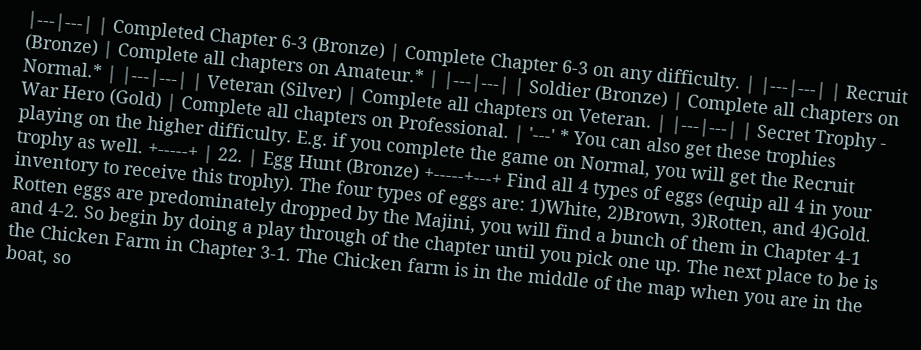|---|---| | Completed Chapter 6-3 (Bronze) | Complete Chapter 6-3 on any difficulty. | |---|---| | Recruit (Bronze) | Complete all chapters on Amateur.* | |---|---| | Soldier (Bronze) | Complete all chapters on Normal.* | |---|---| | Veteran (Silver) | Complete all chapters on Veteran. | |---|---| | Secret Trophy - War Hero (Gold) | Complete all chapters on Professional. | '---' * You can also get these trophies playing on the higher difficulty. E.g. if you complete the game on Normal, you will get the Recruit trophy as well. +-----+ | 22. | Egg Hunt (Bronze) +-----+---+ Find all 4 types of eggs (equip all 4 in your inventory to receive this trophy). The four types of eggs are: 1)White, 2)Brown, 3)Rotten, and 4)Gold. Rotten eggs are predominately dropped by the Majini, you will find a bunch of them in Chapter 4-1 and 4-2. So begin by doing a play through of the chapter until you pick one up. The next place to be is the Chicken Farm in Chapter 3-1. The Chicken farm is in the middle of the map when you are in the boat, so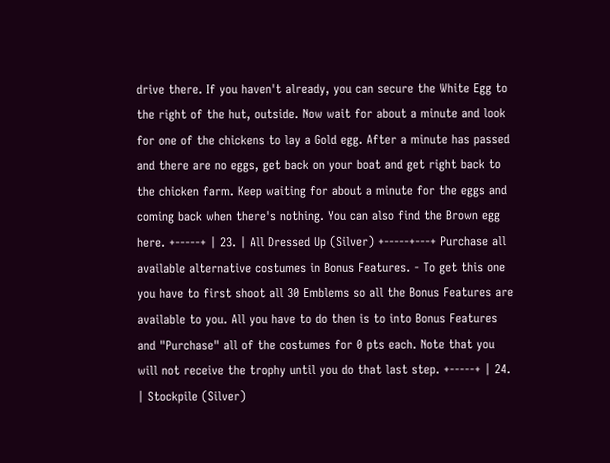drive there. If you haven't already, you can secure the White Egg to the right of the hut, outside. Now wait for about a minute and look for one of the chickens to lay a Gold egg. After a minute has passed and there are no eggs, get back on your boat and get right back to the chicken farm. Keep waiting for about a minute for the eggs and coming back when there's nothing. You can also find the Brown egg here. +-----+ | 23. | All Dressed Up (Silver) +-----+---+ Purchase all available alternative costumes in Bonus Features. - To get this one you have to first shoot all 30 Emblems so all the Bonus Features are available to you. All you have to do then is to into Bonus Features and "Purchase" all of the costumes for 0 pts each. Note that you will not receive the trophy until you do that last step. +-----+ | 24. | Stockpile (Silver)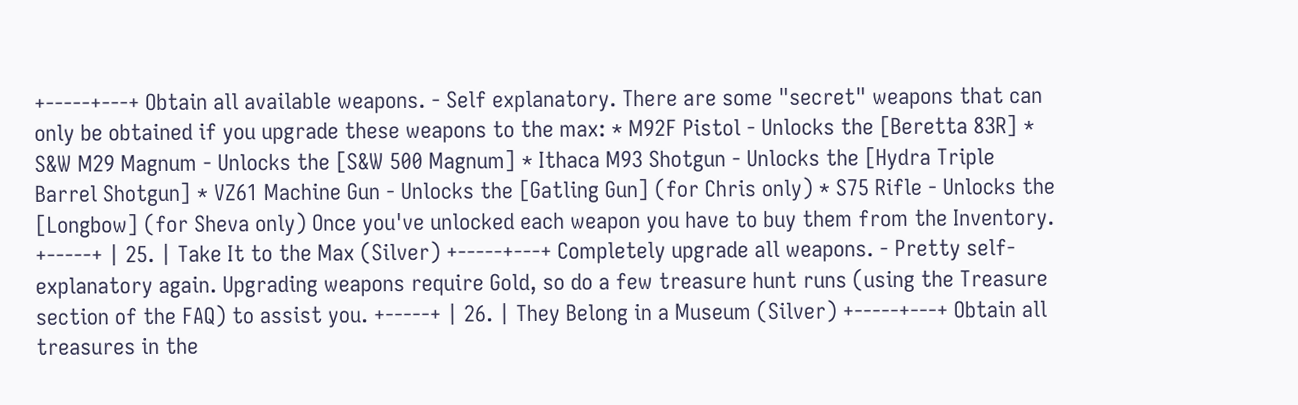+-----+---+ Obtain all available weapons. - Self explanatory. There are some "secret" weapons that can only be obtained if you upgrade these weapons to the max: * M92F Pistol - Unlocks the [Beretta 83R] * S&W M29 Magnum - Unlocks the [S&W 500 Magnum] * Ithaca M93 Shotgun - Unlocks the [Hydra Triple Barrel Shotgun] * VZ61 Machine Gun - Unlocks the [Gatling Gun] (for Chris only) * S75 Rifle - Unlocks the [Longbow] (for Sheva only) Once you've unlocked each weapon you have to buy them from the Inventory. +-----+ | 25. | Take It to the Max (Silver) +-----+---+ Completely upgrade all weapons. - Pretty self-explanatory again. Upgrading weapons require Gold, so do a few treasure hunt runs (using the Treasure section of the FAQ) to assist you. +-----+ | 26. | They Belong in a Museum (Silver) +-----+---+ Obtain all treasures in the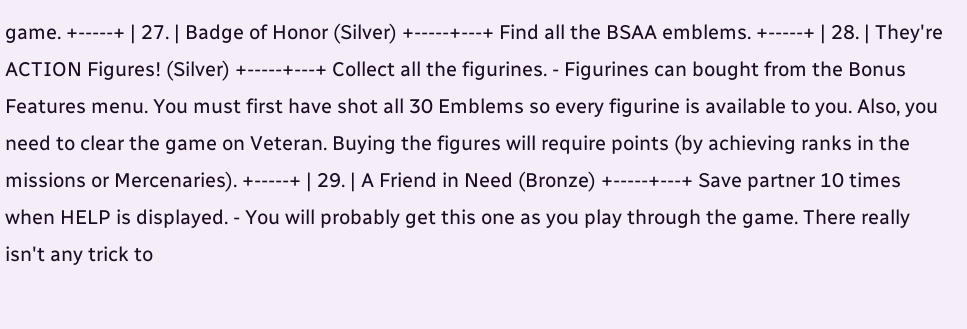game. +-----+ | 27. | Badge of Honor (Silver) +-----+---+ Find all the BSAA emblems. +-----+ | 28. | They're ACTION Figures! (Silver) +-----+---+ Collect all the figurines. - Figurines can bought from the Bonus Features menu. You must first have shot all 30 Emblems so every figurine is available to you. Also, you need to clear the game on Veteran. Buying the figures will require points (by achieving ranks in the missions or Mercenaries). +-----+ | 29. | A Friend in Need (Bronze) +-----+---+ Save partner 10 times when HELP is displayed. - You will probably get this one as you play through the game. There really isn't any trick to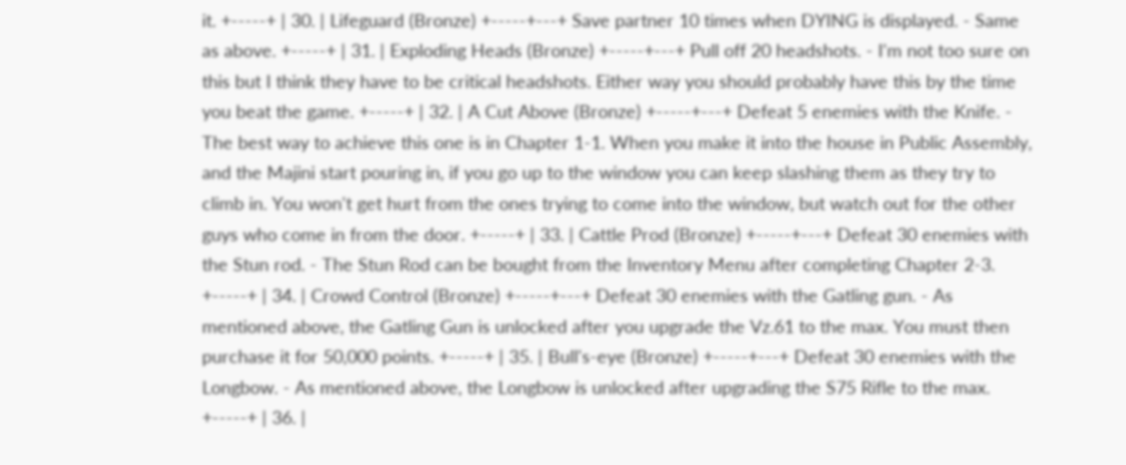it. +-----+ | 30. | Lifeguard (Bronze) +-----+---+ Save partner 10 times when DYING is displayed. - Same as above. +-----+ | 31. | Exploding Heads (Bronze) +-----+---+ Pull off 20 headshots. - I'm not too sure on this but I think they have to be critical headshots. Either way you should probably have this by the time you beat the game. +-----+ | 32. | A Cut Above (Bronze) +-----+---+ Defeat 5 enemies with the Knife. - The best way to achieve this one is in Chapter 1-1. When you make it into the house in Public Assembly, and the Majini start pouring in, if you go up to the window you can keep slashing them as they try to climb in. You won't get hurt from the ones trying to come into the window, but watch out for the other guys who come in from the door. +-----+ | 33. | Cattle Prod (Bronze) +-----+---+ Defeat 30 enemies with the Stun rod. - The Stun Rod can be bought from the Inventory Menu after completing Chapter 2-3. +-----+ | 34. | Crowd Control (Bronze) +-----+---+ Defeat 30 enemies with the Gatling gun. - As mentioned above, the Gatling Gun is unlocked after you upgrade the Vz.61 to the max. You must then purchase it for 50,000 points. +-----+ | 35. | Bull's-eye (Bronze) +-----+---+ Defeat 30 enemies with the Longbow. - As mentioned above, the Longbow is unlocked after upgrading the S75 Rifle to the max. +-----+ | 36. |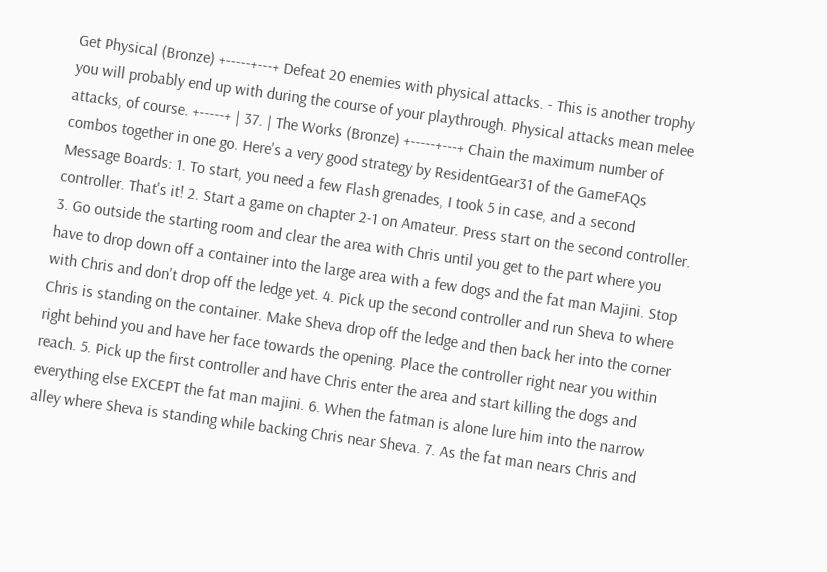Get Physical (Bronze) +-----+---+ Defeat 20 enemies with physical attacks. - This is another trophy you will probably end up with during the course of your playthrough. Physical attacks mean melee attacks, of course. +-----+ | 37. | The Works (Bronze) +-----+---+ Chain the maximum number of combos together in one go. Here's a very good strategy by ResidentGear31 of the GameFAQs Message Boards: 1. To start, you need a few Flash grenades, I took 5 in case, and a second controller. That's it! 2. Start a game on chapter 2-1 on Amateur. Press start on the second controller. 3. Go outside the starting room and clear the area with Chris until you get to the part where you have to drop down off a container into the large area with a few dogs and the fat man Majini. Stop with Chris and don't drop off the ledge yet. 4. Pick up the second controller and run Sheva to where Chris is standing on the container. Make Sheva drop off the ledge and then back her into the corner right behind you and have her face towards the opening. Place the controller right near you within reach. 5. Pick up the first controller and have Chris enter the area and start killing the dogs and everything else EXCEPT the fat man majini. 6. When the fatman is alone lure him into the narrow alley where Sheva is standing while backing Chris near Sheva. 7. As the fat man nears Chris and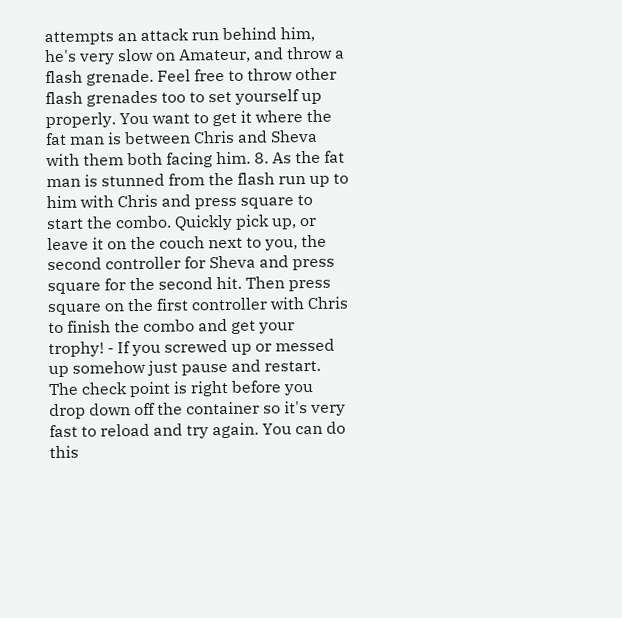attempts an attack run behind him, he's very slow on Amateur, and throw a flash grenade. Feel free to throw other flash grenades too to set yourself up properly. You want to get it where the fat man is between Chris and Sheva with them both facing him. 8. As the fat man is stunned from the flash run up to him with Chris and press square to start the combo. Quickly pick up, or leave it on the couch next to you, the second controller for Sheva and press square for the second hit. Then press square on the first controller with Chris to finish the combo and get your trophy! - If you screwed up or messed up somehow just pause and restart. The check point is right before you drop down off the container so it's very fast to reload and try again. You can do this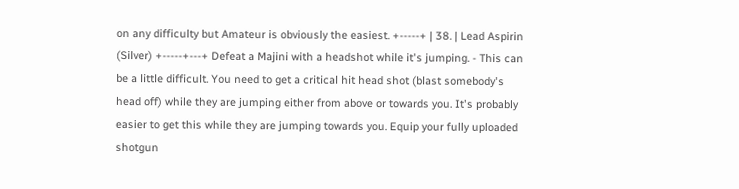on any difficulty but Amateur is obviously the easiest. +-----+ | 38. | Lead Aspirin (Silver) +-----+---+ Defeat a Majini with a headshot while it's jumping. - This can be a little difficult. You need to get a critical hit head shot (blast somebody's head off) while they are jumping either from above or towards you. It's probably easier to get this while they are jumping towards you. Equip your fully uploaded shotgun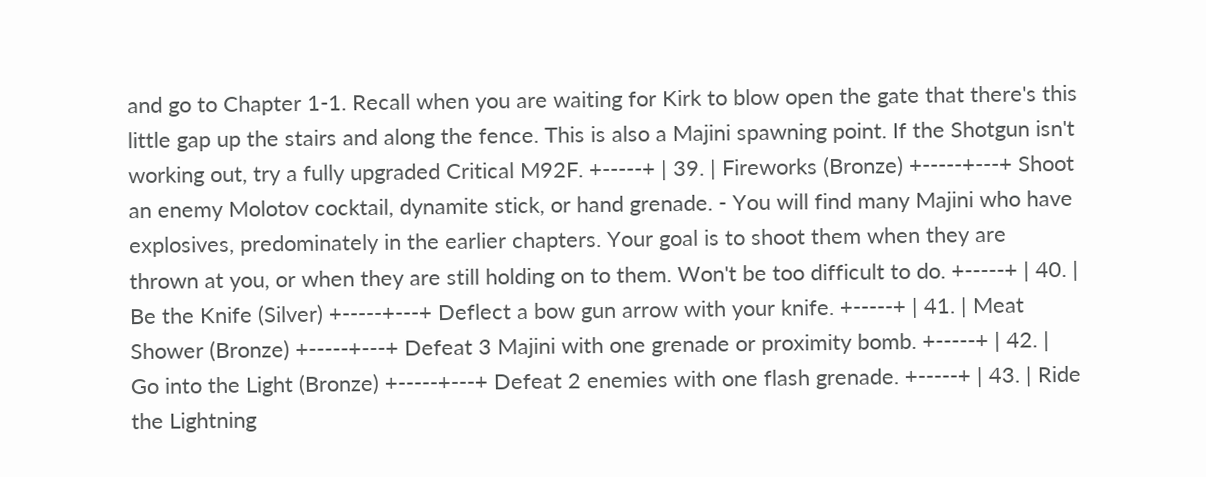and go to Chapter 1-1. Recall when you are waiting for Kirk to blow open the gate that there's this little gap up the stairs and along the fence. This is also a Majini spawning point. If the Shotgun isn't working out, try a fully upgraded Critical M92F. +-----+ | 39. | Fireworks (Bronze) +-----+---+ Shoot an enemy Molotov cocktail, dynamite stick, or hand grenade. - You will find many Majini who have explosives, predominately in the earlier chapters. Your goal is to shoot them when they are thrown at you, or when they are still holding on to them. Won't be too difficult to do. +-----+ | 40. | Be the Knife (Silver) +-----+---+ Deflect a bow gun arrow with your knife. +-----+ | 41. | Meat Shower (Bronze) +-----+---+ Defeat 3 Majini with one grenade or proximity bomb. +-----+ | 42. | Go into the Light (Bronze) +-----+---+ Defeat 2 enemies with one flash grenade. +-----+ | 43. | Ride the Lightning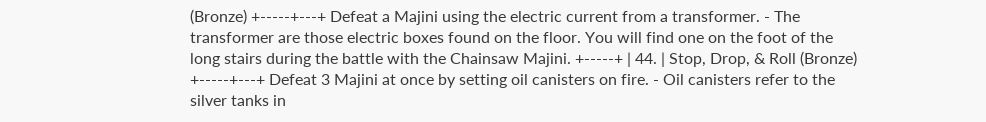(Bronze) +-----+---+ Defeat a Majini using the electric current from a transformer. - The transformer are those electric boxes found on the floor. You will find one on the foot of the long stairs during the battle with the Chainsaw Majini. +-----+ | 44. | Stop, Drop, & Roll (Bronze) +-----+---+ Defeat 3 Majini at once by setting oil canisters on fire. - Oil canisters refer to the silver tanks in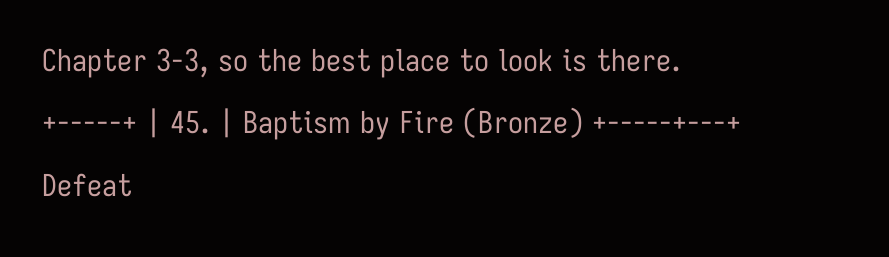Chapter 3-3, so the best place to look is there. +-----+ | 45. | Baptism by Fire (Bronze) +-----+---+ Defeat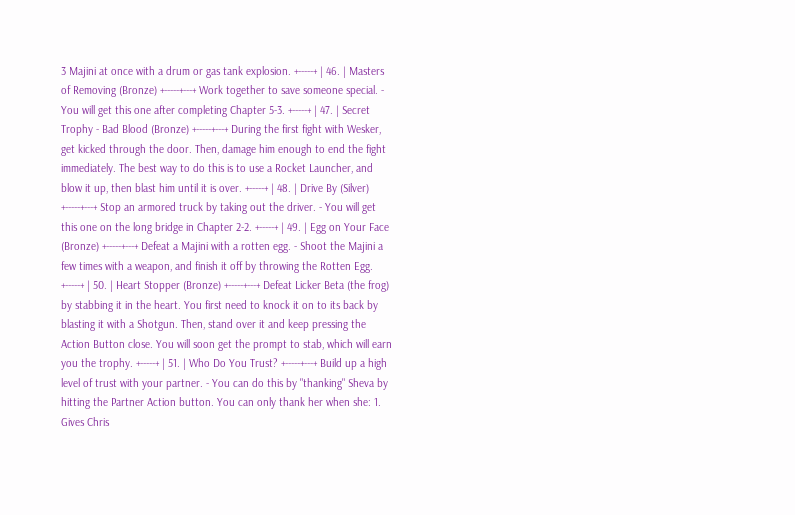3 Majini at once with a drum or gas tank explosion. +-----+ | 46. | Masters of Removing (Bronze) +-----+---+ Work together to save someone special. - You will get this one after completing Chapter 5-3. +-----+ | 47. | Secret Trophy - Bad Blood (Bronze) +-----+---+ During the first fight with Wesker, get kicked through the door. Then, damage him enough to end the fight immediately. The best way to do this is to use a Rocket Launcher, and blow it up, then blast him until it is over. +-----+ | 48. | Drive By (Silver) +-----+---+ Stop an armored truck by taking out the driver. - You will get this one on the long bridge in Chapter 2-2. +-----+ | 49. | Egg on Your Face (Bronze) +-----+---+ Defeat a Majini with a rotten egg. - Shoot the Majini a few times with a weapon, and finish it off by throwing the Rotten Egg. +-----+ | 50. | Heart Stopper (Bronze) +-----+---+ Defeat Licker Beta (the frog) by stabbing it in the heart. You first need to knock it on to its back by blasting it with a Shotgun. Then, stand over it and keep pressing the Action Button close. You will soon get the prompt to stab, which will earn you the trophy. +-----+ | 51. | Who Do You Trust? +-----+---+ Build up a high level of trust with your partner. - You can do this by "thanking" Sheva by hitting the Partner Action button. You can only thank her when she: 1. Gives Chris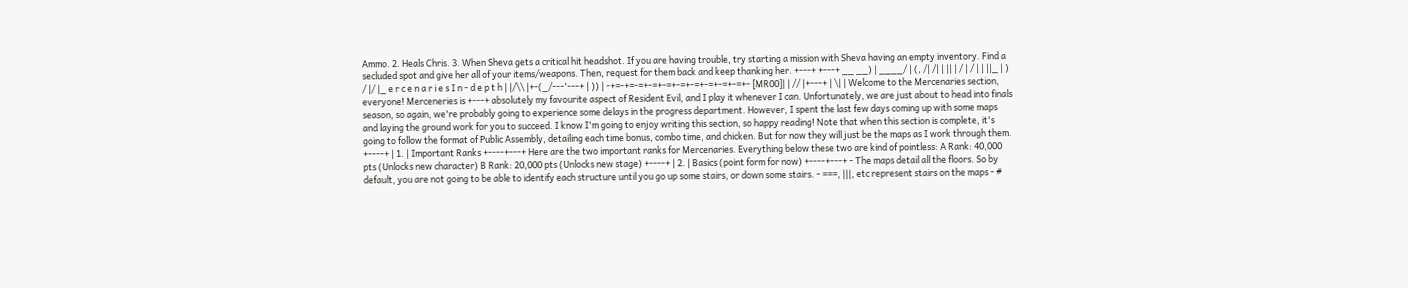Ammo. 2. Heals Chris. 3. When Sheva gets a critical hit headshot. If you are having trouble, try starting a mission with Sheva having an empty inventory. Find a secluded spot and give her all of your items/weapons. Then, request for them back and keep thanking her. +---+ +---+ __ __) | ____/ | (, /| /| | || | / | / | | ||_ | ) / |/ |_ e r c e n a r i e s I n - d e p t h | |/\\ |+-(_/---'---+ | )) | -+=-+=-=+-=+-=+-=+-=+-=+-=+-=+- [MR00]| | // |+---+ | \| | Welcome to the Mercenaries section, everyone! Merceneries is +---+ absolutely my favourite aspect of Resident Evil, and I play it whenever I can. Unfortunately, we are just about to head into finals season, so again, we're probably going to experience some delays in the progress department. However, I spent the last few days coming up with some maps and laying the ground work for you to succeed. I know I'm going to enjoy writing this section, so happy reading! Note that when this section is complete, it's going to follow the format of Public Assembly, detailing each time bonus, combo time, and chicken. But for now they will just be the maps as I work through them. +----+ | 1. | Important Ranks +----+---+ Here are the two important ranks for Mercenaries. Everything below these two are kind of pointless: A Rank: 40,000 pts (Unlocks new character) B Rank: 20,000 pts (Unlocks new stage) +----+ | 2. | Basics (point form for now) +----+---+ - The maps detail all the floors. So by default, you are not going to be able to identify each structure until you go up some stairs, or down some stairs. - ===, |||, etc represent stairs on the maps - #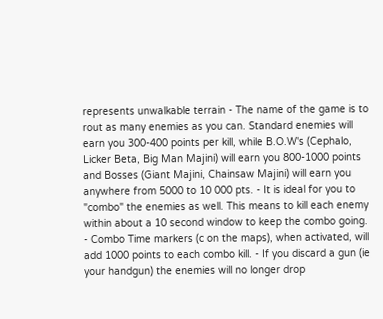represents unwalkable terrain - The name of the game is to rout as many enemies as you can. Standard enemies will earn you 300-400 points per kill, while B.O.W's (Cephalo, Licker Beta, Big Man Majini) will earn you 800-1000 points and Bosses (Giant Majini, Chainsaw Majini) will earn you anywhere from 5000 to 10 000 pts. - It is ideal for you to "combo" the enemies as well. This means to kill each enemy within about a 10 second window to keep the combo going. - Combo Time markers (c on the maps), when activated, will add 1000 points to each combo kill. - If you discard a gun (ie your handgun) the enemies will no longer drop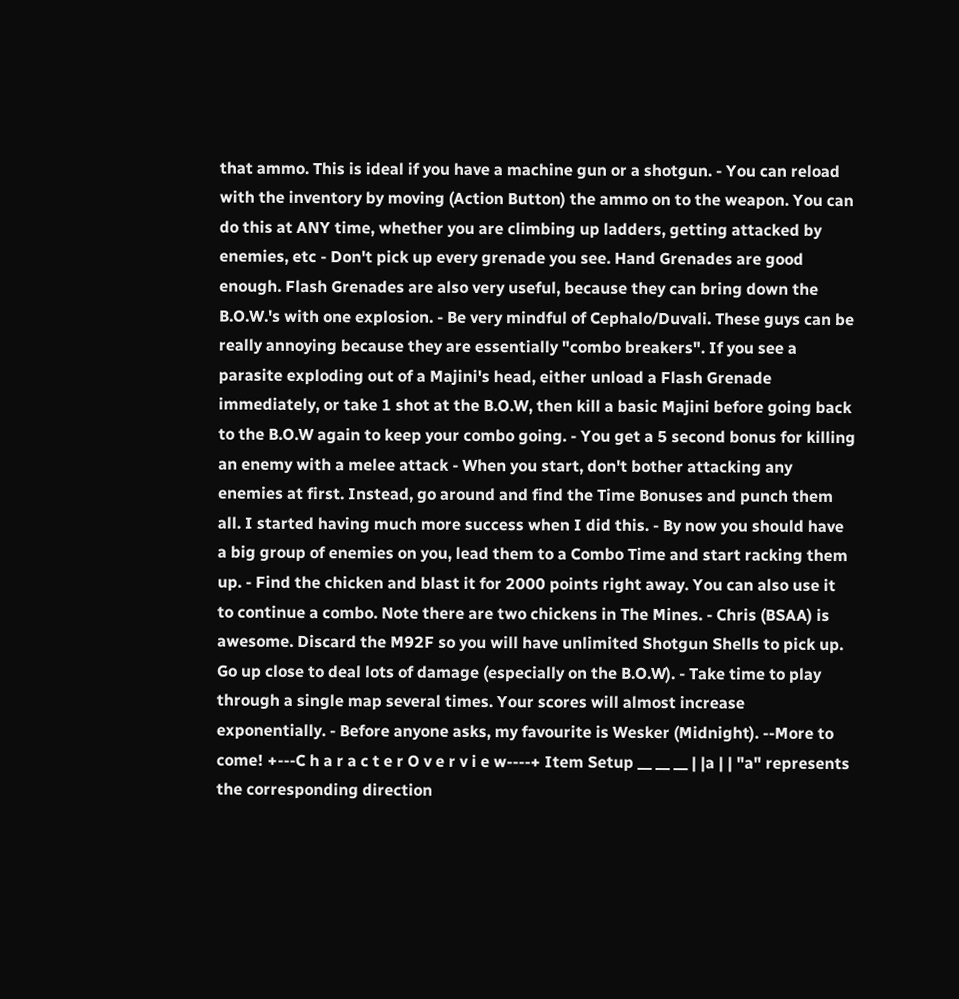that ammo. This is ideal if you have a machine gun or a shotgun. - You can reload with the inventory by moving (Action Button) the ammo on to the weapon. You can do this at ANY time, whether you are climbing up ladders, getting attacked by enemies, etc - Don't pick up every grenade you see. Hand Grenades are good enough. Flash Grenades are also very useful, because they can bring down the B.O.W.'s with one explosion. - Be very mindful of Cephalo/Duvali. These guys can be really annoying because they are essentially "combo breakers". If you see a parasite exploding out of a Majini's head, either unload a Flash Grenade immediately, or take 1 shot at the B.O.W, then kill a basic Majini before going back to the B.O.W again to keep your combo going. - You get a 5 second bonus for killing an enemy with a melee attack - When you start, don't bother attacking any enemies at first. Instead, go around and find the Time Bonuses and punch them all. I started having much more success when I did this. - By now you should have a big group of enemies on you, lead them to a Combo Time and start racking them up. - Find the chicken and blast it for 2000 points right away. You can also use it to continue a combo. Note there are two chickens in The Mines. - Chris (BSAA) is awesome. Discard the M92F so you will have unlimited Shotgun Shells to pick up. Go up close to deal lots of damage (especially on the B.O.W). - Take time to play through a single map several times. Your scores will almost increase exponentially. - Before anyone asks, my favourite is Wesker (Midnight). --More to come! +---C h a r a c t e r O v e r v i e w----+ Item Setup __ __ __ | |a | | "a" represents the corresponding direction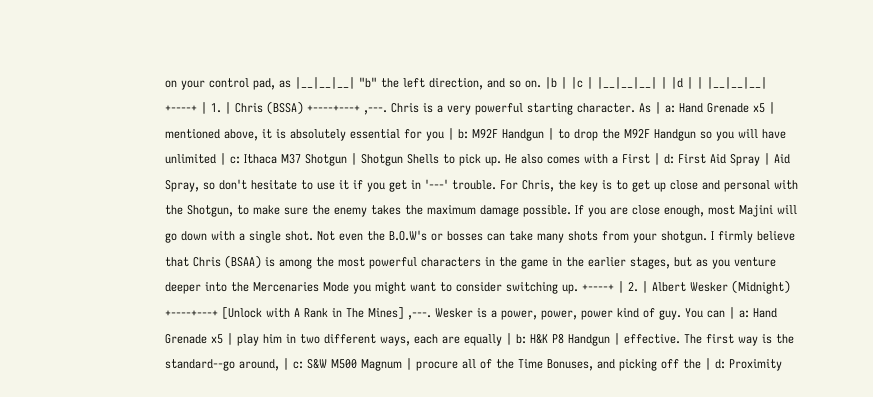on your control pad, as |__|__|__| "b" the left direction, and so on. |b | |c | |__|__|__| | |d | | |__|__|__| +----+ | 1. | Chris (BSSA) +----+---+ ,---. Chris is a very powerful starting character. As | a: Hand Grenade x5 | mentioned above, it is absolutely essential for you | b: M92F Handgun | to drop the M92F Handgun so you will have unlimited | c: Ithaca M37 Shotgun | Shotgun Shells to pick up. He also comes with a First | d: First Aid Spray | Aid Spray, so don't hesitate to use it if you get in '---' trouble. For Chris, the key is to get up close and personal with the Shotgun, to make sure the enemy takes the maximum damage possible. If you are close enough, most Majini will go down with a single shot. Not even the B.O.W's or bosses can take many shots from your shotgun. I firmly believe that Chris (BSAA) is among the most powerful characters in the game in the earlier stages, but as you venture deeper into the Mercenaries Mode you might want to consider switching up. +----+ | 2. | Albert Wesker (Midnight) +----+---+ [Unlock with A Rank in The Mines] ,---. Wesker is a power, power, power kind of guy. You can | a: Hand Grenade x5 | play him in two different ways, each are equally | b: H&K P8 Handgun | effective. The first way is the standard--go around, | c: S&W M500 Magnum | procure all of the Time Bonuses, and picking off the | d: Proximity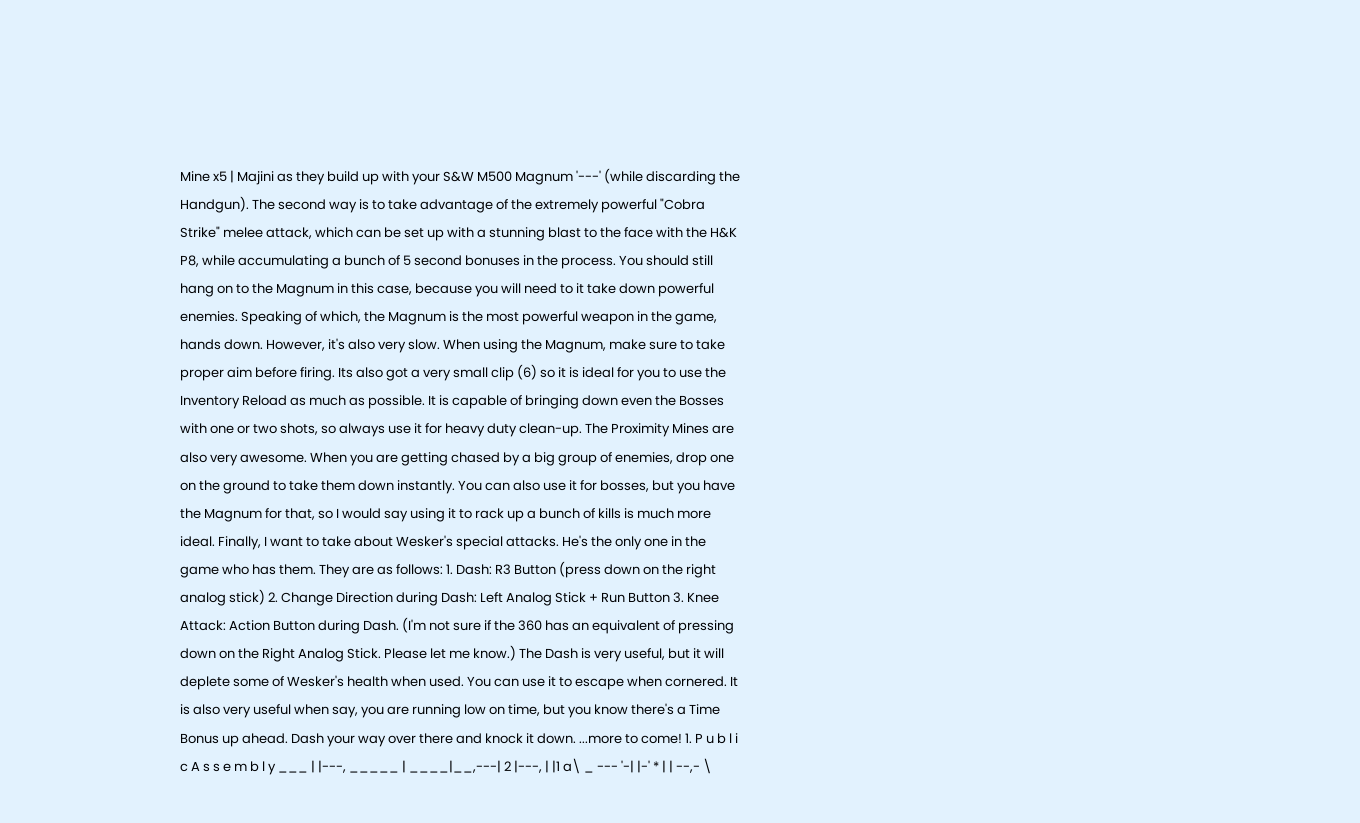Mine x5 | Majini as they build up with your S&W M500 Magnum '---' (while discarding the Handgun). The second way is to take advantage of the extremely powerful "Cobra Strike" melee attack, which can be set up with a stunning blast to the face with the H&K P8, while accumulating a bunch of 5 second bonuses in the process. You should still hang on to the Magnum in this case, because you will need to it take down powerful enemies. Speaking of which, the Magnum is the most powerful weapon in the game, hands down. However, it's also very slow. When using the Magnum, make sure to take proper aim before firing. Its also got a very small clip (6) so it is ideal for you to use the Inventory Reload as much as possible. It is capable of bringing down even the Bosses with one or two shots, so always use it for heavy duty clean-up. The Proximity Mines are also very awesome. When you are getting chased by a big group of enemies, drop one on the ground to take them down instantly. You can also use it for bosses, but you have the Magnum for that, so I would say using it to rack up a bunch of kills is much more ideal. Finally, I want to take about Wesker's special attacks. He's the only one in the game who has them. They are as follows: 1. Dash: R3 Button (press down on the right analog stick) 2. Change Direction during Dash: Left Analog Stick + Run Button 3. Knee Attack: Action Button during Dash. (I'm not sure if the 360 has an equivalent of pressing down on the Right Analog Stick. Please let me know.) The Dash is very useful, but it will deplete some of Wesker's health when used. You can use it to escape when cornered. It is also very useful when say, you are running low on time, but you know there's a Time Bonus up ahead. Dash your way over there and knock it down. ...more to come! 1. P u b l i c A s s e m b l y ___ | |---, _____ | ____|__,---| 2 |---, | |1 a\ _ --- '-| |-' * | | --,- \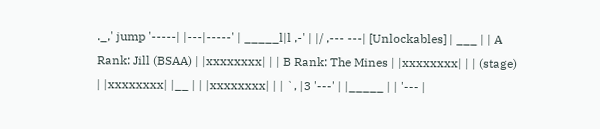._,' jump '-----| |---|-----' | _____l|l ,-' | |/ ,--- ---| [Unlockables] | ___ | | A Rank: Jill (BSAA) | |xxxxxxxx| | | B Rank: The Mines | |xxxxxxxx| | | (stage) | |xxxxxxxx| |__ | | |xxxxxxxx| | | `, |3 '---' | |_____ | | '--- |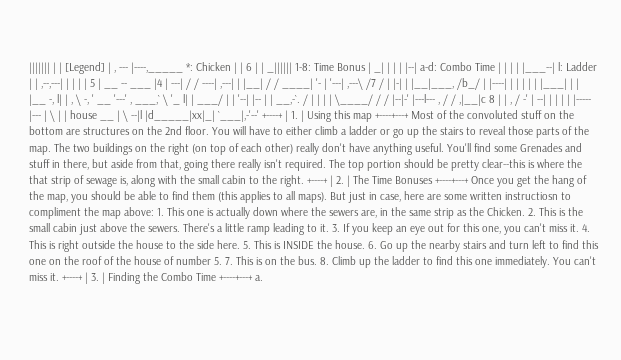||||||| | | [Legend] | , --- |----,_____ *: Chicken | | 6 | | _|||||| 1-8: Time Bonus | _| | | | |--| a-d: Combo Time | | | | |___--| l: Ladder | | ,--,---| | | | | 5 | __ -- ___ |4 | ---| / / ----| ,---| | |__| / / ____| '- | '---| ,---\ /7 / | |-| | |__|___, /b_/ | |----| | | | | | |___| | | |__ -, l| | , \ -, ' __ '---' , ___,` \ '_ l| | ___/ | | '--| |-- | | __,-`. / | | | | \____/ / / |--|-' |---l--- , / / ,|__|c 8 | | , / -' | --| | | | | |----- |--- | \ | | house __ | \ --|l |d_____|xx|_| `___|,-'--' +----+ | 1. | Using this map +----+---+ Most of the convoluted stuff on the bottom are structures on the 2nd floor. You will have to either climb a ladder or go up the stairs to reveal those parts of the map. The two buildings on the right (on top of each other) really don't have anything useful. You'll find some Grenades and stuff in there, but aside from that, going there really isn't required. The top portion should be pretty clear--this is where the that strip of sewage is, along with the small cabin to the right. +----+ | 2. | The Time Bonuses +----+---+ Once you get the hang of the map, you should be able to find them (this applies to all maps). But just in case, here are some written instructiosn to compliment the map above: 1. This one is actually down where the sewers are, in the same strip as the Chicken. 2. This is the small cabin just above the sewers. There's a little ramp leading to it. 3. If you keep an eye out for this one, you can't miss it. 4. This is right outside the house to the side here. 5. This is INSIDE the house. 6. Go up the nearby stairs and turn left to find this one on the roof of the house of number 5. 7. This is on the bus. 8. Climb up the ladder to find this one immediately. You can't miss it. +----+ | 3. | Finding the Combo Time +----+---+ a.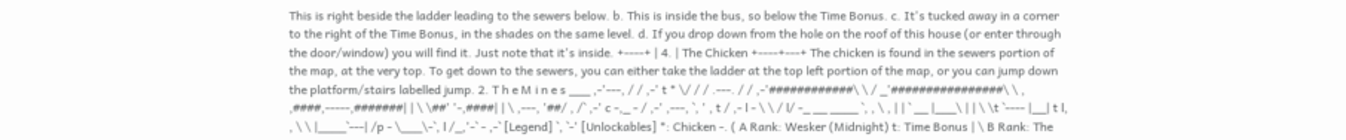This is right beside the ladder leading to the sewers below. b. This is inside the bus, so below the Time Bonus. c. It's tucked away in a corner to the right of the Time Bonus, in the shades on the same level. d. If you drop down from the hole on the roof of this house (or enter through the door/window) you will find it. Just note that it's inside. +----+ | 4. | The Chicken +----+---+ The chicken is found in the sewers portion of the map, at the very top. To get down to the sewers, you can either take the ladder at the top left portion of the map, or you can jump down the platform/stairs labelled jump. 2. T h e M i n e s ___ ,-'---, / / ,-' t * \/ / / .---. / / ,-'############\ \ / _'################\ \ , ,####,-----,#######| | \ \##' '-,####| | \ ,---, '##/ , /` ,-' c -,_ - / ,-' ,---, `, ' , t / ,- l - \ \ / l/ -_ __ ____ `, , \ , | | ` __ |___\ | | \ \t `---- |__| t l, , \ \ |____`---| /p - \___\-`, l /_,'-` - ,-` [Legend] `, `-' [Unlockables] *: Chicken -. ( A Rank: Wesker (Midnight) t: Time Bonus | \ B Rank: The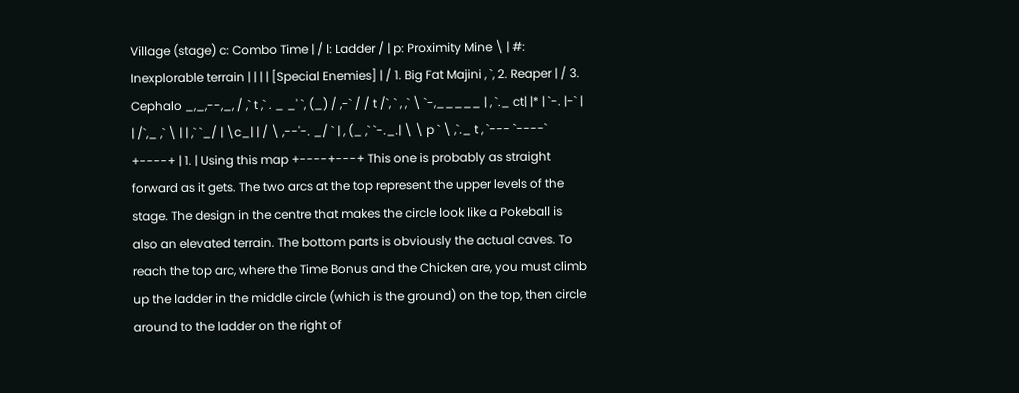Village (stage) c: Combo Time | / l: Ladder / | p: Proximity Mine \ | #: Inexplorable terrain | | | | [Special Enemies] | / 1. Big Fat Majini , `, 2. Reaper | / 3. Cephalo _,_,--,_, / ,` t ,` . _ _' `, (_) / ,-` / / t /`, ` , ,` \ `-,_____ | , `._ ct| |* | `-. |-` | | /`,_ ,` \ | | ,` `_/ | \c_| | / \ ,--'-. _/ ` | , (_ ,` `-._.| \ \ p ` \ ,`._ t , `--- `----` +----+ | 1. | Using this map +----+---+ This one is probably as straight forward as it gets. The two arcs at the top represent the upper levels of the stage. The design in the centre that makes the circle look like a Pokeball is also an elevated terrain. The bottom parts is obviously the actual caves. To reach the top arc, where the Time Bonus and the Chicken are, you must climb up the ladder in the middle circle (which is the ground) on the top, then circle around to the ladder on the right of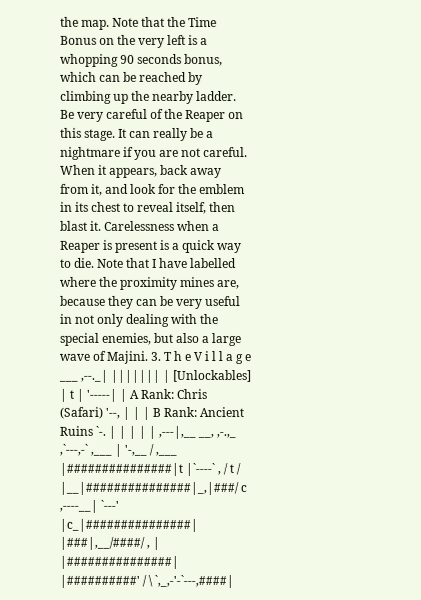the map. Note that the Time Bonus on the very left is a whopping 90 seconds bonus, which can be reached by climbing up the nearby ladder. Be very careful of the Reaper on this stage. It can really be a nightmare if you are not careful. When it appears, back away from it, and look for the emblem in its chest to reveal itself, then blast it. Carelessness when a Reaper is present is a quick way to die. Note that I have labelled where the proximity mines are, because they can be very useful in not only dealing with the special enemies, but also a large wave of Majini. 3. T h e V i l l a g e ___ ,--._| ||||||| | [Unlockables] | t | '-----| | A Rank: Chris (Safari) '--, | | | B Rank: Ancient Ruins `-. | | | | | ,---|,__ __, ,-.,_ ,`---,-` ,___ | '-,__ / ,___ |###############|t |`----` , / t / |__|###############|_,|###/ c ,----__| `---' |c_|###############| |###|,__/####/ , | |###############| |##########' / \ `,_,-'-`---,####|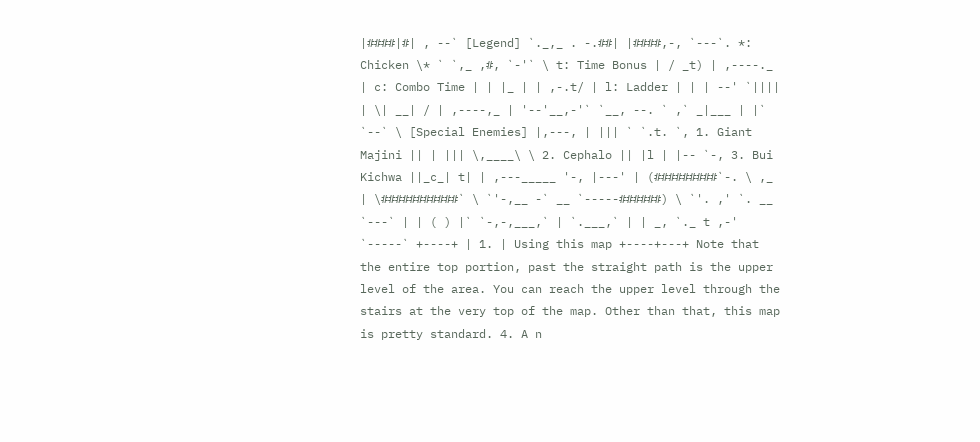|####|#| , --` [Legend] `._,_ . -.##| |####,-, `---`. *: Chicken \* ` `,_ ,#, `-'` \ t: Time Bonus | / _t) | ,----._ | c: Combo Time | | |_ | | ,-.t/ | l: Ladder | | | --' `|||| | \| __| / | ,----,_ | '--'__,-'` `__, --. ` ,` _|___ | |` `--` \ [Special Enemies] |,---, | ||| ` `.t. `, 1. Giant Majini || | ||| \,____\ \ 2. Cephalo || |l | |-- `-, 3. Bui Kichwa ||_c_| t| | ,---_____ '-, |---' | (#########`-. \ ,_ | \###########` \ `'-,__ -` __ `-----######) \ `'. ,' `. __ `---` | | ( ) |` `-,-,___,` | `.___,` | | _, `._ t ,-' `-----` +----+ | 1. | Using this map +----+---+ Note that the entire top portion, past the straight path is the upper level of the area. You can reach the upper level through the stairs at the very top of the map. Other than that, this map is pretty standard. 4. A n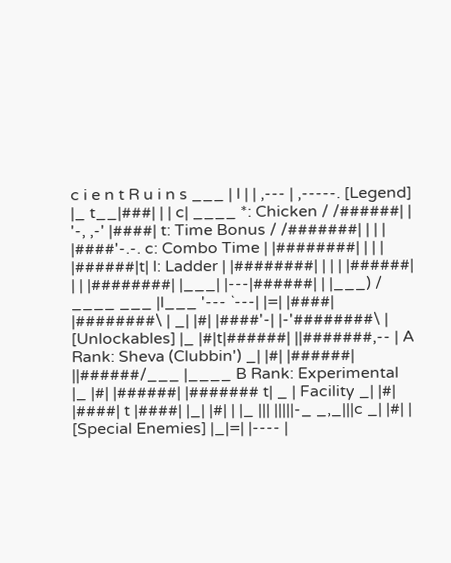c i e n t R u i n s ___ | l | | ,--- | ,-----. [Legend] |_ t__|###| | | c| ____ *: Chicken / /######| | '-, ,-' |####| t: Time Bonus / /#######| | | | |####'-.-. c: Combo Time | |########| | | | |######|t| l: Ladder | |########| | | | |######| | | |########| |___| |---|######| | |___) / ____ ___ |l___ '--- `---| |=| |####| |########\ | _| |#| |####'-| |-'########\ | [Unlockables] |_ |#|t|######| ||#######,-- | A Rank: Sheva (Clubbin') _| |#| |######| ||######/___ |____ B Rank: Experimental |_ |#| |######| |####### t| _ | Facility _| |#| |####| t |####| |_| |#| | |_ ||| |||||-_ _,_|||c _| |#| | [Special Enemies] |_|=| |---- |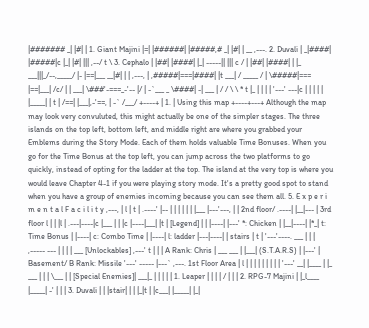|####### _| |#| | 1. Giant Majini |=| |######| |#####,# _| |#| | __ ,---. 2. Duvali | _|####| |#####|c |_| |#| ||| ,--/ t \ 3. Cephalo | |##| |####| |_| -----|| ||| c / | |##| |####| | |_ ___|||_/--,_____/ |- |==|___ __|#| | | ,---, | ,#####|===|####| |t ___| / _____ / | \#####|=== |==|___| /c/ | | ___| \###'-===_-'-- |/ | -`___ _ \####| -| ___ | / / \ \ * t |_ | | | | '---' ---|c | | | | | |_____| | t | /==| |___|,-'==, | -` /___/ +----+ | 1. | Using this map +----+---+ Although the map may look very convuluted, this might actually be one of the simpler stages. The three islands on the top left, bottom left, and middle right are where you grabbed your Emblems during the Story Mode. Each of them holds valuable Time Bonuses. When you go for the Time Bonus at the top left, you can jump across the two platforms to go quickly, instead of opting for the ladder at the top. The island at the very top is where you would leave Chapter 4-1 if you were playing story mode. It's a pretty good spot to stand when you have a group of enemies incoming because you can see them all. 5. E x p e r i m e n t a l F a c i l i t y ,---, | l | t | .----' |-- | | | | | | |___ |---'---, | | 2nd floor/ .----| |__|--- | 3rd floor l | | |l | .---|----|c |___ | | |c |----|___| |t | [Legend] | | |----| |---' *: Chicken | |__|----| |*_| t: Time Bonus | |----| c: Combo Time | |----| l: ladder |---|----| | stairs | t | '---'----. ___ | | | ,----- --- | | | | ___ [Unlockables] ,---' t | | | A Rank: Chris | ___ ___ | |___| (S.T.A.R.S) | |---' | Basement/ B Rank: Missile '---' ----- |---` ,---. 1st Floor Area | l | | | | | | | | | '---' __| |____ | |_ ___ | | | \___ | | [Special Enemies]| ___|_ | | | | | 1. Leaper | | | | / | | | 2. RPG-7 Majini | |_l____ |_____| -' | | | 3. Duvali | | |stair| | | |_|t | |c___| |_____| |_|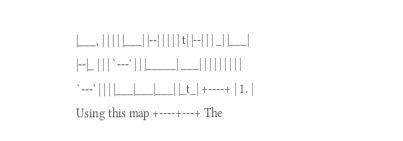|___, | | | | |___| |--| | | | | t| |--| | | _| |___| |--|_ | | | `---' | | |_____| ___| | | | | | | | | `---' | | | |___|___|___| |_t_| +----+ | 1. | Using this map +----+---+ The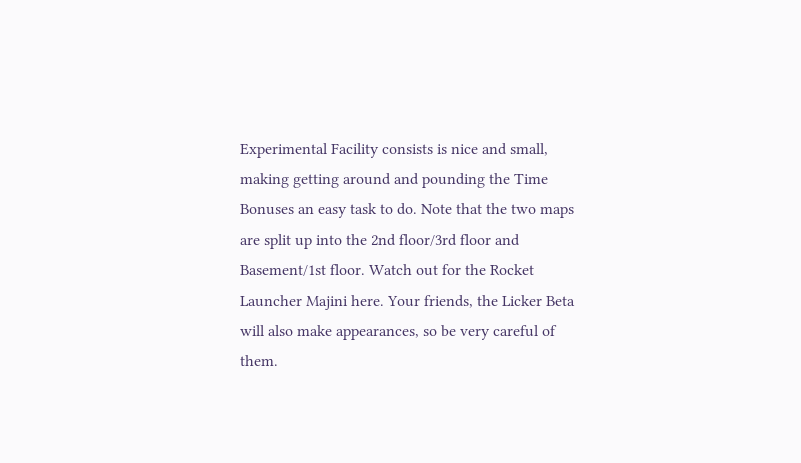Experimental Facility consists is nice and small, making getting around and pounding the Time Bonuses an easy task to do. Note that the two maps are split up into the 2nd floor/3rd floor and Basement/1st floor. Watch out for the Rocket Launcher Majini here. Your friends, the Licker Beta will also make appearances, so be very careful of them.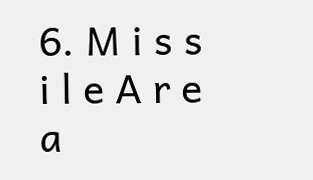6. M i s s i l e A r e a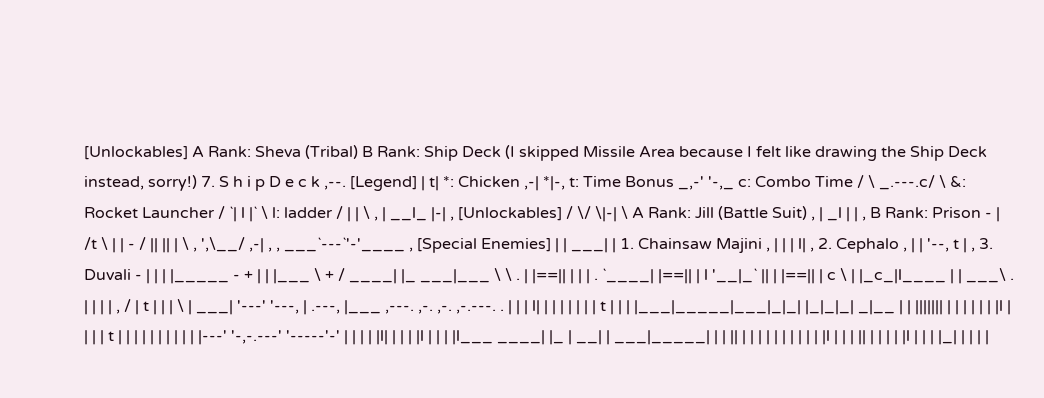[Unlockables] A Rank: Sheva (Tribal) B Rank: Ship Deck (I skipped Missile Area because I felt like drawing the Ship Deck instead, sorry!) 7. S h i p D e c k ,--. [Legend] | t| *: Chicken ,-| *|-, t: Time Bonus _,-' '-,_ c: Combo Time / \ _.---.c/ \ &: Rocket Launcher / `| l |` \ l: ladder / | | \ , | __l_ |-| , [Unlockables] / \/ \|-| \ A Rank: Jill (Battle Suit) , | _l | | , B Rank: Prison - | /t \ | | - / || || | \ , ',\__/ ,-| , , ___`---`'-'____ , [Special Enemies] | | ___| | 1. Chainsaw Majini , | | | l| , 2. Cephalo , | | '--, t | , 3. Duvali - | | | |_____ - + | | |___ \ + / ____| |_ ___|___ \ \ . | |==|| | | | . `____| |==|| | l '__|_` || | |==|| | c \ | |_c_|l____ | | ___\ . | | | | , / | t | | | \ | ___| '---' '---, | .---, |___ ,---. ,-. ,-. ,-.---. . | | | l| | | | | | | | t | | | |___|_____|___|_|_| |_|_|_| _|__ | | ||||||| | | | | | | |l | | | | t | | | | | | | | | | |---' '-,-.---' '-----'-' | | | | |l| | | | |l | | | |l___ ____| |_ | __| | ___|_____| | | || | | | | | | | | | | |l | | | || | | | | |l | | | |_| | | | |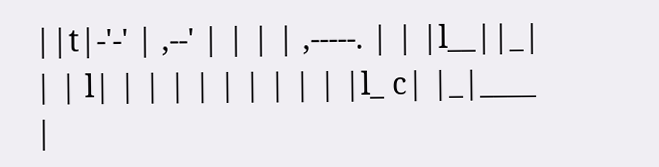||t|-'-' | ,--' | | | | ,-----. | | |l__||_| | | l| | | | | | | | | | |l_ c| |_|____ |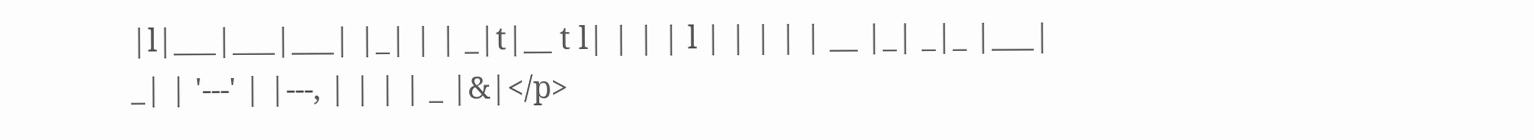|l|___|___|___| |_| | | _|t|__ t l| | | | l | | | | | __ |_| _|_ |___| _| | '---' | |---, | | | | _ |&|</p>